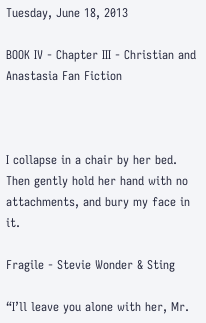Tuesday, June 18, 2013

BOOK IV - Chapter III - Christian and Anastasia Fan Fiction



I collapse in a chair by her bed. Then gently hold her hand with no attachments, and bury my face in it.

Fragile - Stevie Wonder & Sting

“I’ll leave you alone with her, Mr.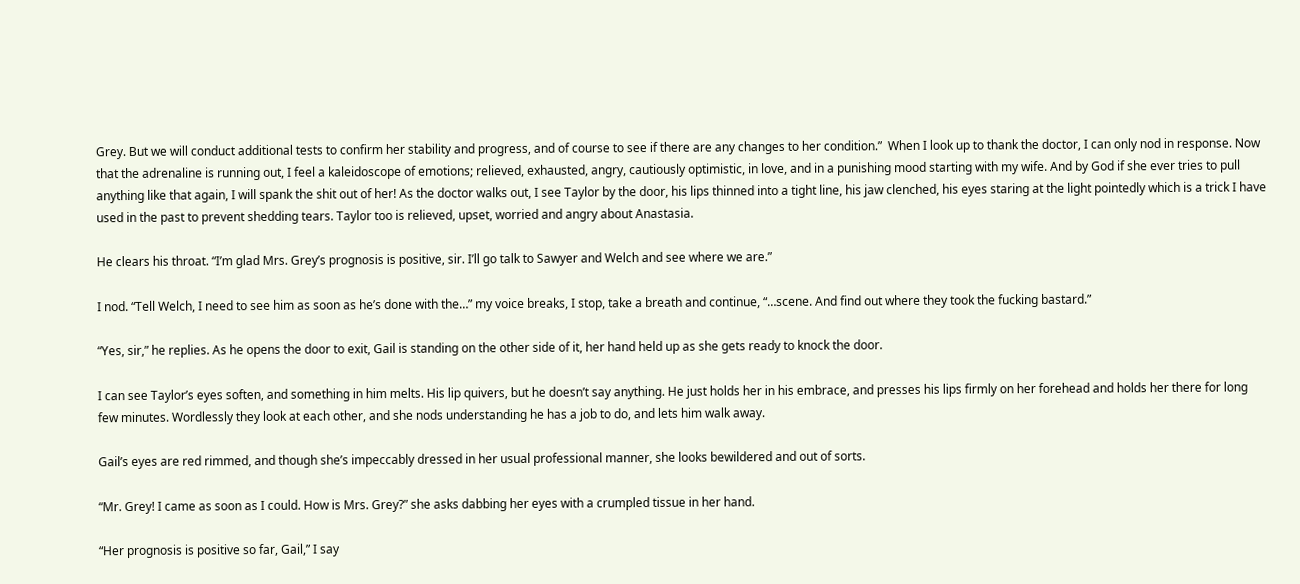Grey. But we will conduct additional tests to confirm her stability and progress, and of course to see if there are any changes to her condition.”  When I look up to thank the doctor, I can only nod in response. Now that the adrenaline is running out, I feel a kaleidoscope of emotions; relieved, exhausted, angry, cautiously optimistic, in love, and in a punishing mood starting with my wife. And by God if she ever tries to pull anything like that again, I will spank the shit out of her! As the doctor walks out, I see Taylor by the door, his lips thinned into a tight line, his jaw clenched, his eyes staring at the light pointedly which is a trick I have used in the past to prevent shedding tears. Taylor too is relieved, upset, worried and angry about Anastasia.

He clears his throat. “I’m glad Mrs. Grey’s prognosis is positive, sir. I’ll go talk to Sawyer and Welch and see where we are.”

I nod. “Tell Welch, I need to see him as soon as he’s done with the…” my voice breaks, I stop, take a breath and continue, “…scene. And find out where they took the fucking bastard.”

“Yes, sir,” he replies. As he opens the door to exit, Gail is standing on the other side of it, her hand held up as she gets ready to knock the door.

I can see Taylor’s eyes soften, and something in him melts. His lip quivers, but he doesn’t say anything. He just holds her in his embrace, and presses his lips firmly on her forehead and holds her there for long few minutes. Wordlessly they look at each other, and she nods understanding he has a job to do, and lets him walk away.

Gail’s eyes are red rimmed, and though she’s impeccably dressed in her usual professional manner, she looks bewildered and out of sorts.

“Mr. Grey! I came as soon as I could. How is Mrs. Grey?” she asks dabbing her eyes with a crumpled tissue in her hand.

“Her prognosis is positive so far, Gail,” I say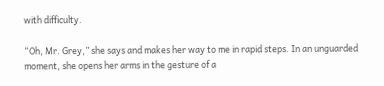with difficulty.

“Oh, Mr. Grey,” she says and makes her way to me in rapid steps. In an unguarded moment, she opens her arms in the gesture of a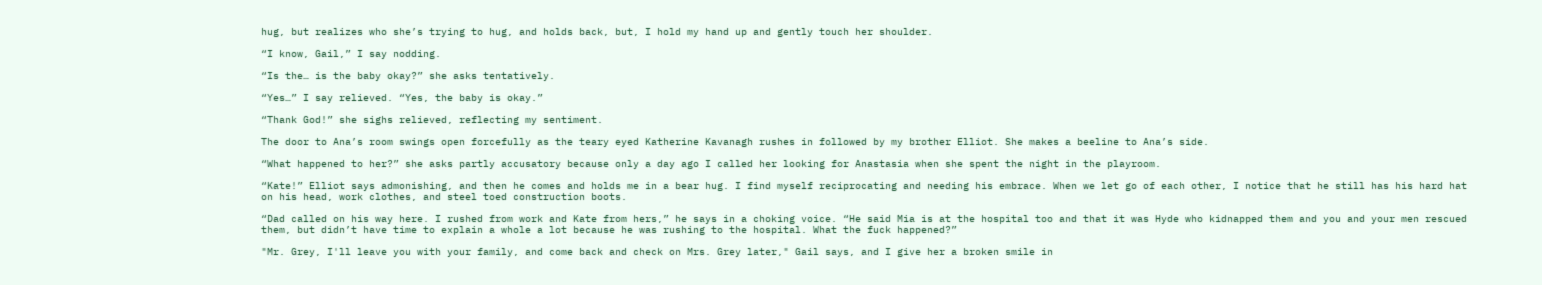hug, but realizes who she’s trying to hug, and holds back, but, I hold my hand up and gently touch her shoulder.

“I know, Gail,” I say nodding.

“Is the… is the baby okay?” she asks tentatively.

“Yes…” I say relieved. “Yes, the baby is okay.”

“Thank God!” she sighs relieved, reflecting my sentiment.

The door to Ana’s room swings open forcefully as the teary eyed Katherine Kavanagh rushes in followed by my brother Elliot. She makes a beeline to Ana’s side.

“What happened to her?” she asks partly accusatory because only a day ago I called her looking for Anastasia when she spent the night in the playroom.

“Kate!” Elliot says admonishing, and then he comes and holds me in a bear hug. I find myself reciprocating and needing his embrace. When we let go of each other, I notice that he still has his hard hat on his head, work clothes, and steel toed construction boots.

“Dad called on his way here. I rushed from work and Kate from hers,” he says in a choking voice. “He said Mia is at the hospital too and that it was Hyde who kidnapped them and you and your men rescued them, but didn’t have time to explain a whole a lot because he was rushing to the hospital. What the fuck happened?”

"Mr. Grey, I'll leave you with your family, and come back and check on Mrs. Grey later," Gail says, and I give her a broken smile in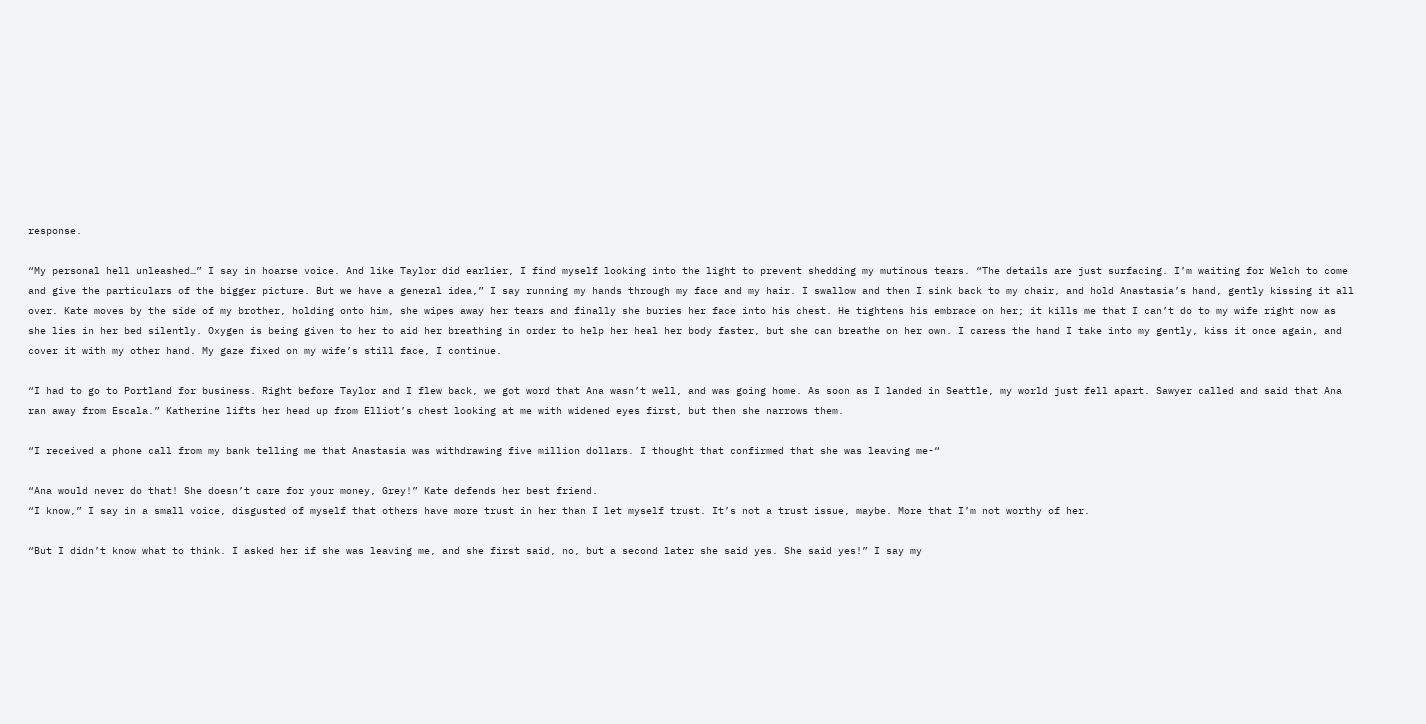response.

“My personal hell unleashed…” I say in hoarse voice. And like Taylor did earlier, I find myself looking into the light to prevent shedding my mutinous tears. “The details are just surfacing. I’m waiting for Welch to come and give the particulars of the bigger picture. But we have a general idea,” I say running my hands through my face and my hair. I swallow and then I sink back to my chair, and hold Anastasia’s hand, gently kissing it all over. Kate moves by the side of my brother, holding onto him, she wipes away her tears and finally she buries her face into his chest. He tightens his embrace on her; it kills me that I can’t do to my wife right now as she lies in her bed silently. Oxygen is being given to her to aid her breathing in order to help her heal her body faster, but she can breathe on her own. I caress the hand I take into my gently, kiss it once again, and cover it with my other hand. My gaze fixed on my wife’s still face, I continue.

“I had to go to Portland for business. Right before Taylor and I flew back, we got word that Ana wasn’t well, and was going home. As soon as I landed in Seattle, my world just fell apart. Sawyer called and said that Ana ran away from Escala.” Katherine lifts her head up from Elliot’s chest looking at me with widened eyes first, but then she narrows them.

“I received a phone call from my bank telling me that Anastasia was withdrawing five million dollars. I thought that confirmed that she was leaving me-“

“Ana would never do that! She doesn’t care for your money, Grey!” Kate defends her best friend.
“I know,” I say in a small voice, disgusted of myself that others have more trust in her than I let myself trust. It’s not a trust issue, maybe. More that I’m not worthy of her.

“But I didn’t know what to think. I asked her if she was leaving me, and she first said, no, but a second later she said yes. She said yes!” I say my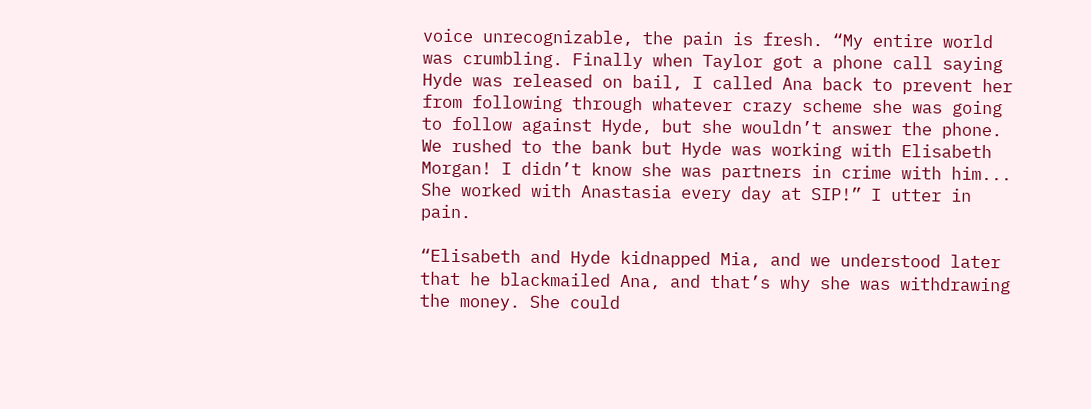voice unrecognizable, the pain is fresh. “My entire world was crumbling. Finally when Taylor got a phone call saying Hyde was released on bail, I called Ana back to prevent her from following through whatever crazy scheme she was going to follow against Hyde, but she wouldn’t answer the phone. We rushed to the bank but Hyde was working with Elisabeth Morgan! I didn’t know she was partners in crime with him... She worked with Anastasia every day at SIP!” I utter in pain.

“Elisabeth and Hyde kidnapped Mia, and we understood later that he blackmailed Ana, and that’s why she was withdrawing the money. She could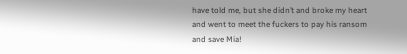have told me, but she didn’t and broke my heart and went to meet the fuckers to pay his ransom and save Mia!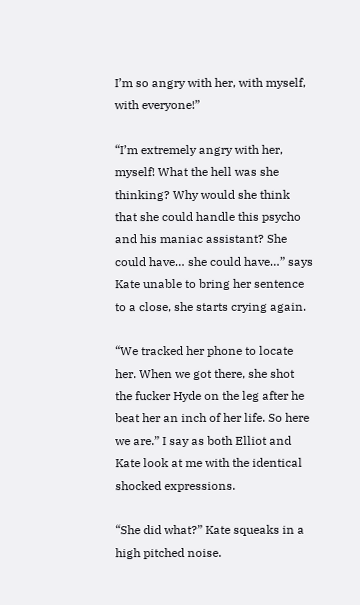I’m so angry with her, with myself, with everyone!”

“I’m extremely angry with her, myself! What the hell was she thinking? Why would she think that she could handle this psycho and his maniac assistant? She could have… she could have…” says Kate unable to bring her sentence to a close, she starts crying again.

“We tracked her phone to locate her. When we got there, she shot the fucker Hyde on the leg after he beat her an inch of her life. So here we are.” I say as both Elliot and Kate look at me with the identical shocked expressions.

“She did what?” Kate squeaks in a high pitched noise.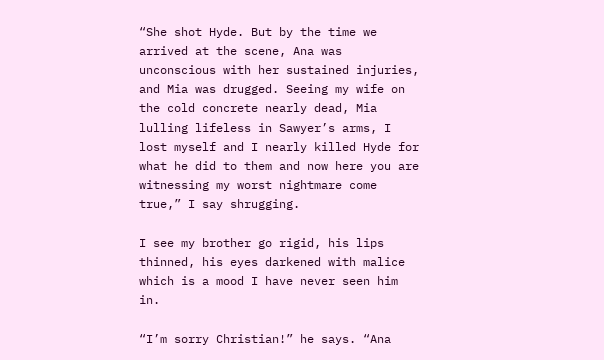“She shot Hyde. But by the time we arrived at the scene, Ana was unconscious with her sustained injuries, and Mia was drugged. Seeing my wife on the cold concrete nearly dead, Mia lulling lifeless in Sawyer’s arms, I lost myself and I nearly killed Hyde for what he did to them and now here you are witnessing my worst nightmare come true,” I say shrugging.

I see my brother go rigid, his lips thinned, his eyes darkened with malice which is a mood I have never seen him in.

“I’m sorry Christian!” he says. “Ana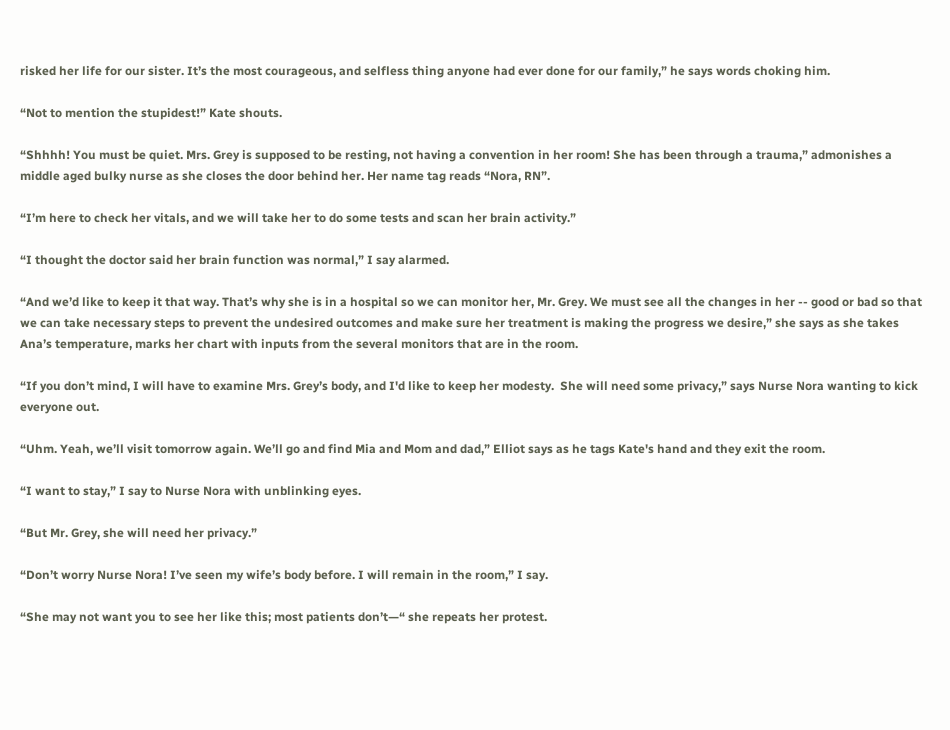risked her life for our sister. It’s the most courageous, and selfless thing anyone had ever done for our family,” he says words choking him.

“Not to mention the stupidest!” Kate shouts.

“Shhhh! You must be quiet. Mrs. Grey is supposed to be resting, not having a convention in her room! She has been through a trauma,” admonishes a middle aged bulky nurse as she closes the door behind her. Her name tag reads “Nora, RN”.

“I’m here to check her vitals, and we will take her to do some tests and scan her brain activity.”

“I thought the doctor said her brain function was normal,” I say alarmed.

“And we’d like to keep it that way. That’s why she is in a hospital so we can monitor her, Mr. Grey. We must see all the changes in her -- good or bad so that we can take necessary steps to prevent the undesired outcomes and make sure her treatment is making the progress we desire,” she says as she takes Ana’s temperature, marks her chart with inputs from the several monitors that are in the room.

“If you don’t mind, I will have to examine Mrs. Grey’s body, and I'd like to keep her modesty.  She will need some privacy,” says Nurse Nora wanting to kick everyone out.

“Uhm. Yeah, we’ll visit tomorrow again. We’ll go and find Mia and Mom and dad,” Elliot says as he tags Kate's hand and they exit the room.

“I want to stay,” I say to Nurse Nora with unblinking eyes.

“But Mr. Grey, she will need her privacy.”

“Don’t worry Nurse Nora! I’ve seen my wife’s body before. I will remain in the room,” I say.

“She may not want you to see her like this; most patients don’t—“ she repeats her protest.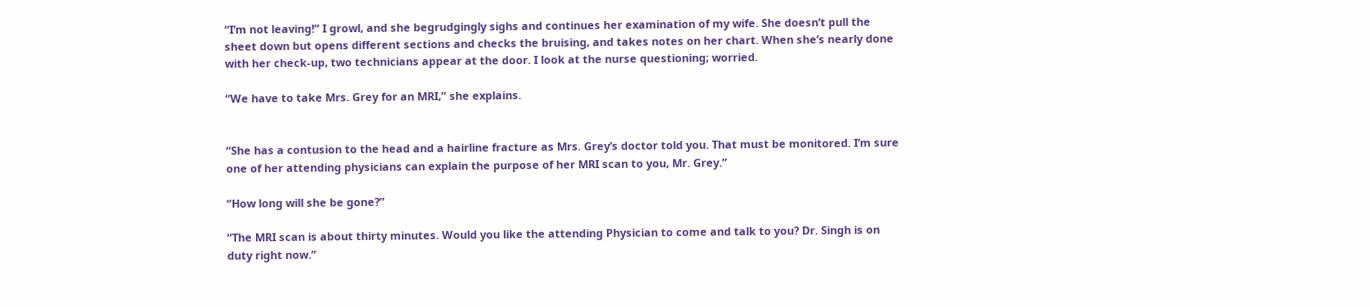“I’m not leaving!” I growl, and she begrudgingly sighs and continues her examination of my wife. She doesn’t pull the sheet down but opens different sections and checks the bruising, and takes notes on her chart. When she’s nearly done with her check-up, two technicians appear at the door. I look at the nurse questioning; worried.

“We have to take Mrs. Grey for an MRI,” she explains.


“She has a contusion to the head and a hairline fracture as Mrs. Grey’s doctor told you. That must be monitored. I’m sure one of her attending physicians can explain the purpose of her MRI scan to you, Mr. Grey.”

“How long will she be gone?”

“The MRI scan is about thirty minutes. Would you like the attending Physician to come and talk to you? Dr. Singh is on duty right now.”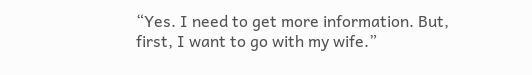“Yes. I need to get more information. But, first, I want to go with my wife.”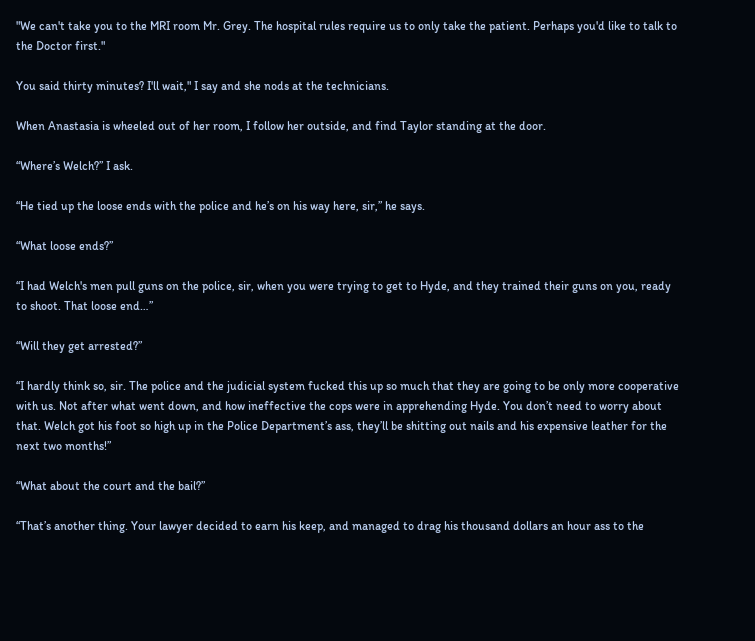"We can't take you to the MRI room Mr. Grey. The hospital rules require us to only take the patient. Perhaps you'd like to talk to the Doctor first."

You said thirty minutes? I'll wait," I say and she nods at the technicians.

When Anastasia is wheeled out of her room, I follow her outside, and find Taylor standing at the door.

“Where’s Welch?” I ask.

“He tied up the loose ends with the police and he’s on his way here, sir,” he says.

“What loose ends?”

“I had Welch's men pull guns on the police, sir, when you were trying to get to Hyde, and they trained their guns on you, ready to shoot. That loose end…”

“Will they get arrested?”

“I hardly think so, sir. The police and the judicial system fucked this up so much that they are going to be only more cooperative with us. Not after what went down, and how ineffective the cops were in apprehending Hyde. You don’t need to worry about that. Welch got his foot so high up in the Police Department’s ass, they’ll be shitting out nails and his expensive leather for the next two months!”

“What about the court and the bail?”

“That’s another thing. Your lawyer decided to earn his keep, and managed to drag his thousand dollars an hour ass to the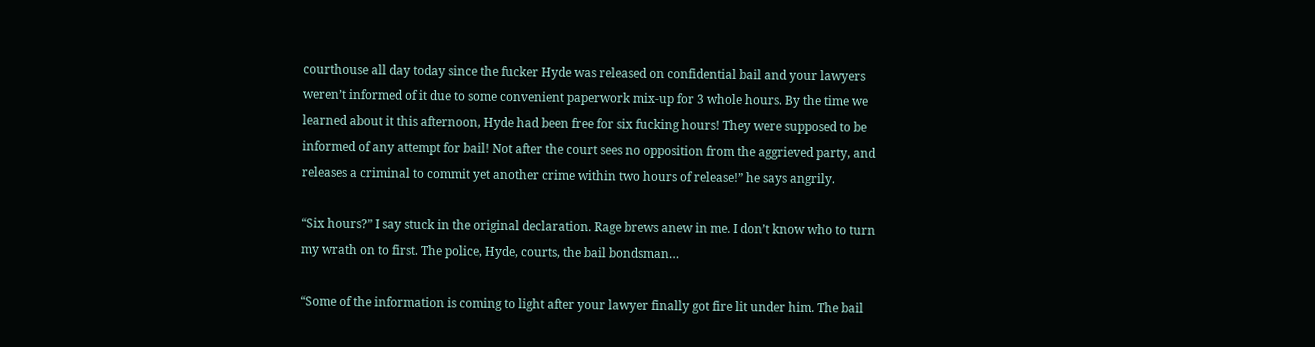courthouse all day today since the fucker Hyde was released on confidential bail and your lawyers weren’t informed of it due to some convenient paperwork mix-up for 3 whole hours. By the time we learned about it this afternoon, Hyde had been free for six fucking hours! They were supposed to be informed of any attempt for bail! Not after the court sees no opposition from the aggrieved party, and releases a criminal to commit yet another crime within two hours of release!” he says angrily.

“Six hours?” I say stuck in the original declaration. Rage brews anew in me. I don’t know who to turn my wrath on to first. The police, Hyde, courts, the bail bondsman…

“Some of the information is coming to light after your lawyer finally got fire lit under him. The bail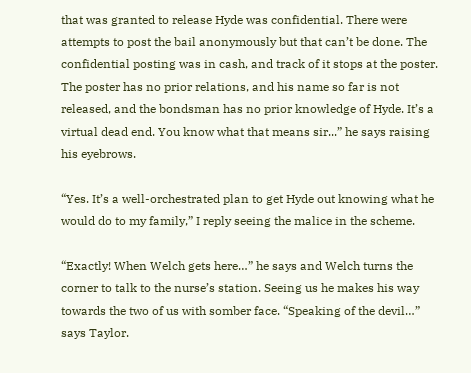that was granted to release Hyde was confidential. There were attempts to post the bail anonymously but that can’t be done. The confidential posting was in cash, and track of it stops at the poster. The poster has no prior relations, and his name so far is not released, and the bondsman has no prior knowledge of Hyde. It’s a virtual dead end. You know what that means sir...” he says raising his eyebrows.

“Yes. It’s a well-orchestrated plan to get Hyde out knowing what he would do to my family,” I reply seeing the malice in the scheme.

“Exactly! When Welch gets here…” he says and Welch turns the corner to talk to the nurse’s station. Seeing us he makes his way towards the two of us with somber face. “Speaking of the devil…” says Taylor.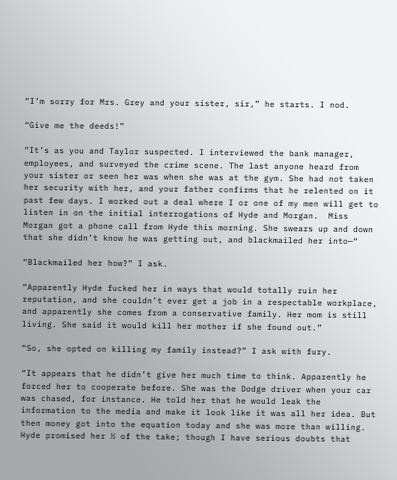“I’m sorry for Mrs. Grey and your sister, sir,” he starts. I nod.

“Give me the deeds!”

“It’s as you and Taylor suspected. I interviewed the bank manager, employees, and surveyed the crime scene. The last anyone heard from your sister or seen her was when she was at the gym. She had not taken her security with her, and your father confirms that he relented on it past few days. I worked out a deal where I or one of my men will get to listen in on the initial interrogations of Hyde and Morgan.  Miss Morgan got a phone call from Hyde this morning. She swears up and down that she didn’t know he was getting out, and blackmailed her into—“

“Blackmailed her how?” I ask.

“Apparently Hyde fucked her in ways that would totally ruin her reputation, and she couldn’t ever get a job in a respectable workplace, and apparently she comes from a conservative family. Her mom is still living. She said it would kill her mother if she found out.”

“So, she opted on killing my family instead?” I ask with fury.

“It appears that he didn’t give her much time to think. Apparently he forced her to cooperate before. She was the Dodge driver when your car was chased, for instance. He told her that he would leak the information to the media and make it look like it was all her idea. But then money got into the equation today and she was more than willing. Hyde promised her ½ of the take; though I have serious doubts that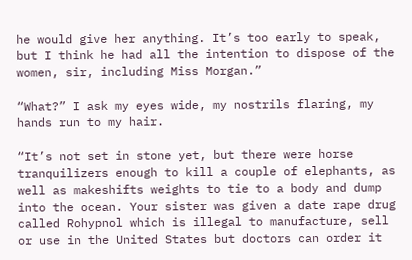he would give her anything. It’s too early to speak, but I think he had all the intention to dispose of the women, sir, including Miss Morgan.”

“What?” I ask my eyes wide, my nostrils flaring, my hands run to my hair.

“It’s not set in stone yet, but there were horse tranquilizers enough to kill a couple of elephants, as well as makeshifts weights to tie to a body and dump into the ocean. Your sister was given a date rape drug called Rohypnol which is illegal to manufacture, sell or use in the United States but doctors can order it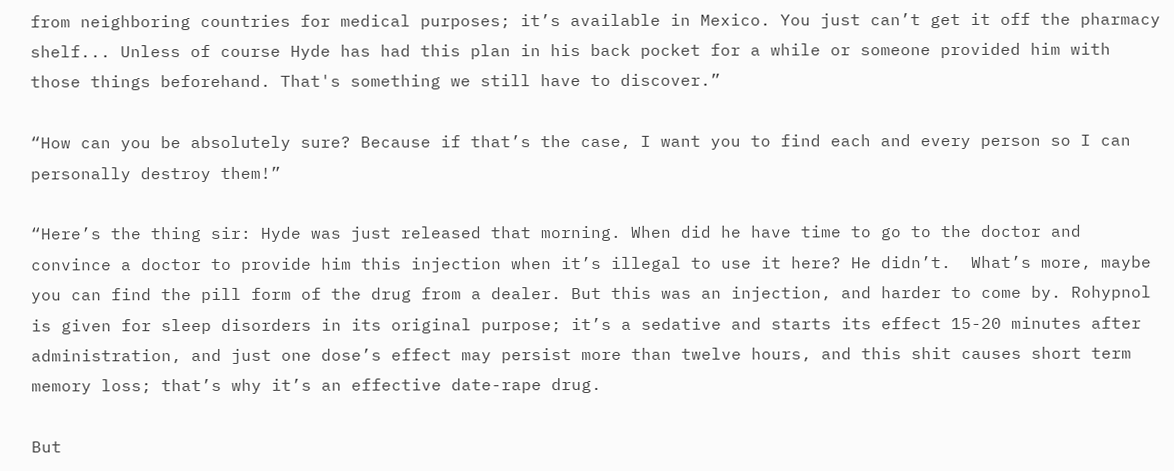from neighboring countries for medical purposes; it’s available in Mexico. You just can’t get it off the pharmacy shelf... Unless of course Hyde has had this plan in his back pocket for a while or someone provided him with those things beforehand. That's something we still have to discover.”

“How can you be absolutely sure? Because if that’s the case, I want you to find each and every person so I can personally destroy them!”

“Here’s the thing sir: Hyde was just released that morning. When did he have time to go to the doctor and convince a doctor to provide him this injection when it’s illegal to use it here? He didn’t.  What’s more, maybe you can find the pill form of the drug from a dealer. But this was an injection, and harder to come by. Rohypnol is given for sleep disorders in its original purpose; it’s a sedative and starts its effect 15-20 minutes after administration, and just one dose’s effect may persist more than twelve hours, and this shit causes short term memory loss; that’s why it’s an effective date-rape drug.

But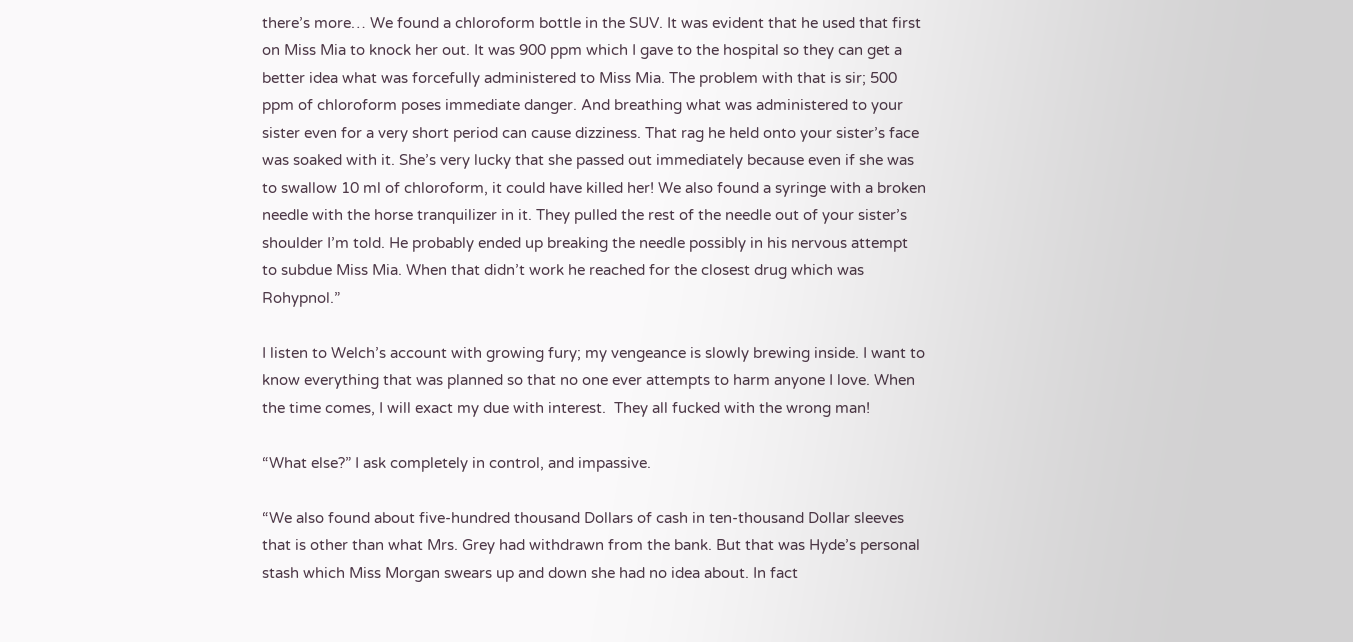there’s more… We found a chloroform bottle in the SUV. It was evident that he used that first on Miss Mia to knock her out. It was 900 ppm which I gave to the hospital so they can get a better idea what was forcefully administered to Miss Mia. The problem with that is sir; 500 ppm of chloroform poses immediate danger. And breathing what was administered to your sister even for a very short period can cause dizziness. That rag he held onto your sister’s face was soaked with it. She’s very lucky that she passed out immediately because even if she was to swallow 10 ml of chloroform, it could have killed her! We also found a syringe with a broken needle with the horse tranquilizer in it. They pulled the rest of the needle out of your sister’s shoulder I’m told. He probably ended up breaking the needle possibly in his nervous attempt to subdue Miss Mia. When that didn’t work he reached for the closest drug which was Rohypnol.”

I listen to Welch’s account with growing fury; my vengeance is slowly brewing inside. I want to know everything that was planned so that no one ever attempts to harm anyone I love. When the time comes, I will exact my due with interest.  They all fucked with the wrong man!

“What else?” I ask completely in control, and impassive.

“We also found about five-hundred thousand Dollars of cash in ten-thousand Dollar sleeves that is other than what Mrs. Grey had withdrawn from the bank. But that was Hyde’s personal stash which Miss Morgan swears up and down she had no idea about. In fact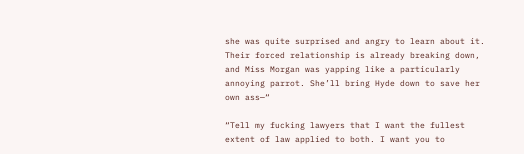she was quite surprised and angry to learn about it. Their forced relationship is already breaking down, and Miss Morgan was yapping like a particularly annoying parrot. She’ll bring Hyde down to save her own ass—“

“Tell my fucking lawyers that I want the fullest extent of law applied to both. I want you to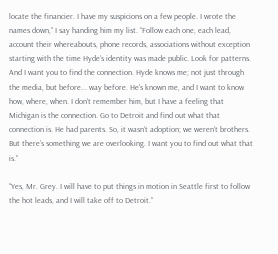locate the financier. I have my suspicions on a few people. I wrote the names down,” I say handing him my list. “Follow each one, each lead, account their whereabouts, phone records, associations without exception starting with the time Hyde’s identity was made public. Look for patterns. And I want you to find the connection. Hyde knows me; not just through the media, but before... way before. He's known me, and I want to know how, where, when. I don’t remember him, but I have a feeling that Michigan is the connection. Go to Detroit and find out what that connection is. He had parents. So, it wasn’t adoption; we weren’t brothers. But there’s something we are overlooking. I want you to find out what that is.”

“Yes, Mr. Grey. I will have to put things in motion in Seattle first to follow the hot leads, and I will take off to Detroit.”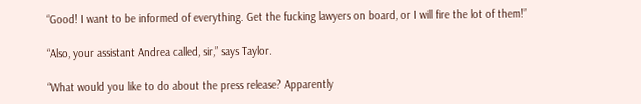“Good! I want to be informed of everything. Get the fucking lawyers on board, or I will fire the lot of them!”

“Also, your assistant Andrea called, sir,” says Taylor.

“What would you like to do about the press release? Apparently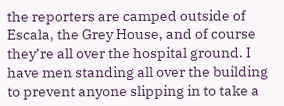the reporters are camped outside of Escala, the Grey House, and of course they’re all over the hospital ground. I have men standing all over the building to prevent anyone slipping in to take a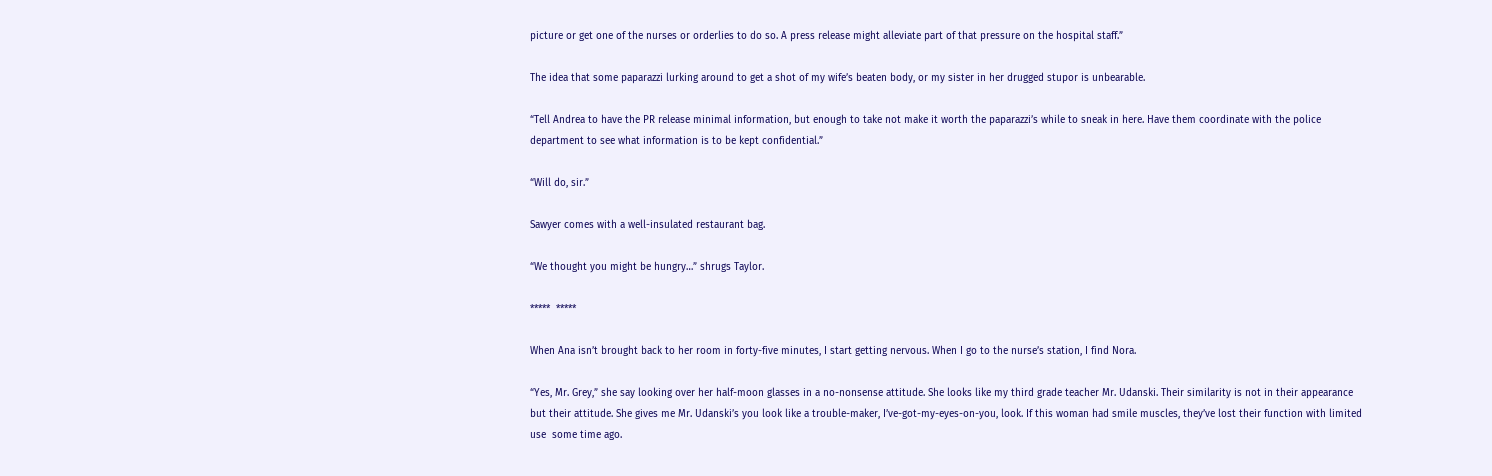picture or get one of the nurses or orderlies to do so. A press release might alleviate part of that pressure on the hospital staff.”

The idea that some paparazzi lurking around to get a shot of my wife’s beaten body, or my sister in her drugged stupor is unbearable.

“Tell Andrea to have the PR release minimal information, but enough to take not make it worth the paparazzi’s while to sneak in here. Have them coordinate with the police department to see what information is to be kept confidential.”

“Will do, sir.”

Sawyer comes with a well-insulated restaurant bag.

“We thought you might be hungry…” shrugs Taylor.

*****  *****

When Ana isn’t brought back to her room in forty-five minutes, I start getting nervous. When I go to the nurse’s station, I find Nora.

“Yes, Mr. Grey,” she say looking over her half-moon glasses in a no-nonsense attitude. She looks like my third grade teacher Mr. Udanski. Their similarity is not in their appearance but their attitude. She gives me Mr. Udanski’s you look like a trouble-maker, I’ve-got-my-eyes-on-you, look. If this woman had smile muscles, they’ve lost their function with limited use  some time ago.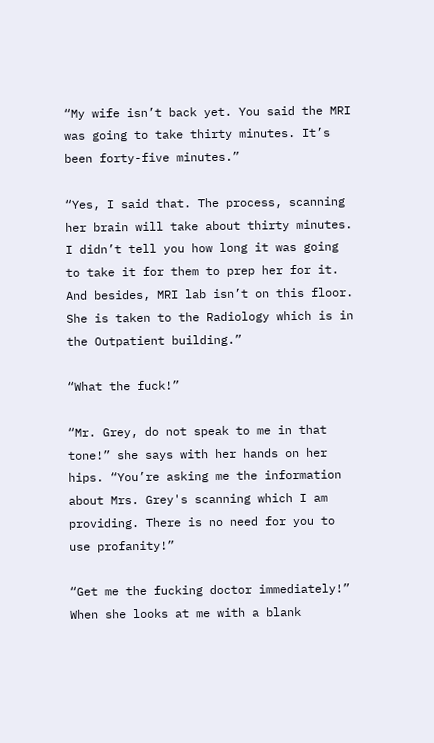“My wife isn’t back yet. You said the MRI was going to take thirty minutes. It’s been forty-five minutes.”

“Yes, I said that. The process, scanning her brain will take about thirty minutes. I didn’t tell you how long it was going to take it for them to prep her for it. And besides, MRI lab isn’t on this floor. She is taken to the Radiology which is in the Outpatient building.”

“What the fuck!”

“Mr. Grey, do not speak to me in that tone!” she says with her hands on her hips. “You’re asking me the information about Mrs. Grey's scanning which I am providing. There is no need for you to use profanity!”

“Get me the fucking doctor immediately!” When she looks at me with a blank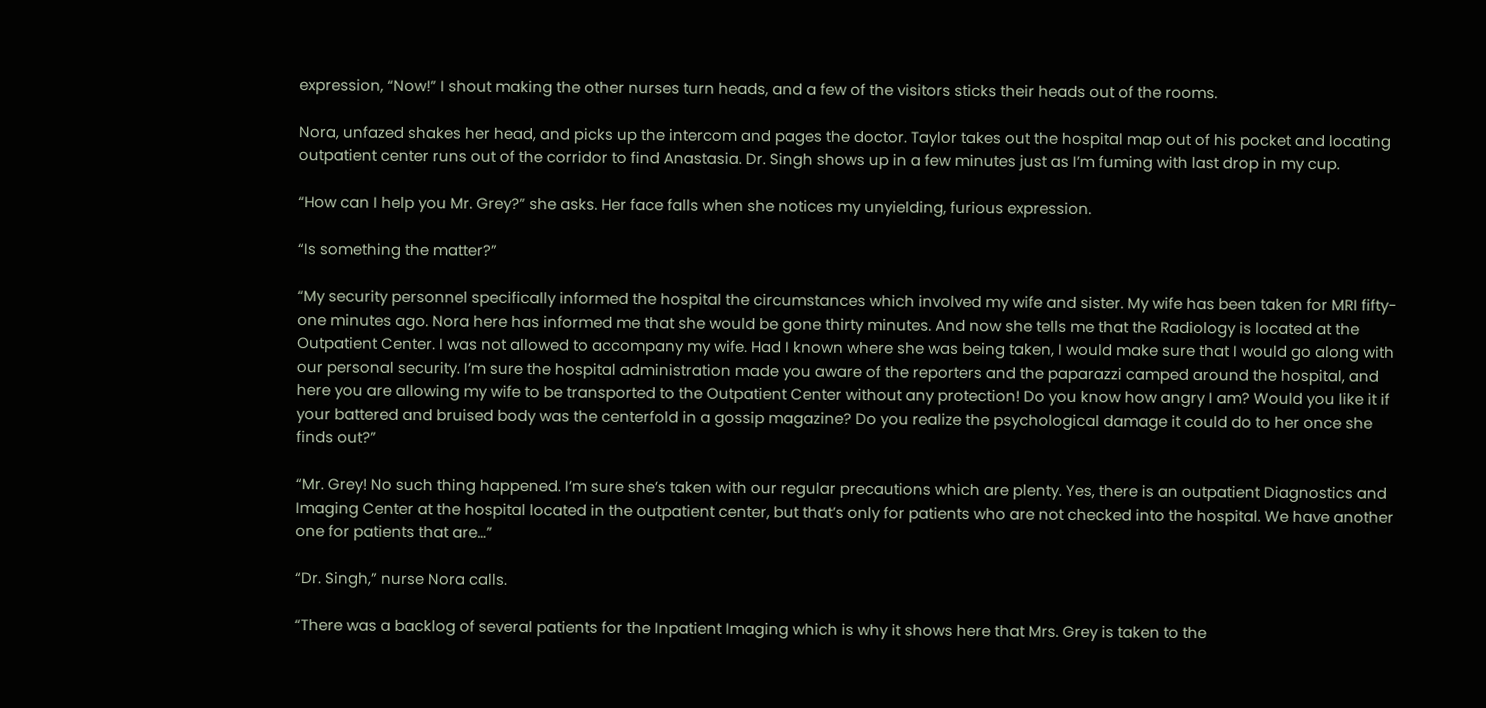expression, “Now!” I shout making the other nurses turn heads, and a few of the visitors sticks their heads out of the rooms.

Nora, unfazed shakes her head, and picks up the intercom and pages the doctor. Taylor takes out the hospital map out of his pocket and locating outpatient center runs out of the corridor to find Anastasia. Dr. Singh shows up in a few minutes just as I’m fuming with last drop in my cup.

“How can I help you Mr. Grey?” she asks. Her face falls when she notices my unyielding, furious expression.

“Is something the matter?”

“My security personnel specifically informed the hospital the circumstances which involved my wife and sister. My wife has been taken for MRI fifty-one minutes ago. Nora here has informed me that she would be gone thirty minutes. And now she tells me that the Radiology is located at the Outpatient Center. I was not allowed to accompany my wife. Had I known where she was being taken, I would make sure that I would go along with our personal security. I’m sure the hospital administration made you aware of the reporters and the paparazzi camped around the hospital, and here you are allowing my wife to be transported to the Outpatient Center without any protection! Do you know how angry I am? Would you like it if your battered and bruised body was the centerfold in a gossip magazine? Do you realize the psychological damage it could do to her once she finds out?”

“Mr. Grey! No such thing happened. I’m sure she’s taken with our regular precautions which are plenty. Yes, there is an outpatient Diagnostics and Imaging Center at the hospital located in the outpatient center, but that’s only for patients who are not checked into the hospital. We have another one for patients that are…”

“Dr. Singh,” nurse Nora calls.

“There was a backlog of several patients for the Inpatient Imaging which is why it shows here that Mrs. Grey is taken to the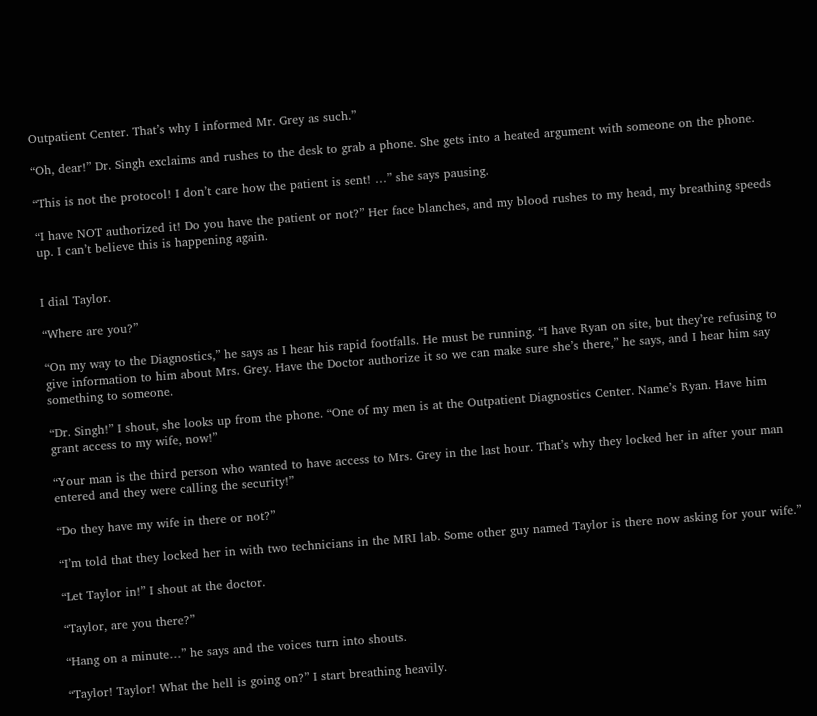Outpatient Center. That’s why I informed Mr. Grey as such.”

“Oh, dear!” Dr. Singh exclaims and rushes to the desk to grab a phone. She gets into a heated argument with someone on the phone.

“This is not the protocol! I don’t care how the patient is sent! …” she says pausing.

“I have NOT authorized it! Do you have the patient or not?” Her face blanches, and my blood rushes to my head, my breathing speeds up. I can’t believe this is happening again.


I dial Taylor.

“Where are you?”

“On my way to the Diagnostics,” he says as I hear his rapid footfalls. He must be running. “I have Ryan on site, but they’re refusing to give information to him about Mrs. Grey. Have the Doctor authorize it so we can make sure she’s there,” he says, and I hear him say something to someone.

“Dr. Singh!” I shout, she looks up from the phone. “One of my men is at the Outpatient Diagnostics Center. Name’s Ryan. Have him grant access to my wife, now!”

“Your man is the third person who wanted to have access to Mrs. Grey in the last hour. That’s why they locked her in after your man entered and they were calling the security!”

“Do they have my wife in there or not?”

“I’m told that they locked her in with two technicians in the MRI lab. Some other guy named Taylor is there now asking for your wife.”

“Let Taylor in!” I shout at the doctor.

“Taylor, are you there?”

“Hang on a minute…” he says and the voices turn into shouts.

“Taylor! Taylor! What the hell is going on?” I start breathing heavily.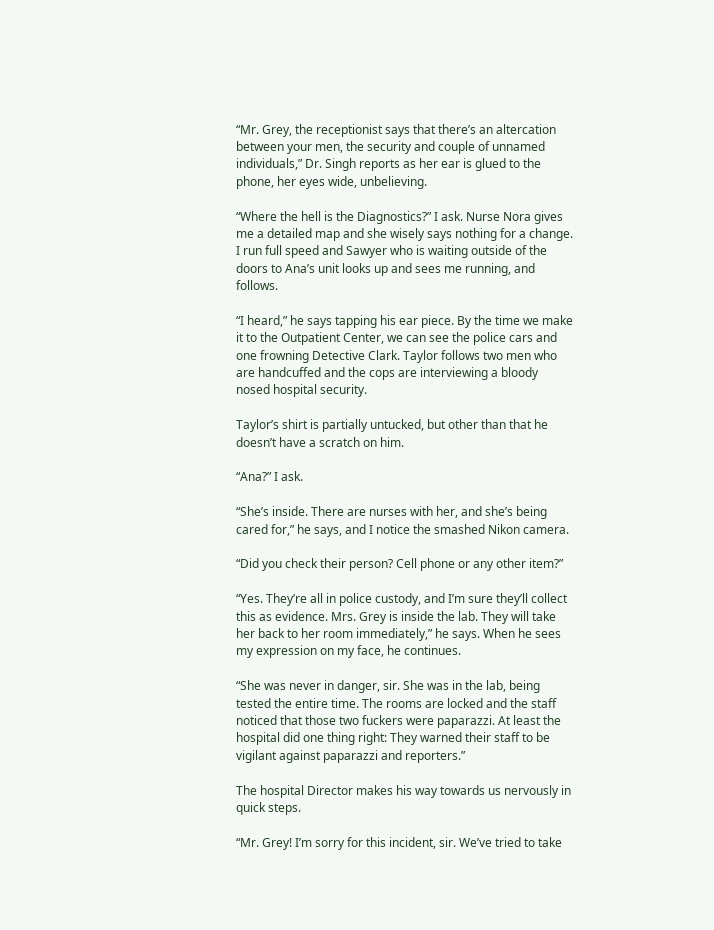“Mr. Grey, the receptionist says that there’s an altercation between your men, the security and couple of unnamed individuals,” Dr. Singh reports as her ear is glued to the phone, her eyes wide, unbelieving.

“Where the hell is the Diagnostics?” I ask. Nurse Nora gives me a detailed map and she wisely says nothing for a change. I run full speed and Sawyer who is waiting outside of the doors to Ana’s unit looks up and sees me running, and follows.

“I heard,” he says tapping his ear piece. By the time we make it to the Outpatient Center, we can see the police cars and one frowning Detective Clark. Taylor follows two men who are handcuffed and the cops are interviewing a bloody nosed hospital security.

Taylor’s shirt is partially untucked, but other than that he doesn’t have a scratch on him.

“Ana?” I ask.

“She’s inside. There are nurses with her, and she’s being cared for,” he says, and I notice the smashed Nikon camera.

“Did you check their person? Cell phone or any other item?”

“Yes. They’re all in police custody, and I’m sure they’ll collect this as evidence. Mrs. Grey is inside the lab. They will take her back to her room immediately,” he says. When he sees my expression on my face, he continues.

“She was never in danger, sir. She was in the lab, being tested the entire time. The rooms are locked and the staff noticed that those two fuckers were paparazzi. At least the hospital did one thing right: They warned their staff to be vigilant against paparazzi and reporters.”

The hospital Director makes his way towards us nervously in quick steps.

“Mr. Grey! I’m sorry for this incident, sir. We’ve tried to take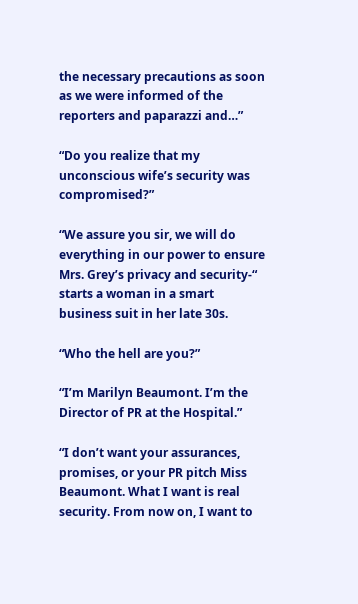the necessary precautions as soon as we were informed of the reporters and paparazzi and…”

“Do you realize that my unconscious wife’s security was compromised?”

“We assure you sir, we will do everything in our power to ensure Mrs. Grey’s privacy and security-“ starts a woman in a smart business suit in her late 30s.

“Who the hell are you?”

“I’m Marilyn Beaumont. I’m the Director of PR at the Hospital.”

“I don’t want your assurances, promises, or your PR pitch Miss Beaumont. What I want is real security. From now on, I want to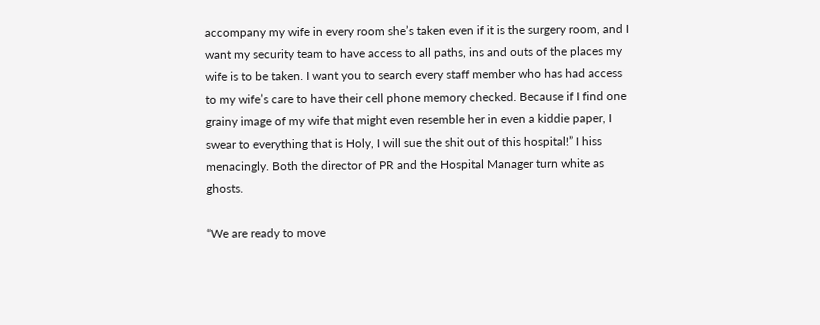accompany my wife in every room she’s taken even if it is the surgery room, and I want my security team to have access to all paths, ins and outs of the places my wife is to be taken. I want you to search every staff member who has had access to my wife’s care to have their cell phone memory checked. Because if I find one grainy image of my wife that might even resemble her in even a kiddie paper, I swear to everything that is Holy, I will sue the shit out of this hospital!” I hiss menacingly. Both the director of PR and the Hospital Manager turn white as ghosts.

“We are ready to move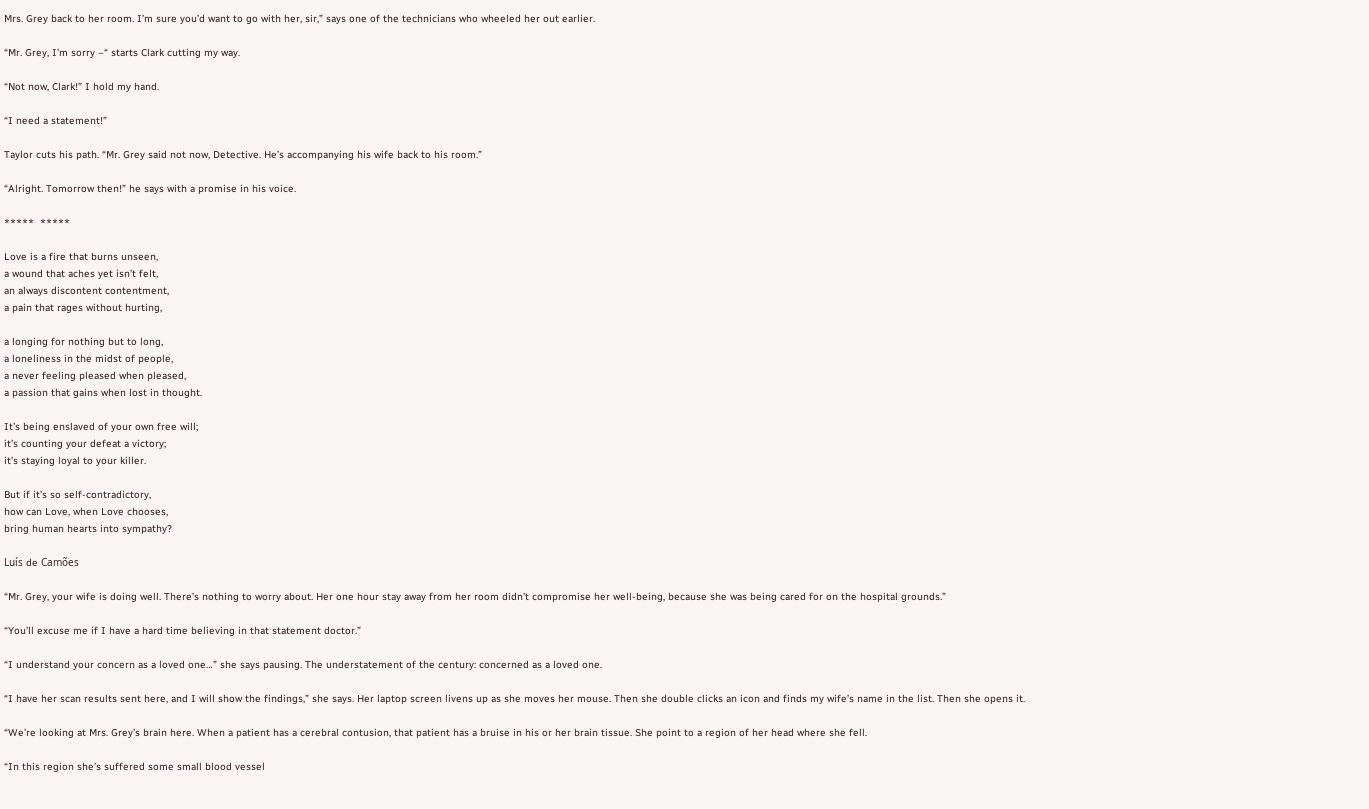Mrs. Grey back to her room. I’m sure you’d want to go with her, sir,” says one of the technicians who wheeled her out earlier.

“Mr. Grey, I’m sorry –“ starts Clark cutting my way.

“Not now, Clark!” I hold my hand.

“I need a statement!”

Taylor cuts his path. “Mr. Grey said not now, Detective. He’s accompanying his wife back to his room.”

“Alright. Tomorrow then!” he says with a promise in his voice.

*****  *****

Love is a fire that burns unseen,
a wound that aches yet isn’t felt,
an always discontent contentment,
a pain that rages without hurting,

a longing for nothing but to long,
a loneliness in the midst of people,
a never feeling pleased when pleased,
a passion that gains when lost in thought.

It’s being enslaved of your own free will;
it’s counting your defeat a victory;
it’s staying loyal to your killer.

But if it’s so self-contradictory,
how can Love, when Love chooses,
bring human hearts into sympathy?

Luís de Camões

“Mr. Grey, your wife is doing well. There’s nothing to worry about. Her one hour stay away from her room didn’t compromise her well-being, because she was being cared for on the hospital grounds.”

“You’ll excuse me if I have a hard time believing in that statement doctor.”

“I understand your concern as a loved one…” she says pausing. The understatement of the century: concerned as a loved one.

“I have her scan results sent here, and I will show the findings,” she says. Her laptop screen livens up as she moves her mouse. Then she double clicks an icon and finds my wife’s name in the list. Then she opens it.

“We’re looking at Mrs. Grey’s brain here. When a patient has a cerebral contusion, that patient has a bruise in his or her brain tissue. She point to a region of her head where she fell.

“In this region she’s suffered some small blood vessel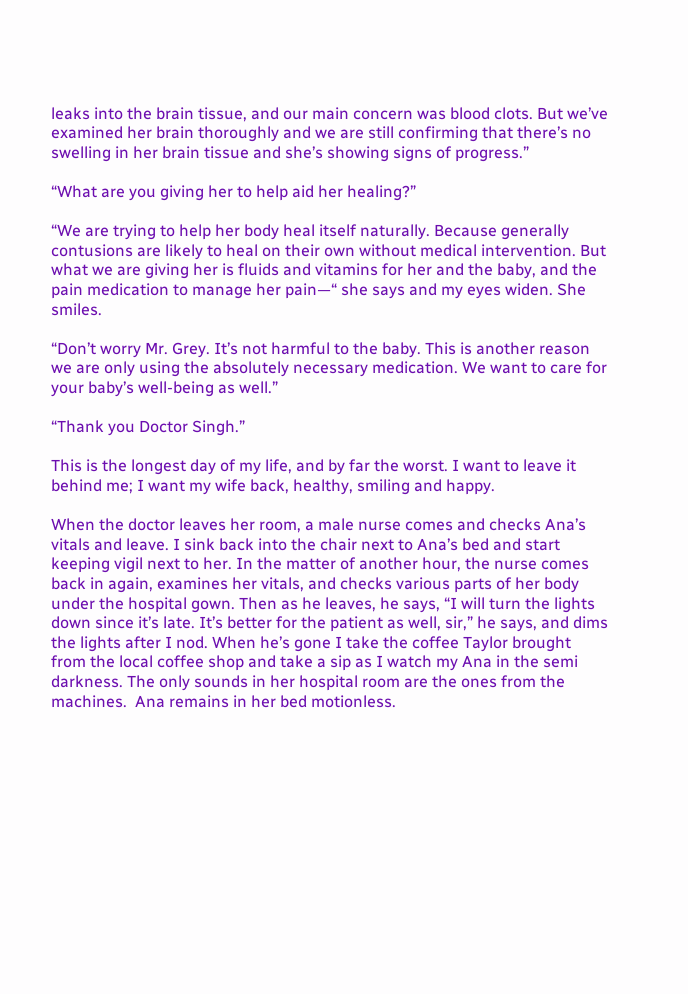leaks into the brain tissue, and our main concern was blood clots. But we’ve examined her brain thoroughly and we are still confirming that there’s no swelling in her brain tissue and she’s showing signs of progress.”

“What are you giving her to help aid her healing?”

“We are trying to help her body heal itself naturally. Because generally contusions are likely to heal on their own without medical intervention. But what we are giving her is fluids and vitamins for her and the baby, and the pain medication to manage her pain—“ she says and my eyes widen. She smiles.

“Don’t worry Mr. Grey. It’s not harmful to the baby. This is another reason we are only using the absolutely necessary medication. We want to care for your baby’s well-being as well.”

“Thank you Doctor Singh.”

This is the longest day of my life, and by far the worst. I want to leave it behind me; I want my wife back, healthy, smiling and happy.

When the doctor leaves her room, a male nurse comes and checks Ana’s vitals and leave. I sink back into the chair next to Ana’s bed and start keeping vigil next to her. In the matter of another hour, the nurse comes back in again, examines her vitals, and checks various parts of her body under the hospital gown. Then as he leaves, he says, “I will turn the lights down since it’s late. It’s better for the patient as well, sir,” he says, and dims the lights after I nod. When he’s gone I take the coffee Taylor brought from the local coffee shop and take a sip as I watch my Ana in the semi darkness. The only sounds in her hospital room are the ones from the machines.  Ana remains in her bed motionless.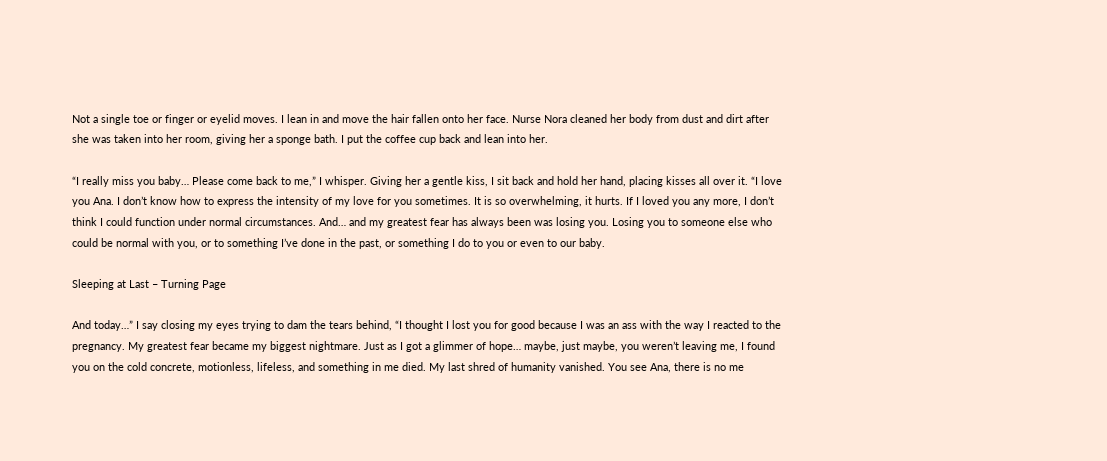Not a single toe or finger or eyelid moves. I lean in and move the hair fallen onto her face. Nurse Nora cleaned her body from dust and dirt after she was taken into her room, giving her a sponge bath. I put the coffee cup back and lean into her.

“I really miss you baby… Please come back to me,” I whisper. Giving her a gentle kiss, I sit back and hold her hand, placing kisses all over it. “I love you Ana. I don’t know how to express the intensity of my love for you sometimes. It is so overwhelming, it hurts. If I loved you any more, I don’t think I could function under normal circumstances. And… and my greatest fear has always been was losing you. Losing you to someone else who could be normal with you, or to something I’ve done in the past, or something I do to you or even to our baby.

Sleeping at Last – Turning Page

And today…” I say closing my eyes trying to dam the tears behind, “I thought I lost you for good because I was an ass with the way I reacted to the pregnancy. My greatest fear became my biggest nightmare. Just as I got a glimmer of hope… maybe, just maybe, you weren’t leaving me, I found you on the cold concrete, motionless, lifeless, and something in me died. My last shred of humanity vanished. You see Ana, there is no me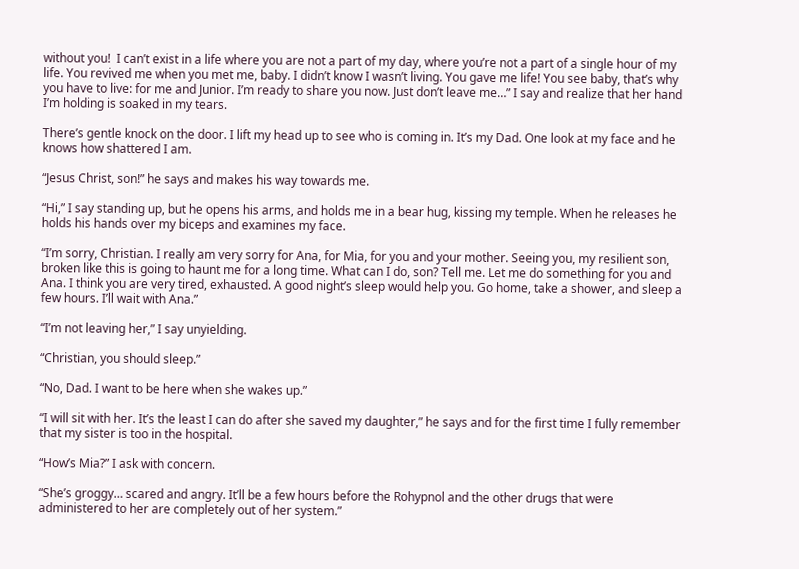without you!  I can’t exist in a life where you are not a part of my day, where you’re not a part of a single hour of my life. You revived me when you met me, baby. I didn’t know I wasn’t living. You gave me life! You see baby, that’s why you have to live: for me and Junior. I’m ready to share you now. Just don’t leave me…” I say and realize that her hand I’m holding is soaked in my tears.

There’s gentle knock on the door. I lift my head up to see who is coming in. It’s my Dad. One look at my face and he knows how shattered I am.

“Jesus Christ, son!” he says and makes his way towards me.

“Hi,” I say standing up, but he opens his arms, and holds me in a bear hug, kissing my temple. When he releases he holds his hands over my biceps and examines my face.

“I’m sorry, Christian. I really am very sorry for Ana, for Mia, for you and your mother. Seeing you, my resilient son, broken like this is going to haunt me for a long time. What can I do, son? Tell me. Let me do something for you and Ana. I think you are very tired, exhausted. A good night’s sleep would help you. Go home, take a shower, and sleep a few hours. I’ll wait with Ana.”

“I’m not leaving her,” I say unyielding.

“Christian, you should sleep.”

“No, Dad. I want to be here when she wakes up.”

“I will sit with her. It’s the least I can do after she saved my daughter,” he says and for the first time I fully remember that my sister is too in the hospital.

“How’s Mia?” I ask with concern.

“She’s groggy… scared and angry. It’ll be a few hours before the Rohypnol and the other drugs that were administered to her are completely out of her system.”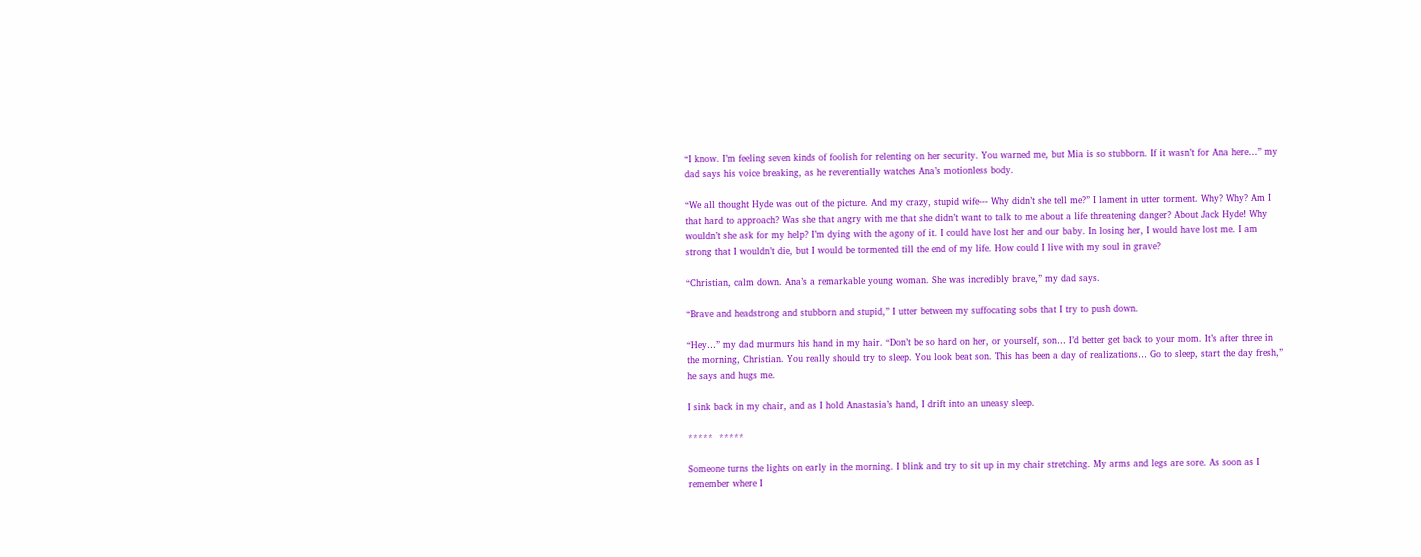“I know. I’m feeling seven kinds of foolish for relenting on her security. You warned me, but Mia is so stubborn. If it wasn’t for Ana here…” my dad says his voice breaking, as he reverentially watches Ana’s motionless body.

“We all thought Hyde was out of the picture. And my crazy, stupid wife--- Why didn’t she tell me?” I lament in utter torment. Why? Why? Am I that hard to approach? Was she that angry with me that she didn’t want to talk to me about a life threatening danger? About Jack Hyde! Why wouldn’t she ask for my help? I’m dying with the agony of it. I could have lost her and our baby. In losing her, I would have lost me. I am strong that I wouldn’t die, but I would be tormented till the end of my life. How could I live with my soul in grave?

“Christian, calm down. Ana’s a remarkable young woman. She was incredibly brave,” my dad says.

“Brave and headstrong and stubborn and stupid,” I utter between my suffocating sobs that I try to push down.

“Hey…” my dad murmurs his hand in my hair. “Don’t be so hard on her, or yourself, son… I’d better get back to your mom. It’s after three in the morning, Christian. You really should try to sleep. You look beat son. This has been a day of realizations… Go to sleep, start the day fresh,” he says and hugs me.

I sink back in my chair, and as I hold Anastasia’s hand, I drift into an uneasy sleep.

*****  *****

Someone turns the lights on early in the morning. I blink and try to sit up in my chair stretching. My arms and legs are sore. As soon as I remember where I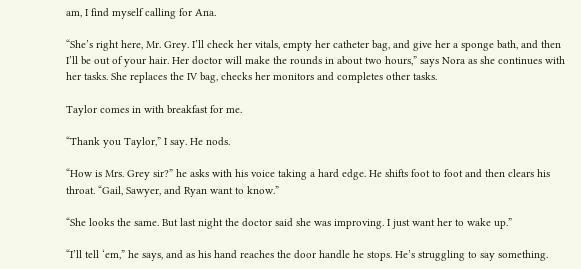am, I find myself calling for Ana.

“She’s right here, Mr. Grey. I’ll check her vitals, empty her catheter bag, and give her a sponge bath, and then I’ll be out of your hair. Her doctor will make the rounds in about two hours,” says Nora as she continues with her tasks. She replaces the IV bag, checks her monitors and completes other tasks.

Taylor comes in with breakfast for me.

“Thank you Taylor,” I say. He nods.

“How is Mrs. Grey sir?” he asks with his voice taking a hard edge. He shifts foot to foot and then clears his throat. “Gail, Sawyer, and Ryan want to know.”

“She looks the same. But last night the doctor said she was improving. I just want her to wake up.”

“I’ll tell ‘em,” he says, and as his hand reaches the door handle he stops. He’s struggling to say something.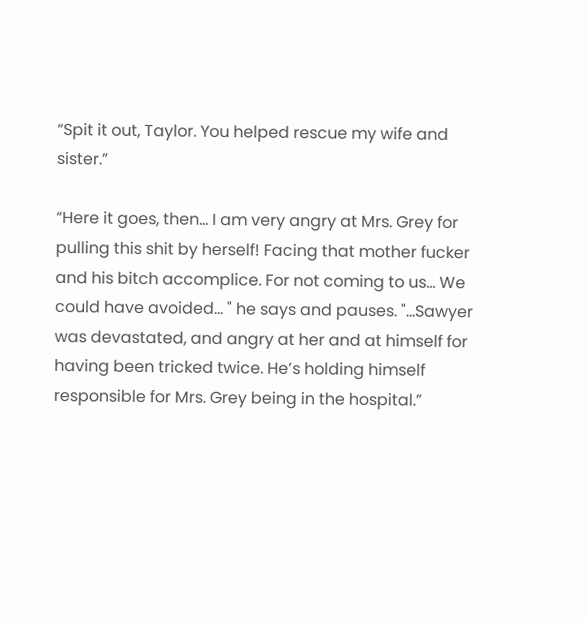“Spit it out, Taylor. You helped rescue my wife and sister.”

“Here it goes, then... I am very angry at Mrs. Grey for pulling this shit by herself! Facing that mother fucker and his bitch accomplice. For not coming to us… We could have avoided… " he says and pauses. "...Sawyer was devastated, and angry at her and at himself for having been tricked twice. He’s holding himself responsible for Mrs. Grey being in the hospital.”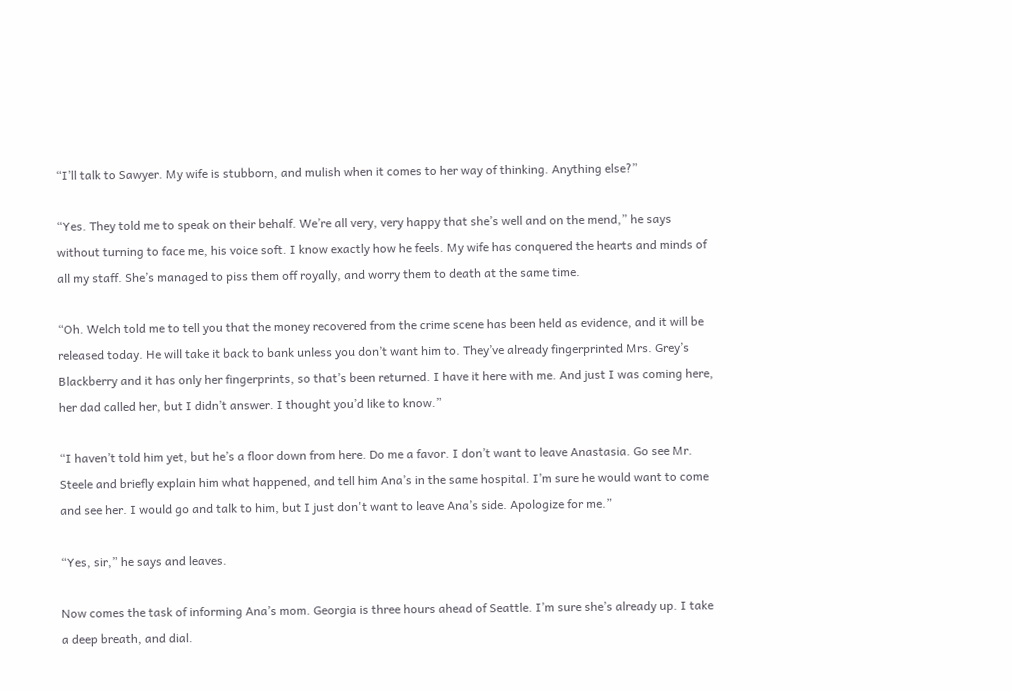“I’ll talk to Sawyer. My wife is stubborn, and mulish when it comes to her way of thinking. Anything else?”

“Yes. They told me to speak on their behalf. We’re all very, very happy that she’s well and on the mend,” he says without turning to face me, his voice soft. I know exactly how he feels. My wife has conquered the hearts and minds of all my staff. She’s managed to piss them off royally, and worry them to death at the same time.

“Oh. Welch told me to tell you that the money recovered from the crime scene has been held as evidence, and it will be released today. He will take it back to bank unless you don’t want him to. They’ve already fingerprinted Mrs. Grey’s Blackberry and it has only her fingerprints, so that’s been returned. I have it here with me. And just I was coming here, her dad called her, but I didn’t answer. I thought you’d like to know.”

“I haven’t told him yet, but he’s a floor down from here. Do me a favor. I don’t want to leave Anastasia. Go see Mr. Steele and briefly explain him what happened, and tell him Ana’s in the same hospital. I’m sure he would want to come and see her. I would go and talk to him, but I just don't want to leave Ana’s side. Apologize for me.”

“Yes, sir,” he says and leaves.

Now comes the task of informing Ana’s mom. Georgia is three hours ahead of Seattle. I’m sure she’s already up. I take a deep breath, and dial.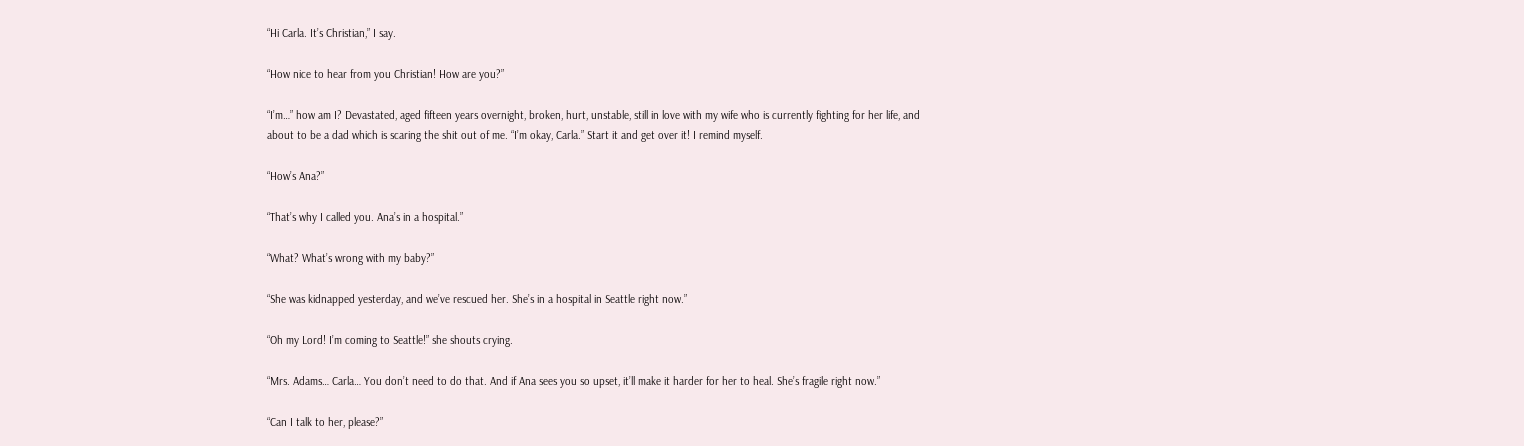“Hi Carla. It’s Christian,” I say.

“How nice to hear from you Christian! How are you?”

“I’m…” how am I? Devastated, aged fifteen years overnight, broken, hurt, unstable, still in love with my wife who is currently fighting for her life, and about to be a dad which is scaring the shit out of me. “I’m okay, Carla.” Start it and get over it! I remind myself.

“How’s Ana?”

“That’s why I called you. Ana’s in a hospital.”

“What? What’s wrong with my baby?”

“She was kidnapped yesterday, and we’ve rescued her. She’s in a hospital in Seattle right now.”

“Oh my Lord! I’m coming to Seattle!” she shouts crying.

“Mrs. Adams… Carla… You don’t need to do that. And if Ana sees you so upset, it’ll make it harder for her to heal. She’s fragile right now.”

“Can I talk to her, please?”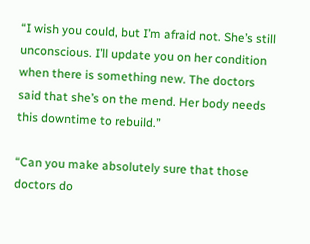“I wish you could, but I’m afraid not. She’s still unconscious. I’ll update you on her condition when there is something new. The doctors said that she’s on the mend. Her body needs this downtime to rebuild.”

“Can you make absolutely sure that those doctors do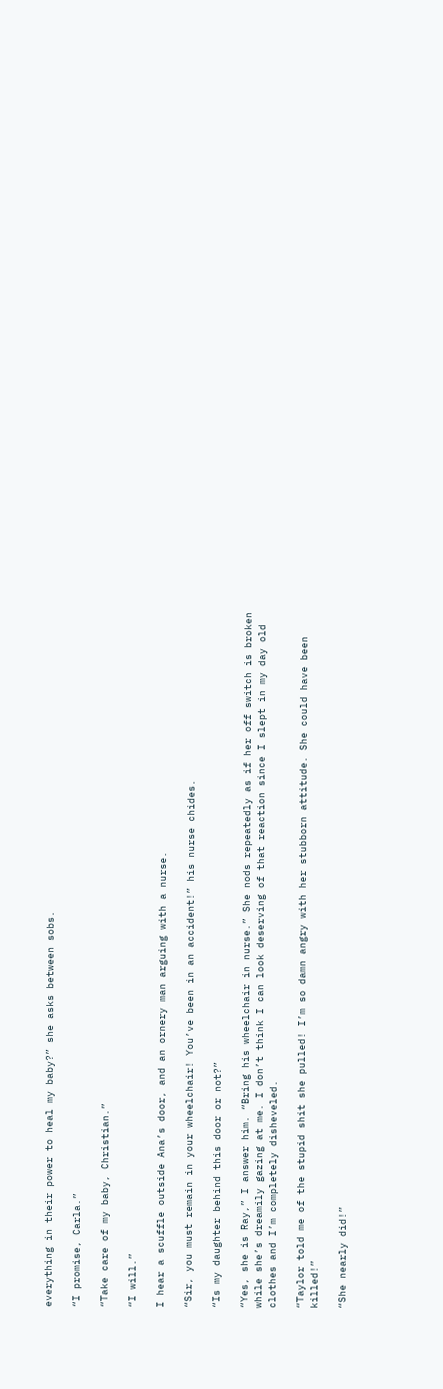everything in their power to heal my baby?” she asks between sobs.

“I promise, Carla.”

“Take care of my baby, Christian.”

“I will.”

I hear a scuffle outside Ana’s door, and an ornery man arguing with a nurse.

“Sir, you must remain in your wheelchair! You’ve been in an accident!” his nurse chides.

“Is my daughter behind this door or not?”

“Yes, she is Ray,” I answer him. “Bring his wheelchair in nurse.” She nods repeatedly as if her off switch is broken while she’s dreamily gazing at me. I don’t think I can look deserving of that reaction since I slept in my day old clothes and I’m completely disheveled.

“Taylor told me of the stupid shit she pulled! I’m so damn angry with her stubborn attitude. She could have been killed!”

“She nearly did!”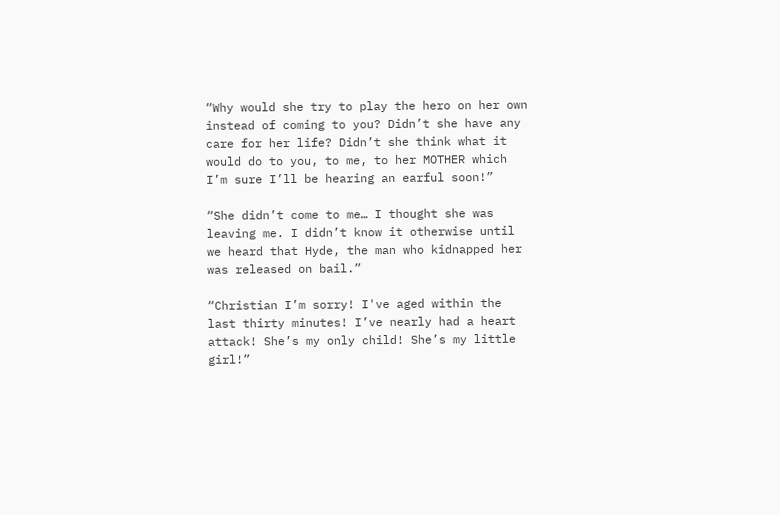“Why would she try to play the hero on her own instead of coming to you? Didn’t she have any  care for her life? Didn’t she think what it would do to you, to me, to her MOTHER which I’m sure I’ll be hearing an earful soon!”

“She didn’t come to me… I thought she was leaving me. I didn’t know it otherwise until we heard that Hyde, the man who kidnapped her was released on bail.”

“Christian I’m sorry! I've aged within the last thirty minutes! I’ve nearly had a heart attack! She’s my only child! She’s my little girl!”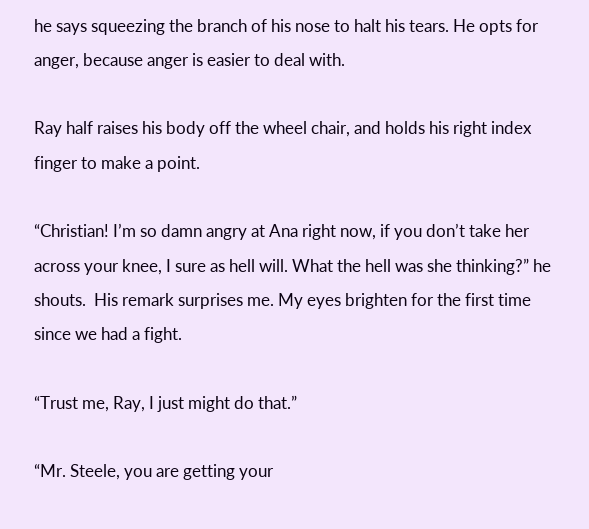he says squeezing the branch of his nose to halt his tears. He opts for anger, because anger is easier to deal with.

Ray half raises his body off the wheel chair, and holds his right index finger to make a point.

“Christian! I’m so damn angry at Ana right now, if you don’t take her across your knee, I sure as hell will. What the hell was she thinking?” he shouts.  His remark surprises me. My eyes brighten for the first time since we had a fight.

“Trust me, Ray, I just might do that.”

“Mr. Steele, you are getting your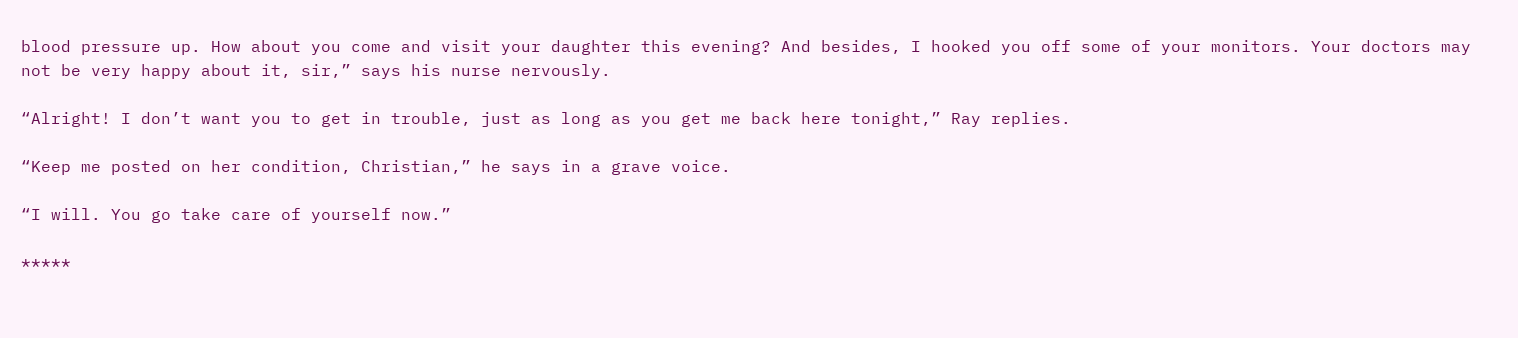blood pressure up. How about you come and visit your daughter this evening? And besides, I hooked you off some of your monitors. Your doctors may not be very happy about it, sir,” says his nurse nervously.

“Alright! I don’t want you to get in trouble, just as long as you get me back here tonight,” Ray replies.

“Keep me posted on her condition, Christian,” he says in a grave voice.

“I will. You go take care of yourself now.”

*****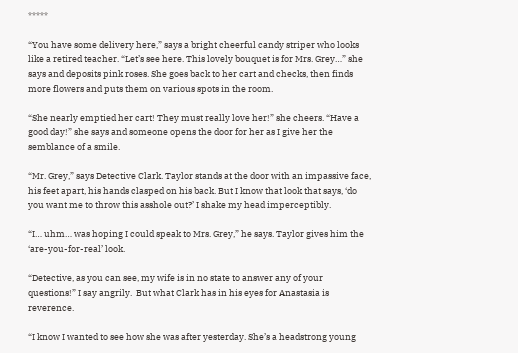*****

“You have some delivery here,” says a bright cheerful candy striper who looks like a retired teacher. “Let’s see here. This lovely bouquet is for Mrs. Grey…” she says and deposits pink roses. She goes back to her cart and checks, then finds more flowers and puts them on various spots in the room.

“She nearly emptied her cart! They must really love her!” she cheers. “Have a good day!” she says and someone opens the door for her as I give her the semblance of a smile.

“Mr. Grey,” says Detective Clark. Taylor stands at the door with an impassive face, his feet apart, his hands clasped on his back. But I know that look that says, ‘do you want me to throw this asshole out?’ I shake my head imperceptibly.

“I… uhm… was hoping I could speak to Mrs. Grey,” he says. Taylor gives him the ‘are-you-for-real’ look.

“Detective, as you can see, my wife is in no state to answer any of your questions!” I say angrily.  But what Clark has in his eyes for Anastasia is reverence.

“I know I wanted to see how she was after yesterday. She’s a headstrong young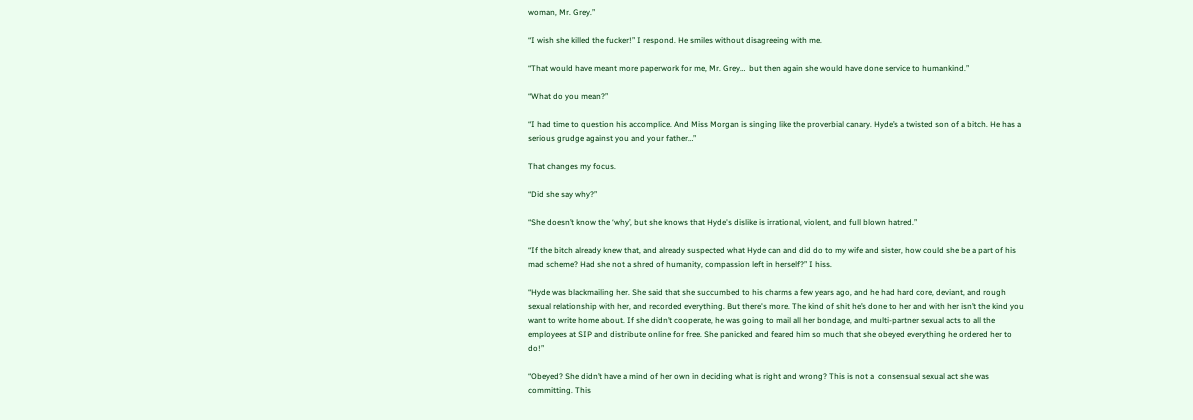woman, Mr. Grey.”

“I wish she killed the fucker!” I respond. He smiles without disagreeing with me.

“That would have meant more paperwork for me, Mr. Grey…  but then again she would have done service to humankind.”

“What do you mean?”

“I had time to question his accomplice. And Miss Morgan is singing like the proverbial canary. Hyde’s a twisted son of a bitch. He has a serious grudge against you and your father…”

That changes my focus.

“Did she say why?”

“She doesn’t know the ‘why’, but she knows that Hyde's dislike is irrational, violent, and full blown hatred.”

“If the bitch already knew that, and already suspected what Hyde can and did do to my wife and sister, how could she be a part of his mad scheme? Had she not a shred of humanity, compassion left in herself?” I hiss.

“Hyde was blackmailing her. She said that she succumbed to his charms a few years ago, and he had hard core, deviant, and rough sexual relationship with her, and recorded everything. But there's more. The kind of shit he’s done to her and with her isn’t the kind you want to write home about. If she didn’t cooperate, he was going to mail all her bondage, and multi-partner sexual acts to all the employees at SIP and distribute online for free. She panicked and feared him so much that she obeyed everything he ordered her to do!”

“Obeyed? She didn’t have a mind of her own in deciding what is right and wrong? This is not a  consensual sexual act she was committing. This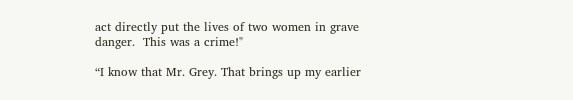act directly put the lives of two women in grave danger.  This was a crime!"

“I know that Mr. Grey. That brings up my earlier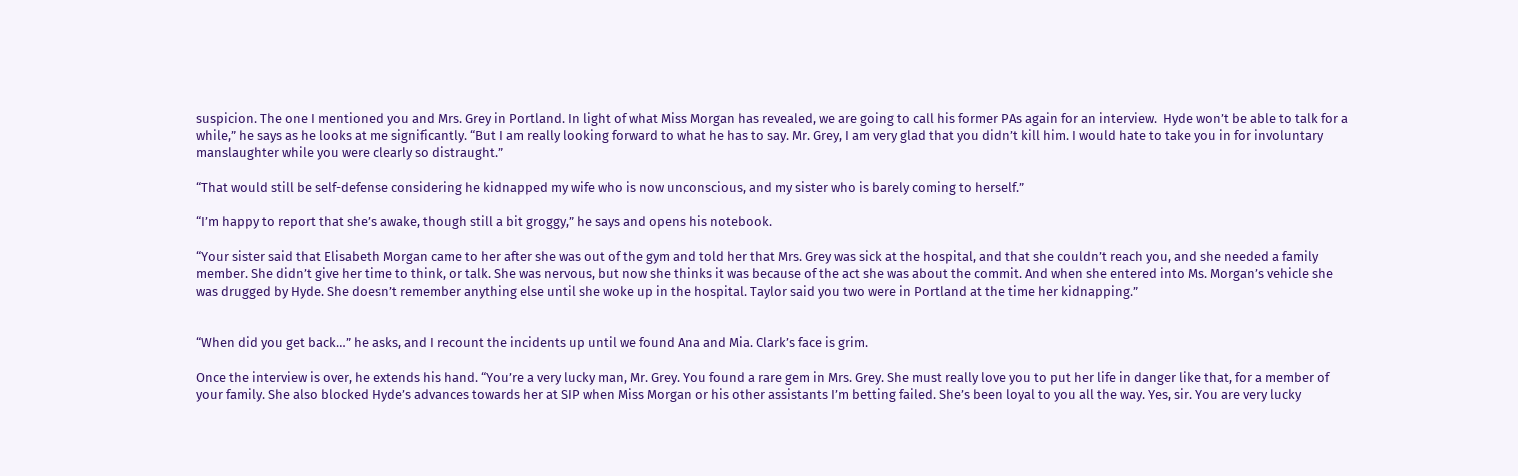suspicion. The one I mentioned you and Mrs. Grey in Portland. In light of what Miss Morgan has revealed, we are going to call his former PAs again for an interview.  Hyde won’t be able to talk for a while,” he says as he looks at me significantly. “But I am really looking forward to what he has to say. Mr. Grey, I am very glad that you didn’t kill him. I would hate to take you in for involuntary manslaughter while you were clearly so distraught.”

“That would still be self-defense considering he kidnapped my wife who is now unconscious, and my sister who is barely coming to herself.”

“I’m happy to report that she’s awake, though still a bit groggy,” he says and opens his notebook.

“Your sister said that Elisabeth Morgan came to her after she was out of the gym and told her that Mrs. Grey was sick at the hospital, and that she couldn’t reach you, and she needed a family member. She didn’t give her time to think, or talk. She was nervous, but now she thinks it was because of the act she was about the commit. And when she entered into Ms. Morgan’s vehicle she was drugged by Hyde. She doesn’t remember anything else until she woke up in the hospital. Taylor said you two were in Portland at the time her kidnapping.”


“When did you get back…” he asks, and I recount the incidents up until we found Ana and Mia. Clark’s face is grim.

Once the interview is over, he extends his hand. “You’re a very lucky man, Mr. Grey. You found a rare gem in Mrs. Grey. She must really love you to put her life in danger like that, for a member of your family. She also blocked Hyde’s advances towards her at SIP when Miss Morgan or his other assistants I’m betting failed. She’s been loyal to you all the way. Yes, sir. You are very lucky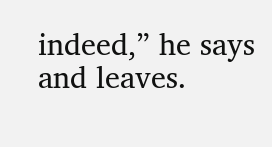indeed,” he says and leaves.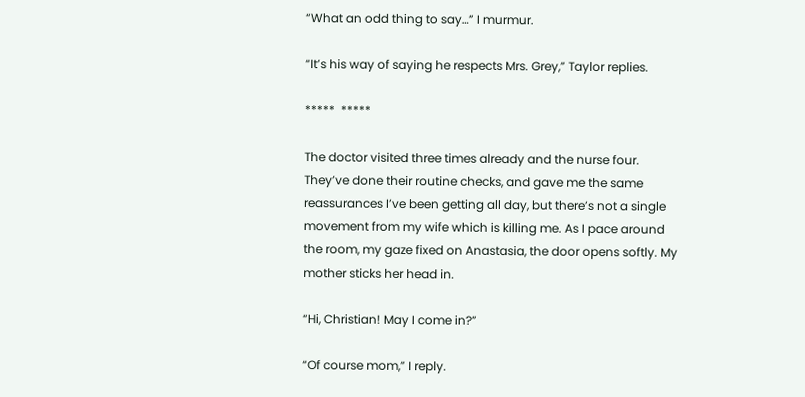“What an odd thing to say…” I murmur.

“It’s his way of saying he respects Mrs. Grey,” Taylor replies.

*****  *****

The doctor visited three times already and the nurse four. They’ve done their routine checks, and gave me the same reassurances I’ve been getting all day, but there’s not a single movement from my wife which is killing me. As I pace around the room, my gaze fixed on Anastasia, the door opens softly. My mother sticks her head in.

“Hi, Christian! May I come in?”

“Of course mom,” I reply.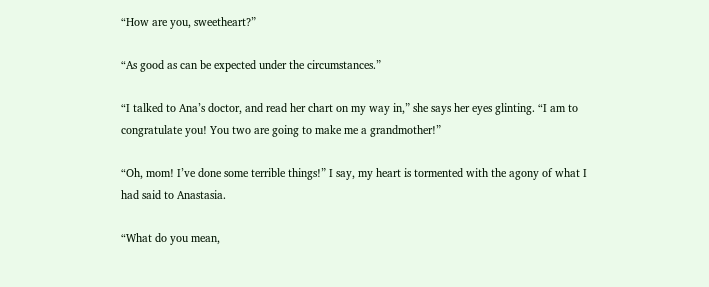“How are you, sweetheart?”

“As good as can be expected under the circumstances.”

“I talked to Ana’s doctor, and read her chart on my way in,” she says her eyes glinting. “I am to congratulate you! You two are going to make me a grandmother!”

“Oh, mom! I’ve done some terrible things!” I say, my heart is tormented with the agony of what I had said to Anastasia.

“What do you mean,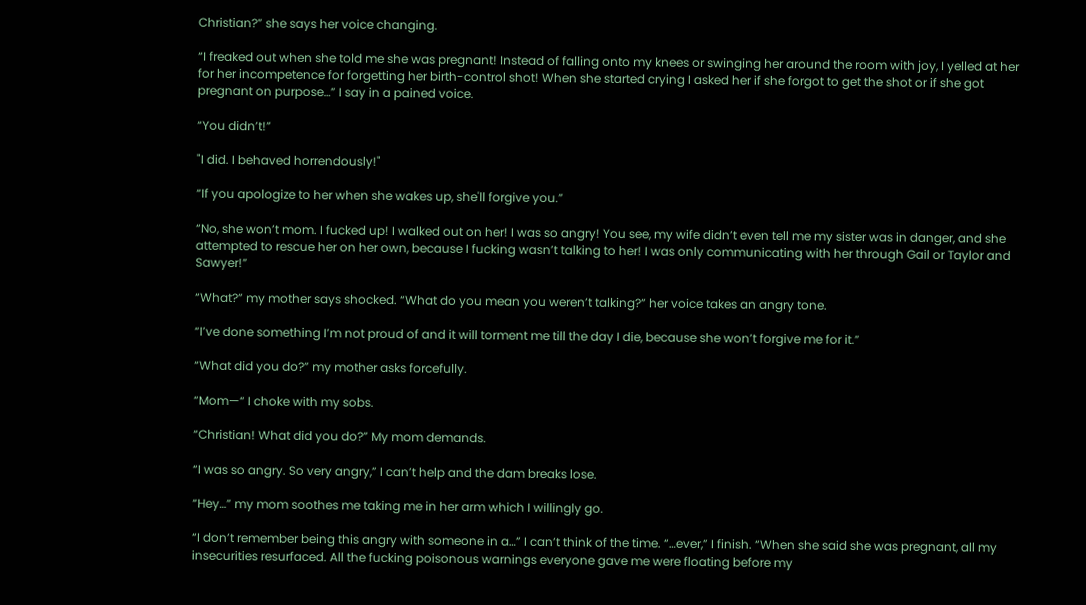Christian?” she says her voice changing.

“I freaked out when she told me she was pregnant! Instead of falling onto my knees or swinging her around the room with joy, I yelled at her for her incompetence for forgetting her birth-control shot! When she started crying I asked her if she forgot to get the shot or if she got pregnant on purpose…” I say in a pained voice.

“You didn’t!”

"I did. I behaved horrendously!"

“If you apologize to her when she wakes up, she'll forgive you.”

“No, she won’t mom. I fucked up! I walked out on her! I was so angry! You see, my wife didn’t even tell me my sister was in danger, and she attempted to rescue her on her own, because I fucking wasn’t talking to her! I was only communicating with her through Gail or Taylor and Sawyer!”

“What?” my mother says shocked. “What do you mean you weren’t talking?” her voice takes an angry tone.

“I’ve done something I’m not proud of and it will torment me till the day I die, because she won’t forgive me for it.”

“What did you do?” my mother asks forcefully.

“Mom—“ I choke with my sobs.

“Christian! What did you do?” My mom demands.

“I was so angry. So very angry,” I can’t help and the dam breaks lose.

“Hey…” my mom soothes me taking me in her arm which I willingly go.

“I don’t remember being this angry with someone in a…” I can’t think of the time. “…ever,” I finish. “When she said she was pregnant, all my insecurities resurfaced. All the fucking poisonous warnings everyone gave me were floating before my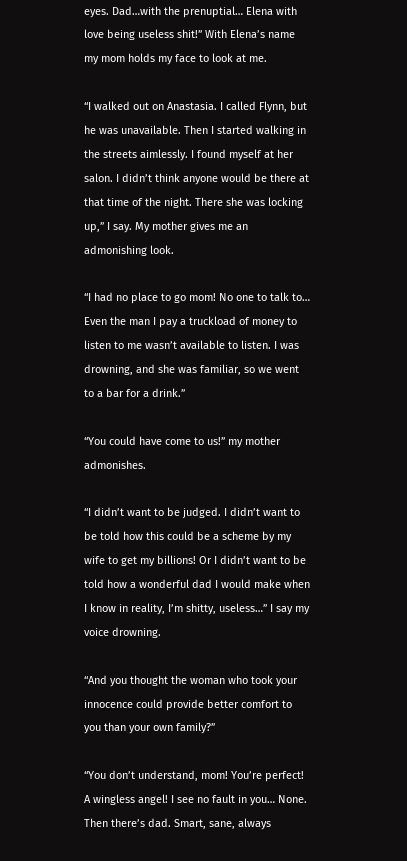eyes. Dad…with the prenuptial… Elena with love being useless shit!” With Elena’s name my mom holds my face to look at me.

“I walked out on Anastasia. I called Flynn, but he was unavailable. Then I started walking in the streets aimlessly. I found myself at her salon. I didn’t think anyone would be there at that time of the night. There she was locking up,” I say. My mother gives me an admonishing look.

“I had no place to go mom! No one to talk to… Even the man I pay a truckload of money to listen to me wasn’t available to listen. I was drowning, and she was familiar, so we went to a bar for a drink.”

“You could have come to us!” my mother admonishes.

“I didn’t want to be judged. I didn’t want to be told how this could be a scheme by my wife to get my billions! Or I didn’t want to be told how a wonderful dad I would make when I know in reality, I’m shitty, useless…” I say my voice drowning.

“And you thought the woman who took your innocence could provide better comfort to you than your own family?”

“You don’t understand, mom! You’re perfect! A wingless angel! I see no fault in you… None. Then there’s dad. Smart, sane, always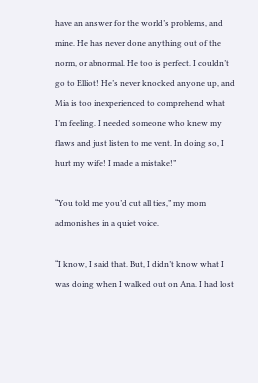have an answer for the world’s problems, and mine. He has never done anything out of the norm, or abnormal. He too is perfect. I couldn’t go to Elliot! He’s never knocked anyone up, and Mia is too inexperienced to comprehend what I’m feeling. I needed someone who knew my flaws and just listen to me vent. In doing so, I hurt my wife! I made a mistake!”

“You told me you’d cut all ties,” my mom admonishes in a quiet voice.

“I know, I said that. But, I didn’t know what I was doing when I walked out on Ana. I had lost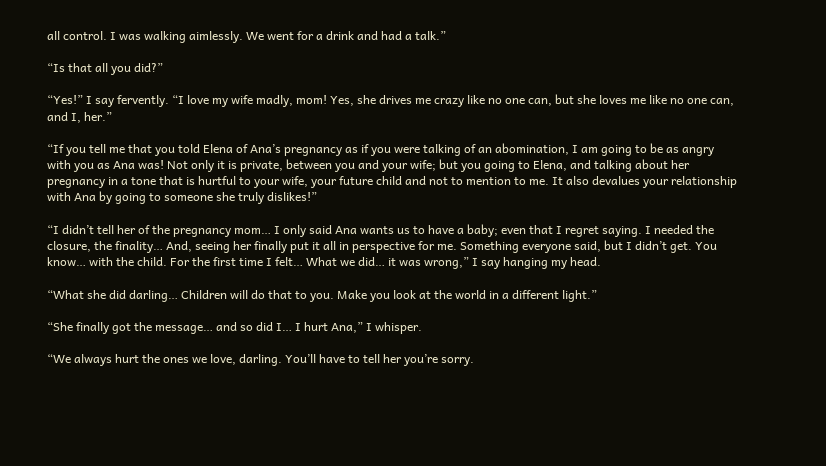all control. I was walking aimlessly. We went for a drink and had a talk.”

“Is that all you did?”

“Yes!” I say fervently. “I love my wife madly, mom! Yes, she drives me crazy like no one can, but she loves me like no one can, and I, her.”

“If you tell me that you told Elena of Ana’s pregnancy as if you were talking of an abomination, I am going to be as angry with you as Ana was! Not only it is private, between you and your wife; but you going to Elena, and talking about her pregnancy in a tone that is hurtful to your wife, your future child and not to mention to me. It also devalues your relationship with Ana by going to someone she truly dislikes!”

“I didn’t tell her of the pregnancy mom… I only said Ana wants us to have a baby; even that I regret saying. I needed the closure, the finality… And, seeing her finally put it all in perspective for me. Something everyone said, but I didn’t get. You know… with the child. For the first time I felt… What we did… it was wrong,” I say hanging my head.

“What she did darling… Children will do that to you. Make you look at the world in a different light.”

“She finally got the message… and so did I… I hurt Ana,” I whisper.

“We always hurt the ones we love, darling. You’ll have to tell her you’re sorry.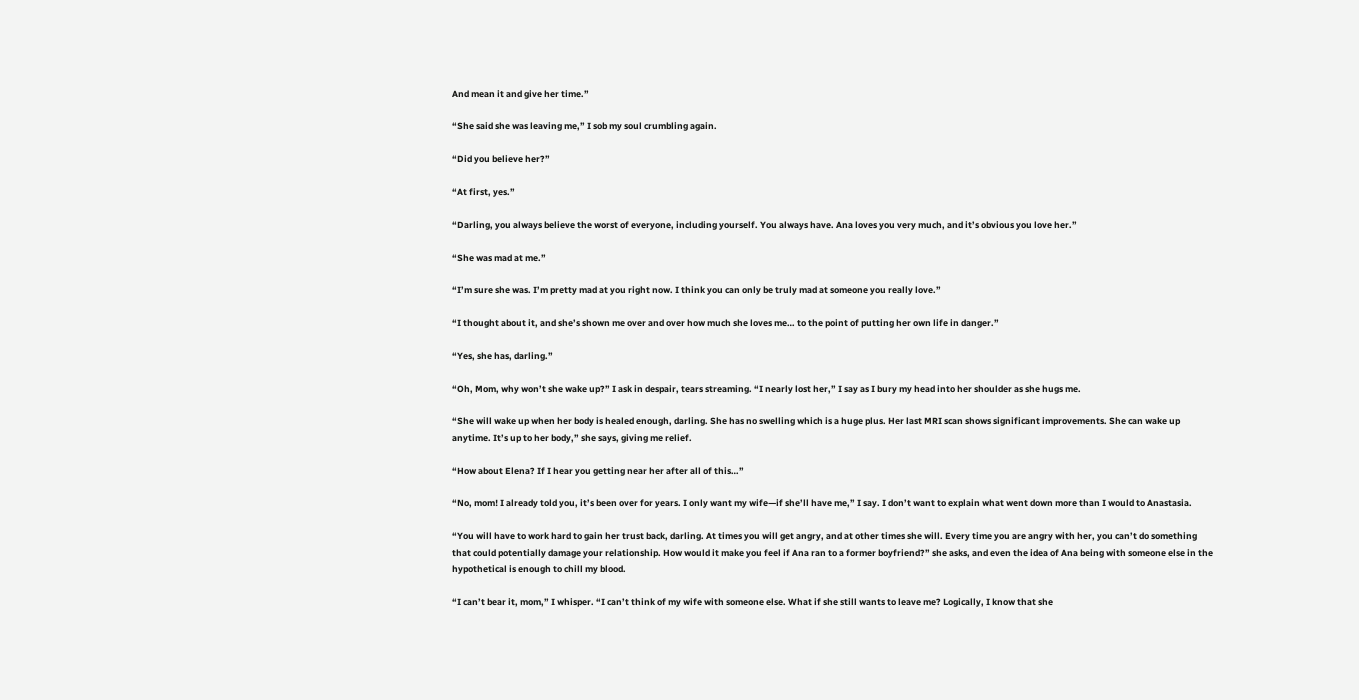And mean it and give her time.”

“She said she was leaving me,” I sob my soul crumbling again.

“Did you believe her?”

“At first, yes.”

“Darling, you always believe the worst of everyone, including yourself. You always have. Ana loves you very much, and it’s obvious you love her.”

“She was mad at me.”

“I’m sure she was. I’m pretty mad at you right now. I think you can only be truly mad at someone you really love.”

“I thought about it, and she’s shown me over and over how much she loves me… to the point of putting her own life in danger.”

“Yes, she has, darling.”

“Oh, Mom, why won’t she wake up?” I ask in despair, tears streaming. “I nearly lost her,” I say as I bury my head into her shoulder as she hugs me.

“She will wake up when her body is healed enough, darling. She has no swelling which is a huge plus. Her last MRI scan shows significant improvements. She can wake up anytime. It’s up to her body,” she says, giving me relief.

“How about Elena? If I hear you getting near her after all of this…”

“No, mom! I already told you, it’s been over for years. I only want my wife—if she’ll have me,” I say. I don’t want to explain what went down more than I would to Anastasia.

“You will have to work hard to gain her trust back, darling. At times you will get angry, and at other times she will. Every time you are angry with her, you can’t do something that could potentially damage your relationship. How would it make you feel if Ana ran to a former boyfriend?” she asks, and even the idea of Ana being with someone else in the hypothetical is enough to chill my blood.

“I can’t bear it, mom,” I whisper. “I can’t think of my wife with someone else. What if she still wants to leave me? Logically, I know that she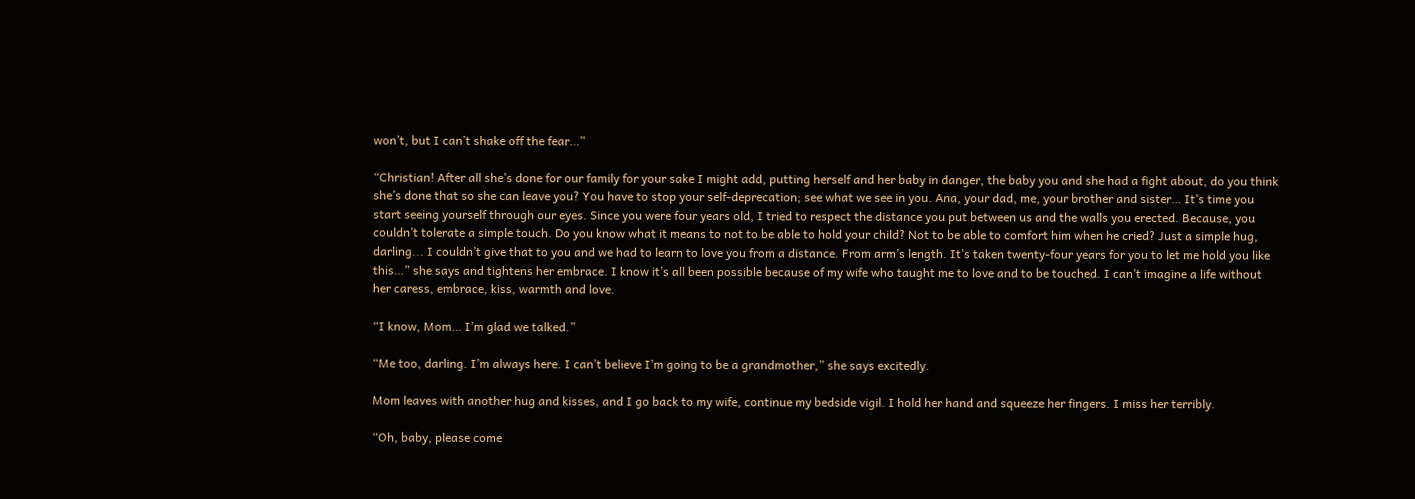won’t, but I can’t shake off the fear…”

“Christian! After all she’s done for our family for your sake I might add, putting herself and her baby in danger, the baby you and she had a fight about, do you think she’s done that so she can leave you? You have to stop your self-deprecation; see what we see in you. Ana, your dad, me, your brother and sister… It’s time you start seeing yourself through our eyes. Since you were four years old, I tried to respect the distance you put between us and the walls you erected. Because, you couldn’t tolerate a simple touch. Do you know what it means to not to be able to hold your child? Not to be able to comfort him when he cried? Just a simple hug, darling... I couldn’t give that to you and we had to learn to love you from a distance. From arm’s length. It’s taken twenty-four years for you to let me hold you like this…” she says and tightens her embrace. I know it’s all been possible because of my wife who taught me to love and to be touched. I can’t imagine a life without her caress, embrace, kiss, warmth and love.

“I know, Mom… I’m glad we talked.”

“Me too, darling. I’m always here. I can’t believe I’m going to be a grandmother,” she says excitedly.

Mom leaves with another hug and kisses, and I go back to my wife, continue my bedside vigil. I hold her hand and squeeze her fingers. I miss her terribly.

“Oh, baby, please come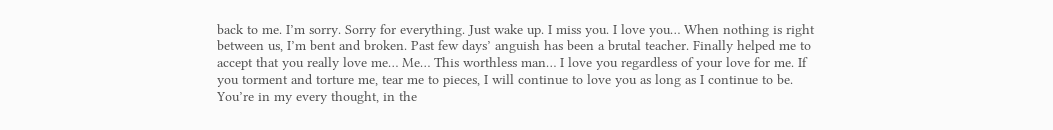back to me. I’m sorry. Sorry for everything. Just wake up. I miss you. I love you… When nothing is right between us, I’m bent and broken. Past few days’ anguish has been a brutal teacher. Finally helped me to accept that you really love me… Me… This worthless man… I love you regardless of your love for me. If you torment and torture me, tear me to pieces, I will continue to love you as long as I continue to be. You’re in my every thought, in the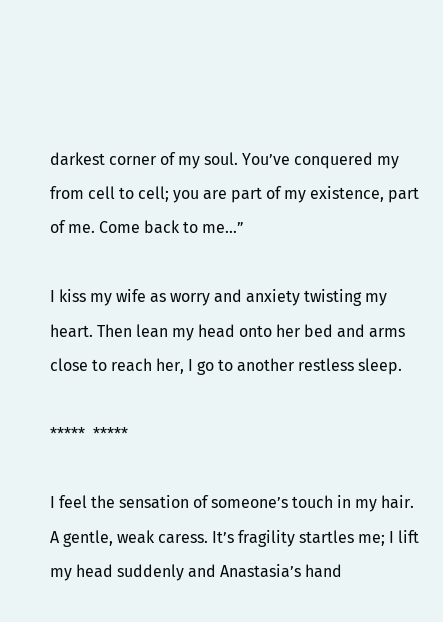darkest corner of my soul. You’ve conquered my from cell to cell; you are part of my existence, part of me. Come back to me…”

I kiss my wife as worry and anxiety twisting my heart. Then lean my head onto her bed and arms close to reach her, I go to another restless sleep.

*****  *****

I feel the sensation of someone’s touch in my hair. A gentle, weak caress. It’s fragility startles me; I lift my head suddenly and Anastasia’s hand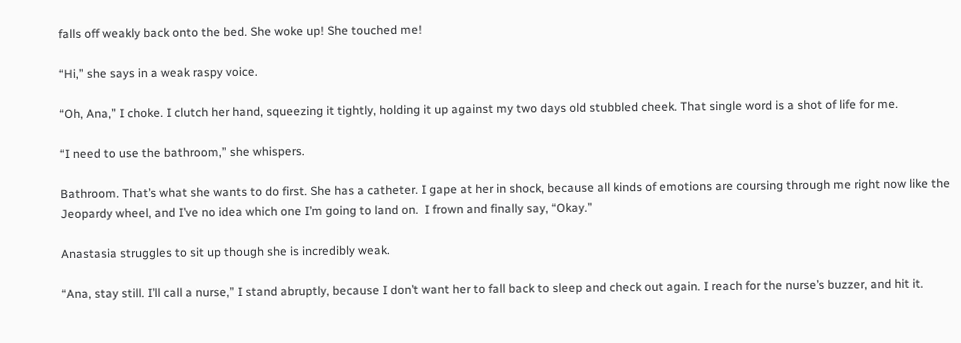falls off weakly back onto the bed. She woke up! She touched me!

“Hi,” she says in a weak raspy voice.

“Oh, Ana,” I choke. I clutch her hand, squeezing it tightly, holding it up against my two days old stubbled cheek. That single word is a shot of life for me.

“I need to use the bathroom,” she whispers.

Bathroom. That’s what she wants to do first. She has a catheter. I gape at her in shock, because all kinds of emotions are coursing through me right now like the Jeopardy wheel, and I’ve no idea which one I’m going to land on.  I frown and finally say, “Okay.”

Anastasia struggles to sit up though she is incredibly weak.

“Ana, stay still. I’ll call a nurse,” I stand abruptly, because I don’t want her to fall back to sleep and check out again. I reach for the nurse’s buzzer, and hit it.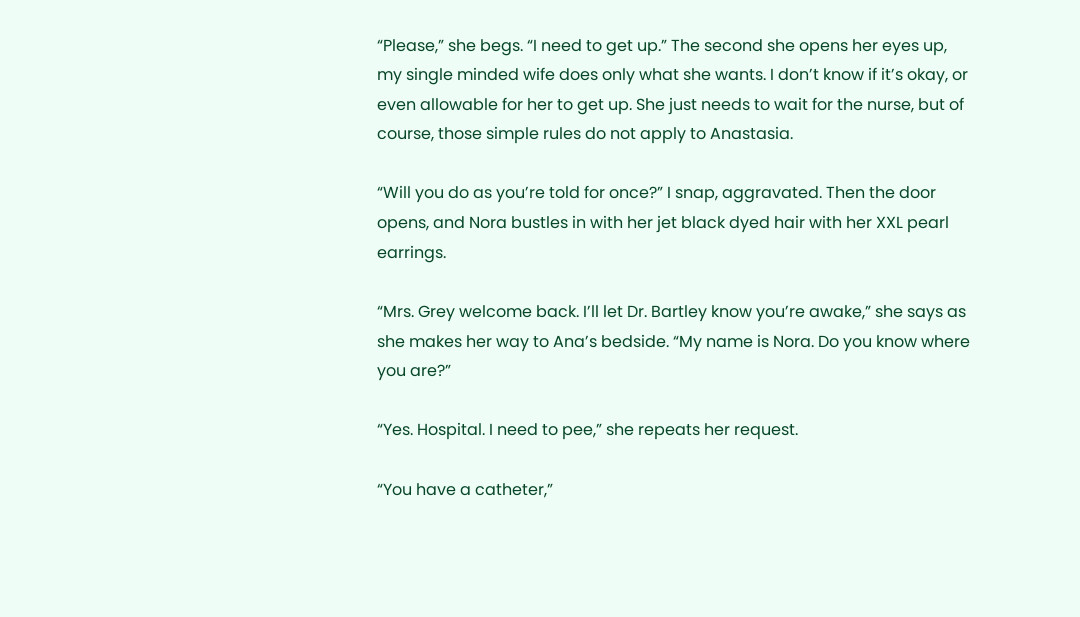“Please,” she begs. “I need to get up.” The second she opens her eyes up, my single minded wife does only what she wants. I don’t know if it’s okay, or even allowable for her to get up. She just needs to wait for the nurse, but of course, those simple rules do not apply to Anastasia.

“Will you do as you’re told for once?” I snap, aggravated. Then the door opens, and Nora bustles in with her jet black dyed hair with her XXL pearl earrings.

“Mrs. Grey welcome back. I’ll let Dr. Bartley know you’re awake,” she says as she makes her way to Ana’s bedside. “My name is Nora. Do you know where you are?”

“Yes. Hospital. I need to pee,” she repeats her request.

“You have a catheter,”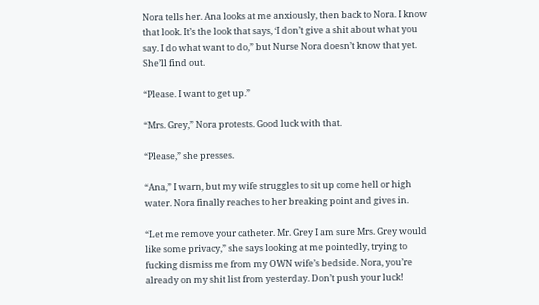Nora tells her. Ana looks at me anxiously, then back to Nora. I know that look. It’s the look that says, ‘I don’t give a shit about what you say. I do what want to do,” but Nurse Nora doesn’t know that yet. She’ll find out.

“Please. I want to get up.”

“Mrs. Grey,” Nora protests. Good luck with that.

“Please,” she presses.

“Ana,” I warn, but my wife struggles to sit up come hell or high water. Nora finally reaches to her breaking point and gives in.

“Let me remove your catheter. Mr. Grey I am sure Mrs. Grey would like some privacy,” she says looking at me pointedly, trying to fucking dismiss me from my OWN wife’s bedside. Nora, you’re already on my shit list from yesterday. Don’t push your luck!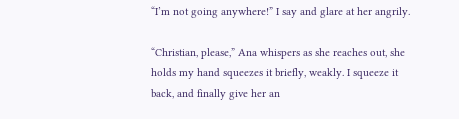“I’m not going anywhere!” I say and glare at her angrily.

“Christian, please,” Ana whispers as she reaches out, she holds my hand squeezes it briefly, weakly. I squeeze it back, and finally give her an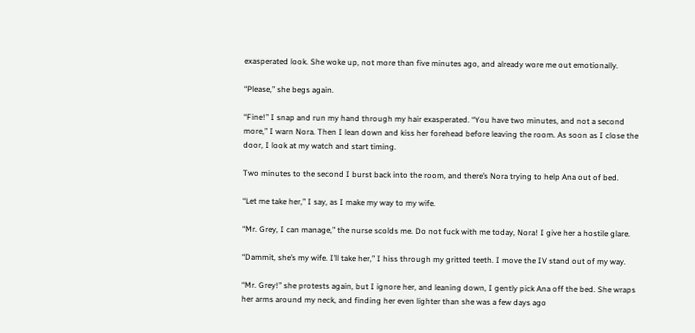exasperated look. She woke up, not more than five minutes ago, and already wore me out emotionally.

“Please,” she begs again.

“Fine!” I snap and run my hand through my hair exasperated. “You have two minutes, and not a second more,” I warn Nora. Then I lean down and kiss her forehead before leaving the room. As soon as I close the door, I look at my watch and start timing.

Two minutes to the second I burst back into the room, and there’s Nora trying to help Ana out of bed.

“Let me take her,” I say, as I make my way to my wife.

“Mr. Grey, I can manage,” the nurse scolds me. Do not fuck with me today, Nora! I give her a hostile glare.

“Dammit, she’s my wife. I’ll take her,” I hiss through my gritted teeth. I move the IV stand out of my way.

“Mr. Grey!” she protests again, but I ignore her, and leaning down, I gently pick Ana off the bed. She wraps her arms around my neck, and finding her even lighter than she was a few days ago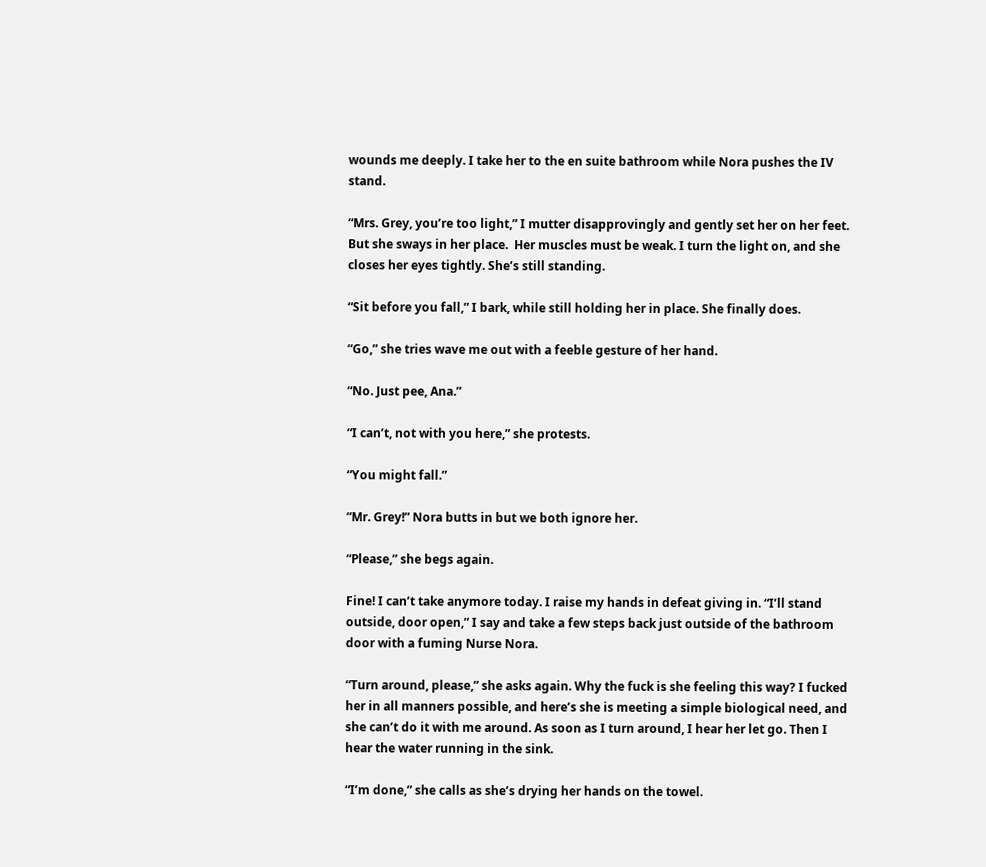wounds me deeply. I take her to the en suite bathroom while Nora pushes the IV stand.

“Mrs. Grey, you’re too light,” I mutter disapprovingly and gently set her on her feet. But she sways in her place.  Her muscles must be weak. I turn the light on, and she closes her eyes tightly. She’s still standing.

“Sit before you fall,” I bark, while still holding her in place. She finally does.

“Go,” she tries wave me out with a feeble gesture of her hand.

“No. Just pee, Ana.”

“I can’t, not with you here,” she protests.

“You might fall.”

“Mr. Grey!” Nora butts in but we both ignore her.

“Please,” she begs again.

Fine! I can’t take anymore today. I raise my hands in defeat giving in. “I’ll stand outside, door open,” I say and take a few steps back just outside of the bathroom door with a fuming Nurse Nora.

“Turn around, please,” she asks again. Why the fuck is she feeling this way? I fucked her in all manners possible, and here’s she is meeting a simple biological need, and she can’t do it with me around. As soon as I turn around, I hear her let go. Then I hear the water running in the sink.

“I’m done,” she calls as she’s drying her hands on the towel.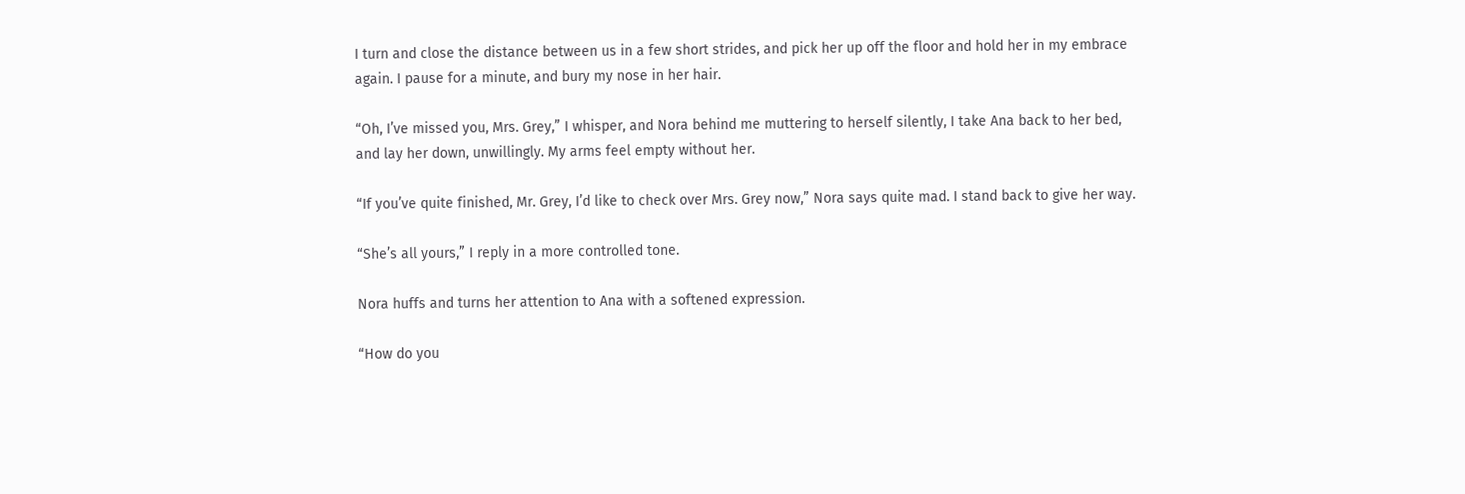I turn and close the distance between us in a few short strides, and pick her up off the floor and hold her in my embrace again. I pause for a minute, and bury my nose in her hair.

“Oh, I’ve missed you, Mrs. Grey,” I whisper, and Nora behind me muttering to herself silently, I take Ana back to her bed, and lay her down, unwillingly. My arms feel empty without her.

“If you’ve quite finished, Mr. Grey, I’d like to check over Mrs. Grey now,” Nora says quite mad. I stand back to give her way.

“She’s all yours,” I reply in a more controlled tone.

Nora huffs and turns her attention to Ana with a softened expression.

“How do you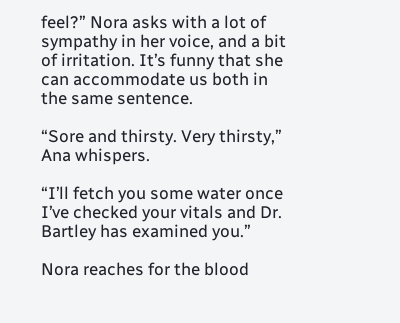feel?” Nora asks with a lot of sympathy in her voice, and a bit of irritation. It’s funny that she can accommodate us both in the same sentence.

“Sore and thirsty. Very thirsty,” Ana whispers.

“I’ll fetch you some water once I’ve checked your vitals and Dr. Bartley has examined you.”

Nora reaches for the blood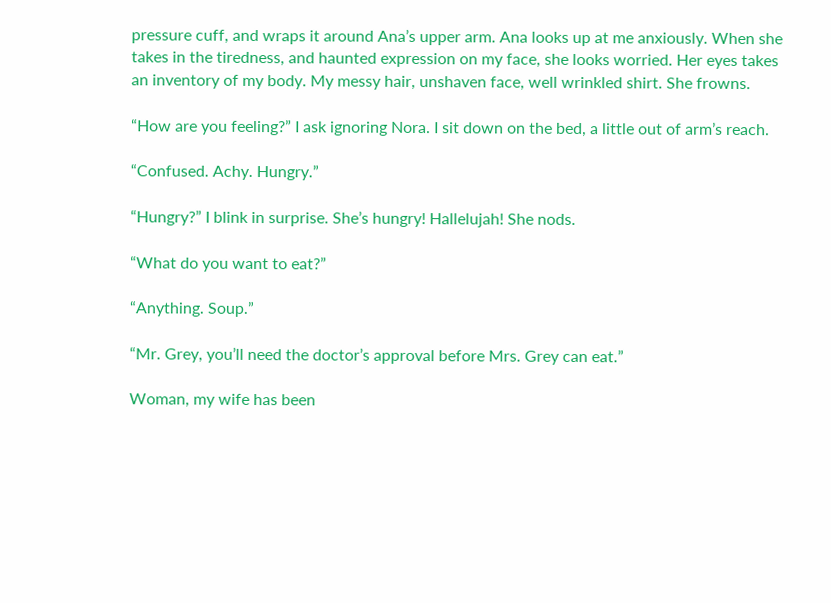pressure cuff, and wraps it around Ana’s upper arm. Ana looks up at me anxiously. When she takes in the tiredness, and haunted expression on my face, she looks worried. Her eyes takes an inventory of my body. My messy hair, unshaven face, well wrinkled shirt. She frowns.

“How are you feeling?” I ask ignoring Nora. I sit down on the bed, a little out of arm’s reach.

“Confused. Achy. Hungry.”

“Hungry?” I blink in surprise. She’s hungry! Hallelujah! She nods.

“What do you want to eat?”

“Anything. Soup.”

“Mr. Grey, you’ll need the doctor’s approval before Mrs. Grey can eat.”

Woman, my wife has been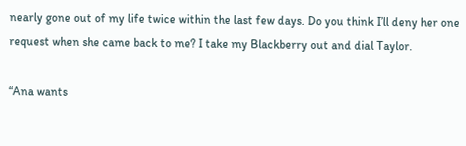nearly gone out of my life twice within the last few days. Do you think I’ll deny her one request when she came back to me? I take my Blackberry out and dial Taylor.

“Ana wants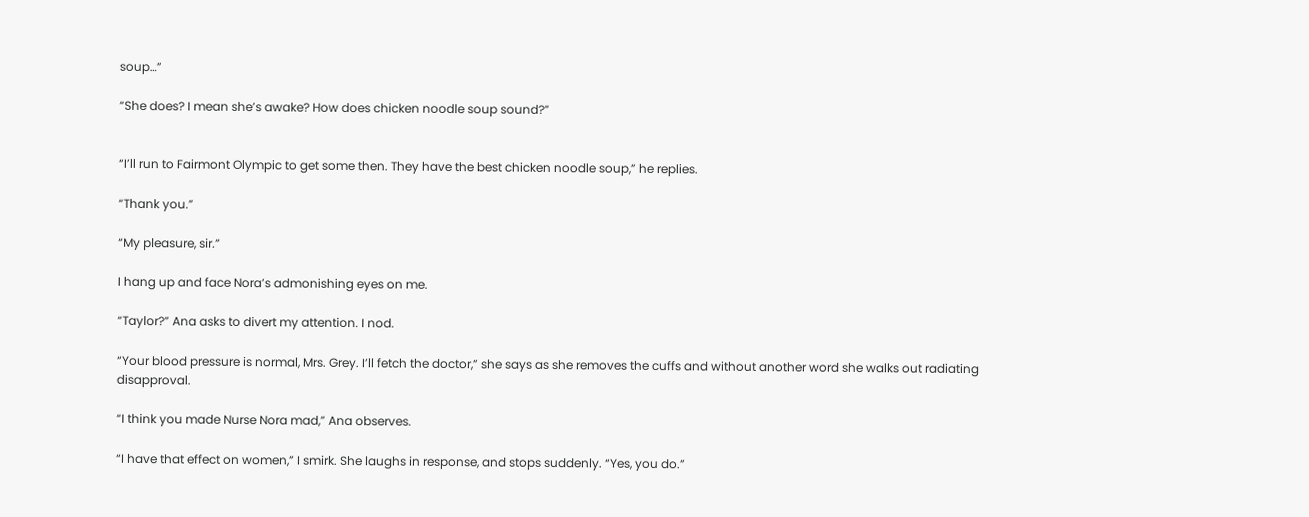soup…”

“She does? I mean she’s awake? How does chicken noodle soup sound?”


“I’ll run to Fairmont Olympic to get some then. They have the best chicken noodle soup,” he replies.

“Thank you.”

“My pleasure, sir.”

I hang up and face Nora’s admonishing eyes on me.

“Taylor?” Ana asks to divert my attention. I nod.

“Your blood pressure is normal, Mrs. Grey. I’ll fetch the doctor,” she says as she removes the cuffs and without another word she walks out radiating disapproval.

“I think you made Nurse Nora mad,” Ana observes.

“I have that effect on women,” I smirk. She laughs in response, and stops suddenly. “Yes, you do.”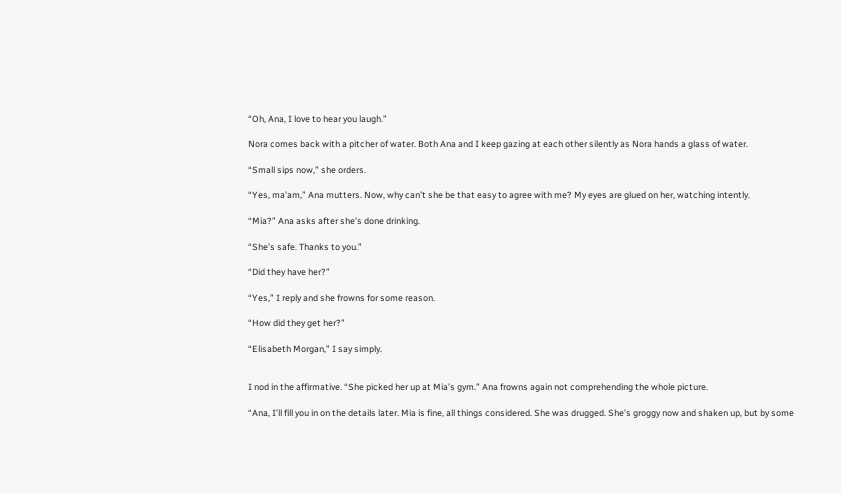“Oh, Ana, I love to hear you laugh.”

Nora comes back with a pitcher of water. Both Ana and I keep gazing at each other silently as Nora hands a glass of water.

“Small sips now,” she orders.

“Yes, ma’am,” Ana mutters. Now, why can’t she be that easy to agree with me? My eyes are glued on her, watching intently.

“Mia?” Ana asks after she’s done drinking.

“She’s safe. Thanks to you.”

“Did they have her?”

“Yes,” I reply and she frowns for some reason.

“How did they get her?”

“Elisabeth Morgan,” I say simply.


I nod in the affirmative. “She picked her up at Mia’s gym.” Ana frowns again not comprehending the whole picture.

“Ana, I’ll fill you in on the details later. Mia is fine, all things considered. She was drugged. She’s groggy now and shaken up, but by some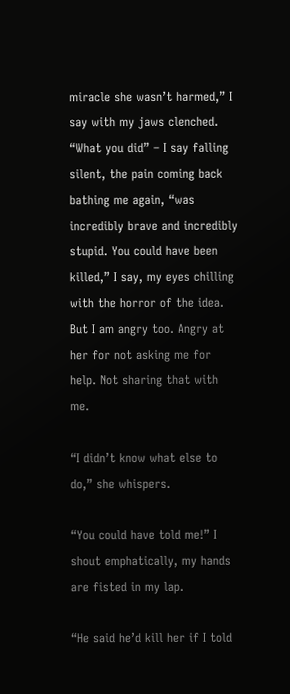miracle she wasn’t harmed,” I say with my jaws clenched. “What you did” – I say falling silent, the pain coming back bathing me again, “was incredibly brave and incredibly stupid. You could have been killed,” I say, my eyes chilling with the horror of the idea. But I am angry too. Angry at her for not asking me for help. Not sharing that with me.

“I didn’t know what else to do,” she whispers.

“You could have told me!” I shout emphatically, my hands are fisted in my lap.

“He said he’d kill her if I told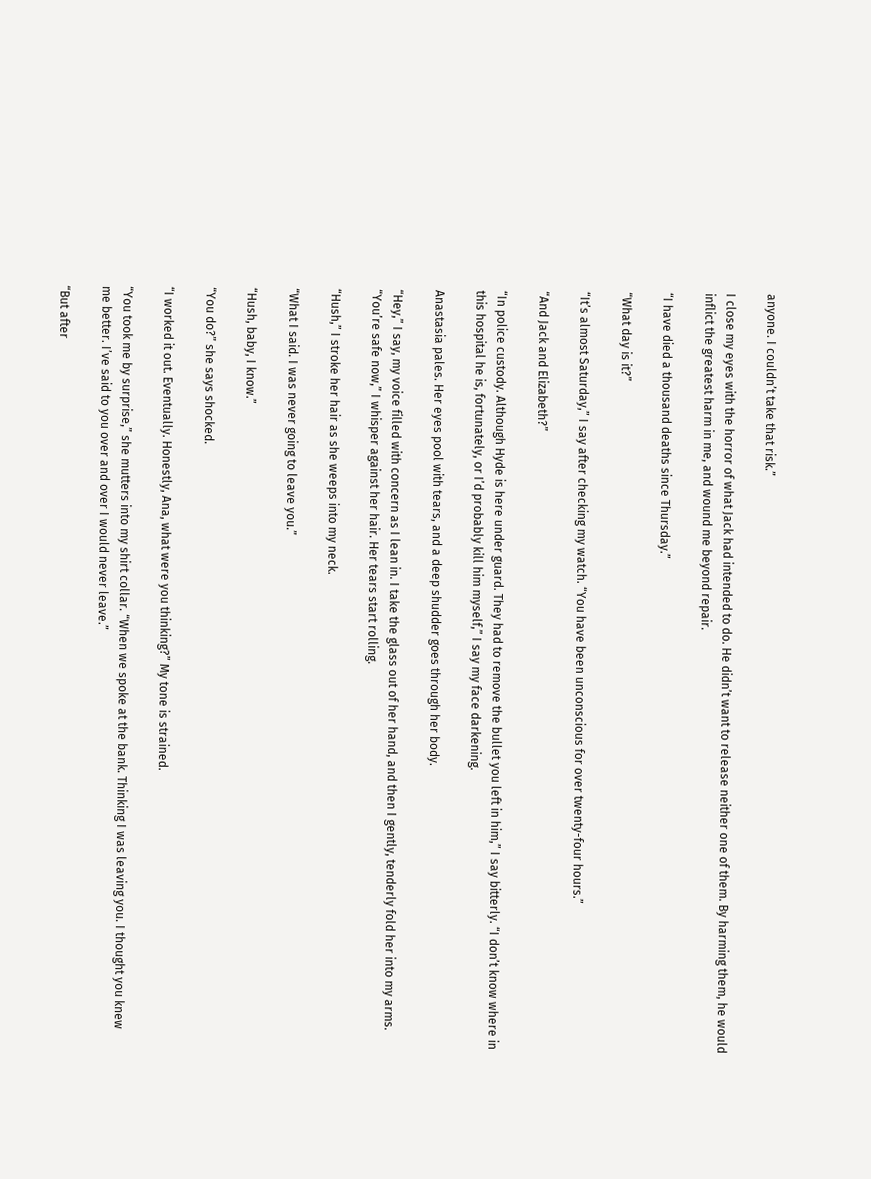anyone. I couldn’t take that risk.”

I close my eyes with the horror of what Jack had intended to do. He didn’t want to release neither one of them. By harming them, he would inflict the greatest harm in me, and wound me beyond repair.

“I have died a thousand deaths since Thursday.”

“What day is it?”

“It’s almost Saturday,” I say after checking my watch. “You have been unconscious for over twenty-four hours.”

“And Jack and Elizabeth?”

“In police custody. Although Hyde is here under guard. They had to remove the bullet you left in him,” I say bitterly. “I don’t know where in this hospital he is, fortunately, or I’d probably kill him myself,” I say my face darkening.

Anastasia pales. Her eyes pool with tears, and a deep shudder goes through her body.

“Hey,” I say, my voice filled with concern as I lean in. I take the glass out of her hand, and then I gently, tenderly fold her into my arms. “You’re safe now,” I whisper against her hair. Her tears start rolling.

“Hush,” I stroke her hair as she weeps into my neck.

“What I said. I was never going to leave you.”

“Hush, baby, I know.”

“You do?” she says shocked.

“I worked it out. Eventually. Honestly, Ana, what were you thinking?” My tone is strained.

“You took me by surprise,” she mutters into my shirt collar. “When we spoke at the bank. Thinking I was leaving you. I thought you knew me better. I’ve said to you over and over I would never leave.”

“But after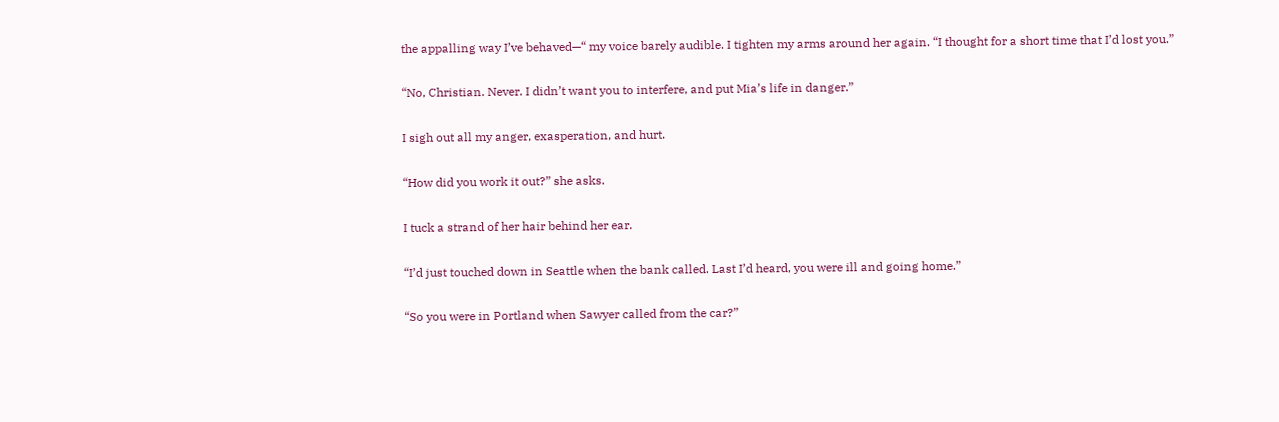the appalling way I’ve behaved—“ my voice barely audible. I tighten my arms around her again. “I thought for a short time that I’d lost you.”

“No, Christian. Never. I didn’t want you to interfere, and put Mia’s life in danger.”

I sigh out all my anger, exasperation, and hurt.

“How did you work it out?” she asks.

I tuck a strand of her hair behind her ear.

“I’d just touched down in Seattle when the bank called. Last I’d heard, you were ill and going home.”

“So you were in Portland when Sawyer called from the car?”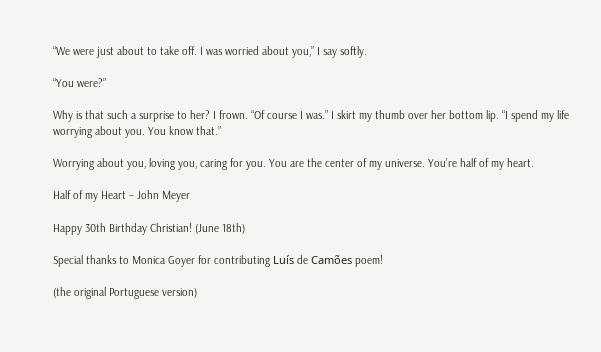“We were just about to take off. I was worried about you,” I say softly.

“You were?”

Why is that such a surprise to her? I frown. “Of course I was.” I skirt my thumb over her bottom lip. “I spend my life worrying about you. You know that.”

Worrying about you, loving you, caring for you. You are the center of my universe. You’re half of my heart.

Half of my Heart – John Meyer

Happy 30th Birthday Christian! (June 18th)

Special thanks to Monica Goyer for contributing Luís de Camões poem!

(the original Portuguese version)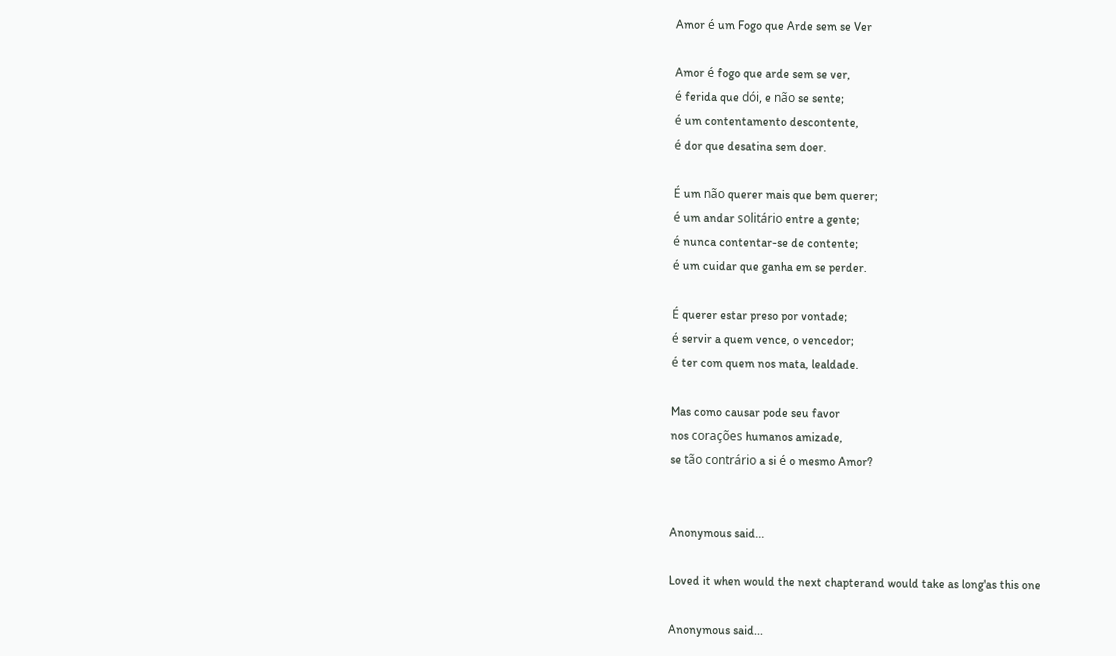Amor é um Fogo que Arde sem se Ver

Amor é fogo que arde sem se ver,
é ferida que dói, e não se sente;
é um contentamento descontente,
é dor que desatina sem doer.

É um não querer mais que bem querer;
é um andar solitário entre a gente;
é nunca contentar-se de contente;
é um cuidar que ganha em se perder.

É querer estar preso por vontade;
é servir a quem vence, o vencedor;
é ter com quem nos mata, lealdade.

Mas como causar pode seu favor
nos corações humanos amizade,
se tão contrário a si é o mesmo Amor?


Anonymous said...

Loved it when would the next chapterand would take as long'as this one

Anonymous said...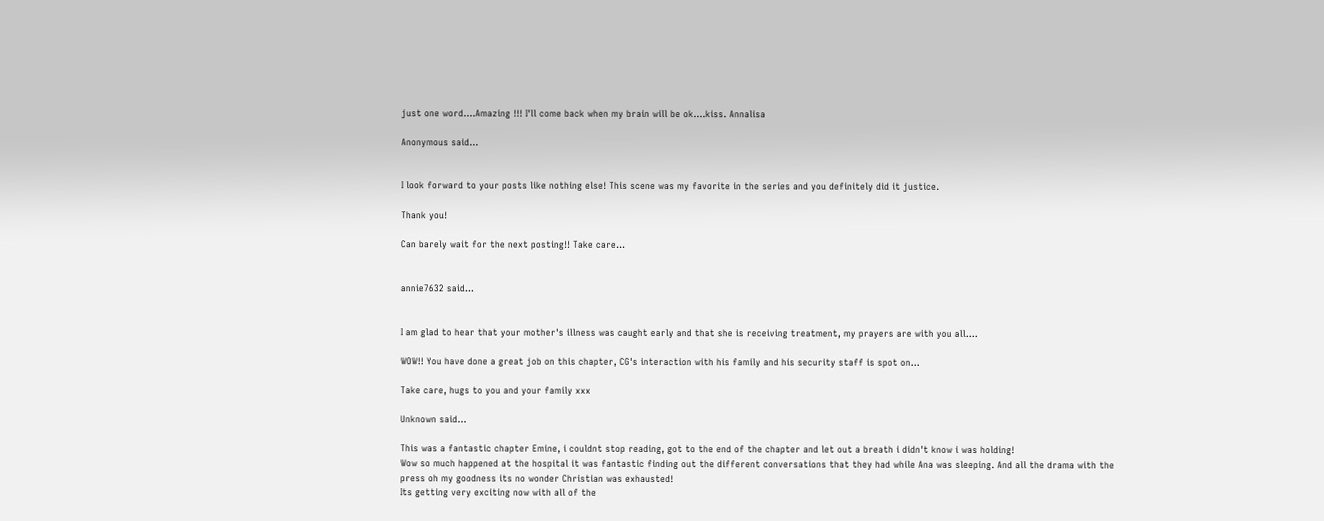just one word....Amazing !!! I'll come back when my brain will be ok....kiss. Annalisa

Anonymous said...


I look forward to your posts like nothing else! This scene was my favorite in the series and you definitely did it justice.

Thank you!

Can barely wait for the next posting!! Take care...


annie7632 said...


I am glad to hear that your mother's illness was caught early and that she is receiving treatment, my prayers are with you all....

WOW!! You have done a great job on this chapter, CG's interaction with his family and his security staff is spot on...

Take care, hugs to you and your family xxx

Unknown said...

This was a fantastic chapter Emine, i couldnt stop reading, got to the end of the chapter and let out a breath i didn't know i was holding!
Wow so much happened at the hospital it was fantastic finding out the different conversations that they had while Ana was sleeping. And all the drama with the press oh my goodness its no wonder Christian was exhausted!
Its getting very exciting now with all of the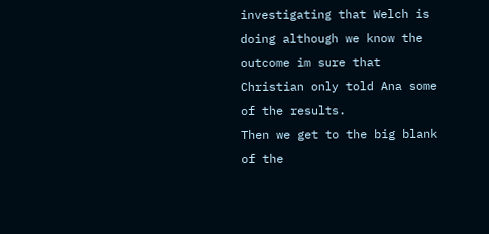investigating that Welch is doing although we know the outcome im sure that Christian only told Ana some of the results.
Then we get to the big blank of the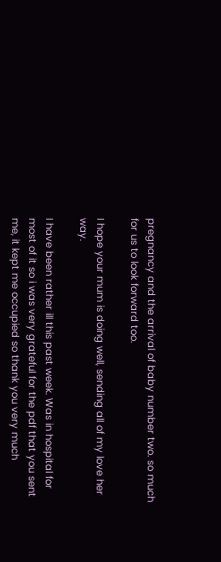pregnancy and the arrival of baby number two. so much for us to look forward too.

I hope your mum is doing well, sending all of my love her way.

I have been rather ill this past week. Was in hospital for most of it so i was very grateful for the pdf that you sent me, it kept me occupied so thank you very much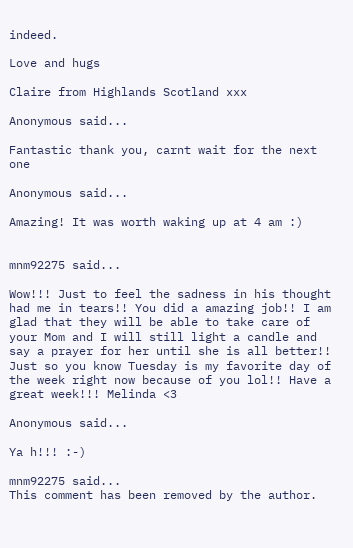indeed.

Love and hugs

Claire from Highlands Scotland xxx

Anonymous said...

Fantastic thank you, carnt wait for the next one

Anonymous said...

Amazing! It was worth waking up at 4 am :)


mnm92275 said...

Wow!!! Just to feel the sadness in his thought had me in tears!! You did a amazing job!! I am glad that they will be able to take care of your Mom and I will still light a candle and say a prayer for her until she is all better!! Just so you know Tuesday is my favorite day of the week right now because of you lol!! Have a great week!!! Melinda <3

Anonymous said...

Ya h!!! :-)

mnm92275 said...
This comment has been removed by the author.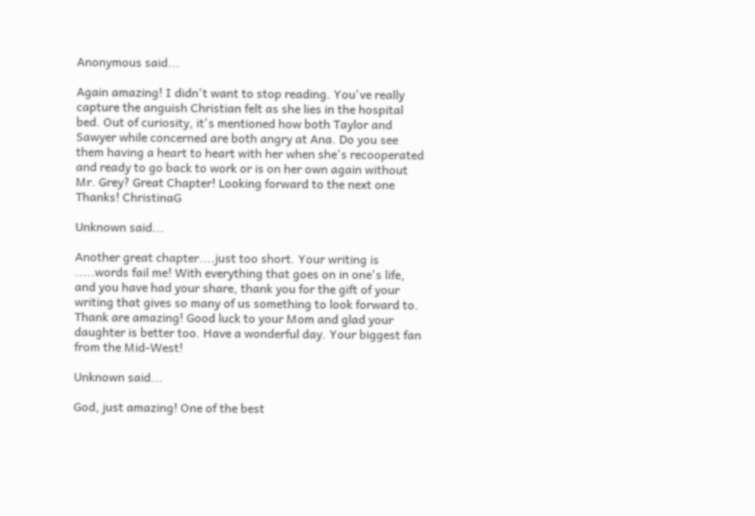Anonymous said...

Again amazing! I didn't want to stop reading. You've really capture the anguish Christian felt as she lies in the hospital bed. Out of curiosity, it's mentioned how both Taylor and Sawyer while concerned are both angry at Ana. Do you see them having a heart to heart with her when she's recooperated and ready to go back to work or is on her own again without Mr. Grey? Great Chapter! Looking forward to the next one Thanks! ChristinaG

Unknown said...

Another great chapter....just too short. Your writing is .....words fail me! With everything that goes on in one's life, and you have had your share, thank you for the gift of your writing that gives so many of us something to look forward to. Thank are amazing! Good luck to your Mom and glad your daughter is better too. Have a wonderful day. Your biggest fan from the Mid-West!

Unknown said...

God, just amazing! One of the best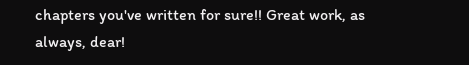chapters you've written for sure!! Great work, as always, dear!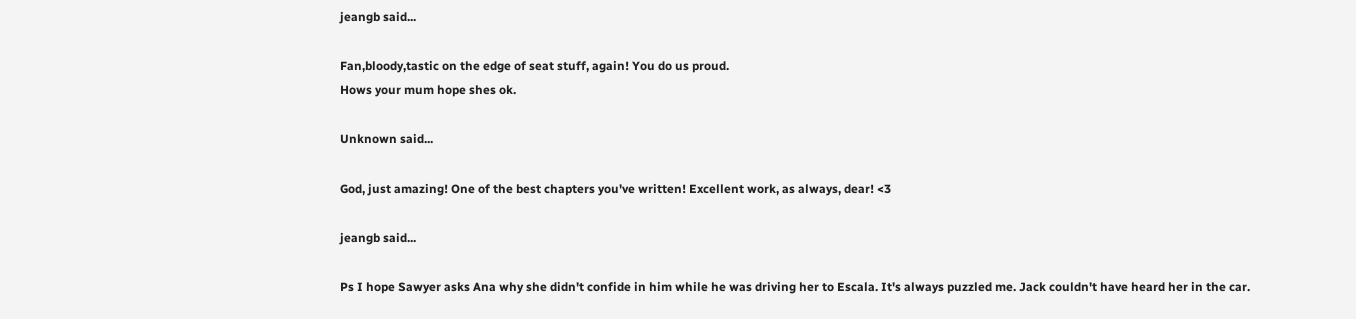jeangb said...

Fan,bloody,tastic on the edge of seat stuff, again! You do us proud.
Hows your mum hope shes ok.

Unknown said...

God, just amazing! One of the best chapters you've written! Excellent work, as always, dear! <3

jeangb said...

Ps I hope Sawyer asks Ana why she didn't confide in him while he was driving her to Escala. It's always puzzled me. Jack couldn't have heard her in the car.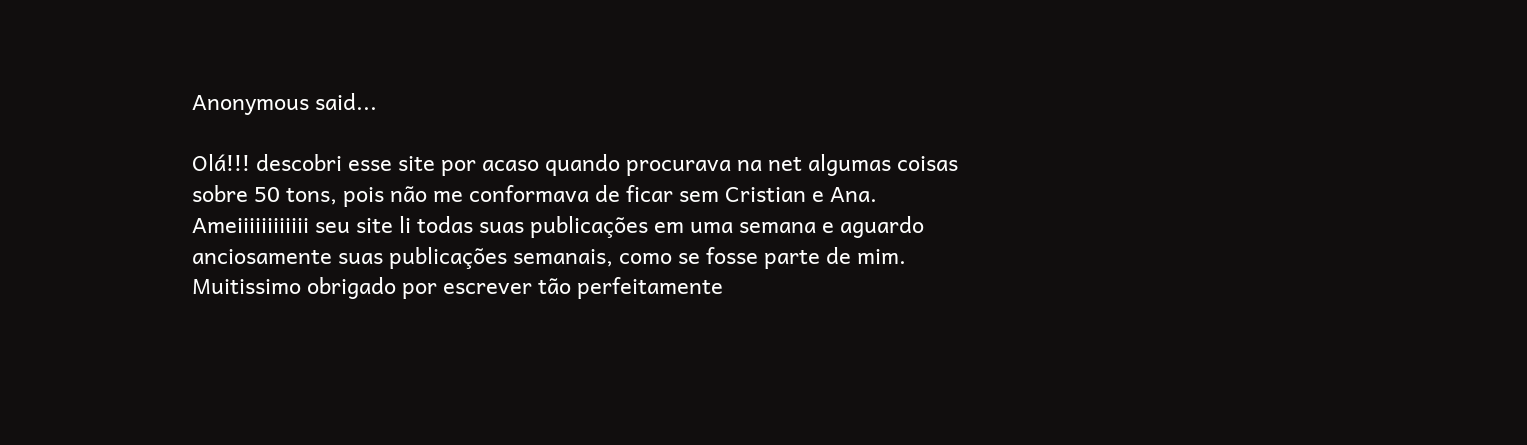Anonymous said...

Olá!!! descobri esse site por acaso quando procurava na net algumas coisas sobre 50 tons, pois não me conformava de ficar sem Cristian e Ana. Ameiiiiiiiiiiii seu site li todas suas publicações em uma semana e aguardo anciosamente suas publicações semanais, como se fosse parte de mim. Muitissimo obrigado por escrever tão perfeitamente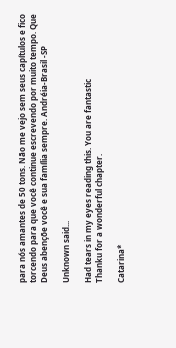para nós amantes de 50 tons. Não me vejo sem seus capítulos e fico torcendo para que você continue escrevendo por muito tempo. Que Deus abençõe você e sua família sempre. Andréia-Brasil -SP

Unknown said...

Had tears in my eyes reading this. You are fantastic
Thanku for a wonderful chapter.

Catarina*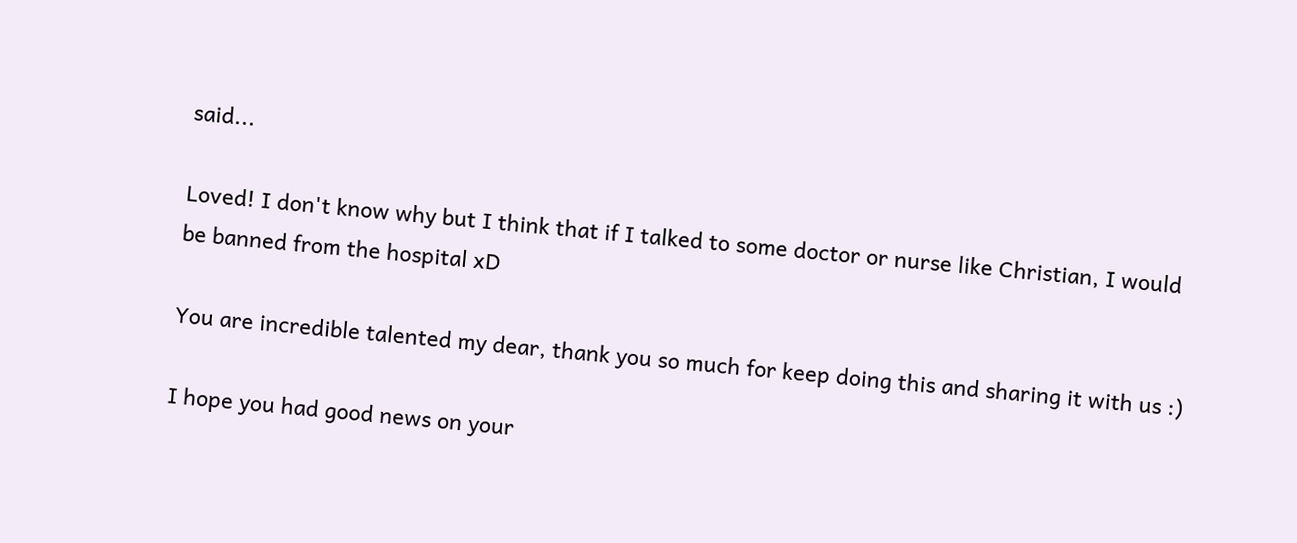said...

Loved! I don't know why but I think that if I talked to some doctor or nurse like Christian, I would be banned from the hospital xD

You are incredible talented my dear, thank you so much for keep doing this and sharing it with us :)

I hope you had good news on your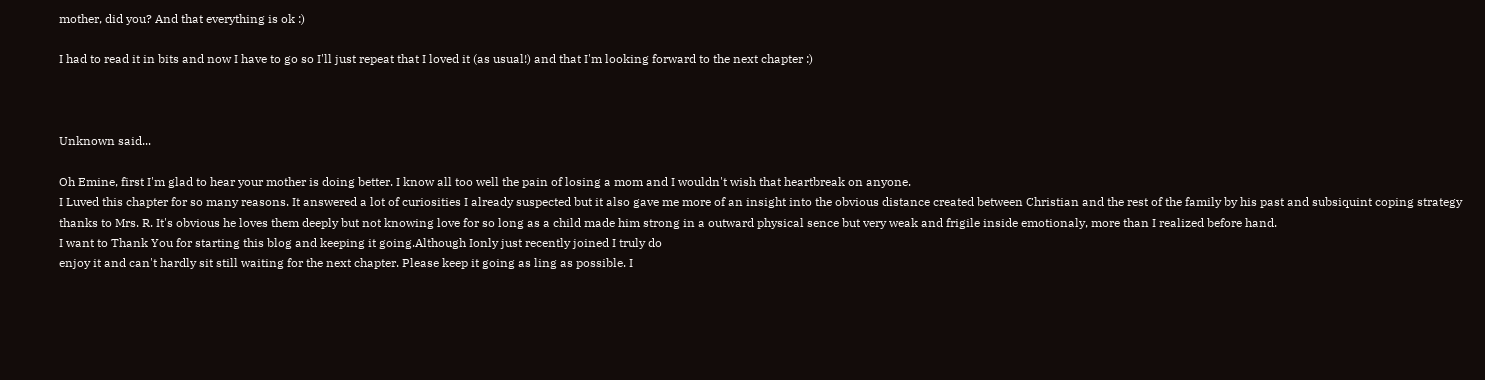mother, did you? And that everything is ok :)

I had to read it in bits and now I have to go so I'll just repeat that I loved it (as usual!) and that I'm looking forward to the next chapter :)



Unknown said...

Oh Emine, first I'm glad to hear your mother is doing better. I know all too well the pain of losing a mom and I wouldn't wish that heartbreak on anyone.
I Luved this chapter for so many reasons. It answered a lot of curiosities I already suspected but it also gave me more of an insight into the obvious distance created between Christian and the rest of the family by his past and subsiquint coping strategy thanks to Mrs. R. It's obvious he loves them deeply but not knowing love for so long as a child made him strong in a outward physical sence but very weak and frigile inside emotionaly, more than I realized before hand.
I want to Thank You for starting this blog and keeping it going.Although Ionly just recently joined I truly do
enjoy it and can't hardly sit still waiting for the next chapter. Please keep it going as ling as possible. I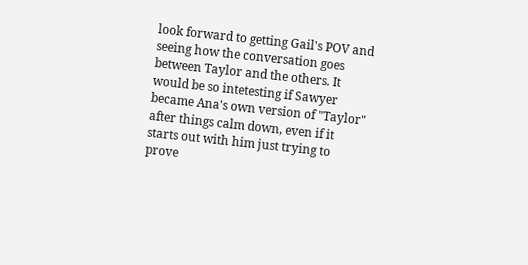look forward to getting Gail's POV and seeing how the conversation goes between Taylor and the others. It would be so intetesting if Sawyer became Ana's own version of "Taylor" after things calm down, even if it starts out with him just trying to prove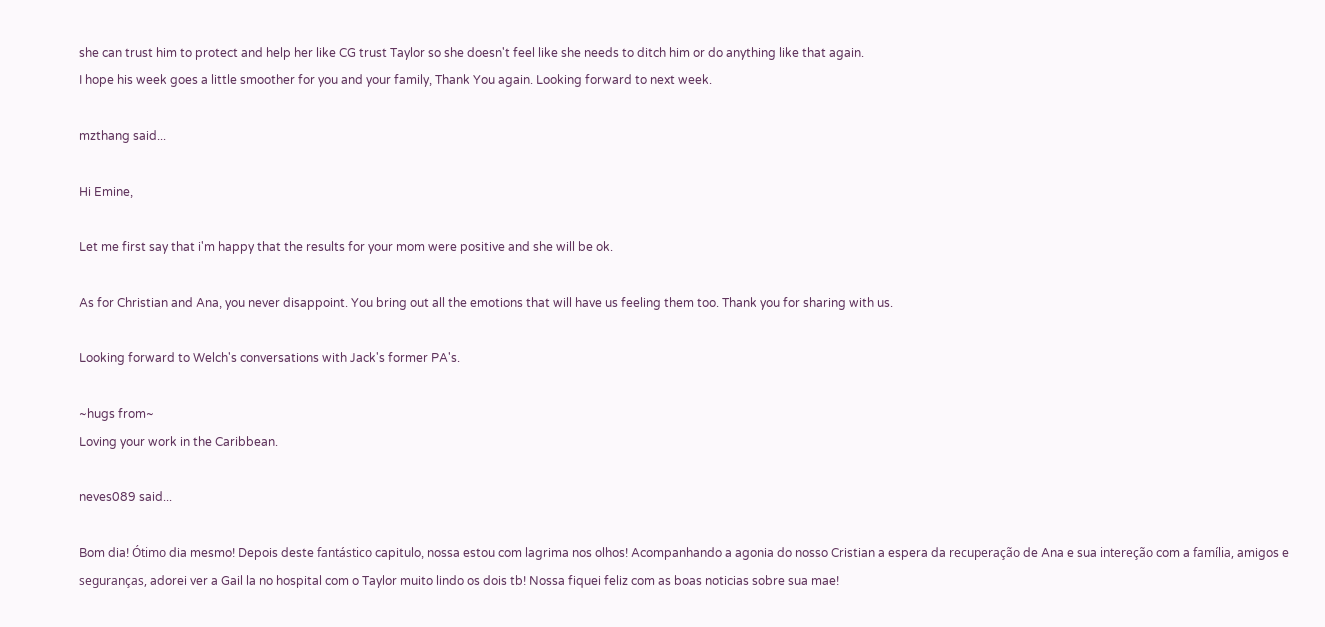she can trust him to protect and help her like CG trust Taylor so she doesn't feel like she needs to ditch him or do anything like that again.
I hope his week goes a little smoother for you and your family, Thank You again. Looking forward to next week.

mzthang said...

Hi Emine,

Let me first say that i'm happy that the results for your mom were positive and she will be ok.

As for Christian and Ana, you never disappoint. You bring out all the emotions that will have us feeling them too. Thank you for sharing with us.

Looking forward to Welch's conversations with Jack's former PA's.

~hugs from~
Loving your work in the Caribbean.

neves089 said...

Bom dia! Ótimo dia mesmo! Depois deste fantástico capitulo, nossa estou com lagrima nos olhos! Acompanhando a agonia do nosso Cristian a espera da recuperação de Ana e sua intereção com a família, amigos e seguranças, adorei ver a Gail la no hospital com o Taylor muito lindo os dois tb! Nossa fiquei feliz com as boas noticias sobre sua mae!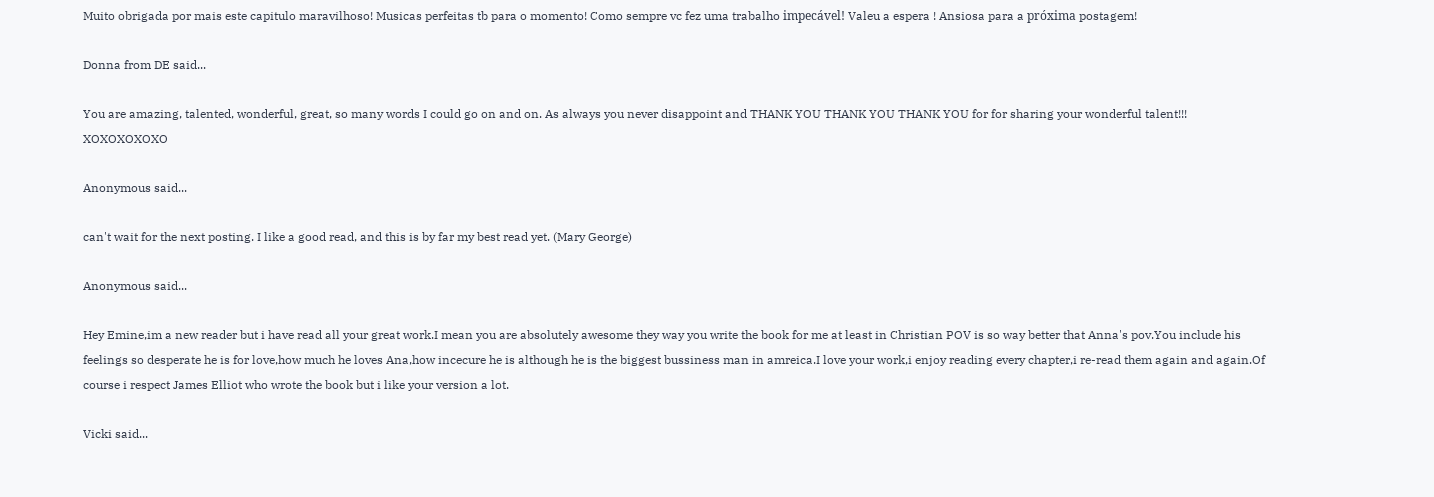Muito obrigada por mais este capitulo maravilhoso! Musicas perfeitas tb para o momento! Como sempre vc fez uma trabalho impecável! Valeu a espera ! Ansiosa para a próxima postagem!

Donna from DE said...

You are amazing, talented, wonderful, great, so many words I could go on and on. As always you never disappoint and THANK YOU THANK YOU THANK YOU for for sharing your wonderful talent!!! XOXOXOXOXO

Anonymous said...

can't wait for the next posting. I like a good read, and this is by far my best read yet. (Mary George)

Anonymous said...

Hey Emine,im a new reader but i have read all your great work.I mean you are absolutely awesome they way you write the book for me at least in Christian POV is so way better that Anna's pov.You include his feelings so desperate he is for love,how much he loves Ana,how incecure he is although he is the biggest bussiness man in amreica.I love your work,i enjoy reading every chapter,i re-read them again and again.Of course i respect James Elliot who wrote the book but i like your version a lot.

Vicki said...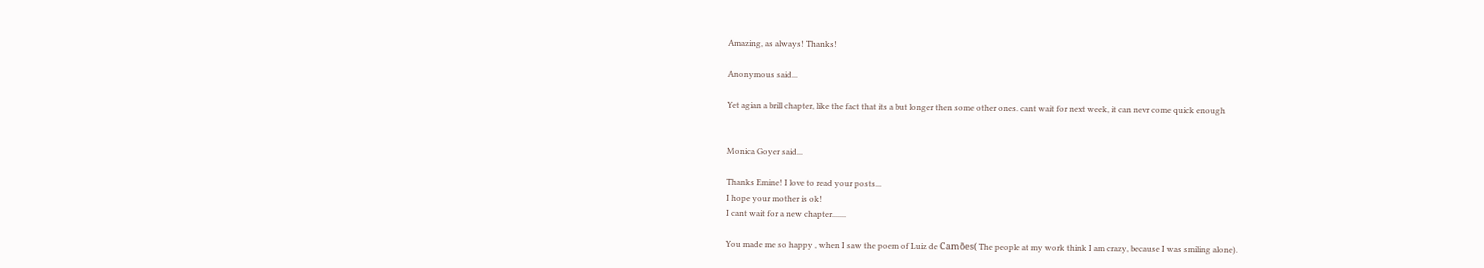Amazing, as always! Thanks!

Anonymous said...

Yet agian a brill chapter, like the fact that its a but longer then some other ones. cant wait for next week, it can nevr come quick enough


Monica Goyer said...

Thanks Emine! I love to read your posts...
I hope your mother is ok!
I cant wait for a new chapter.......

You made me so happy , when I saw the poem of Luiz de Camões( The people at my work think I am crazy, because I was smiling alone).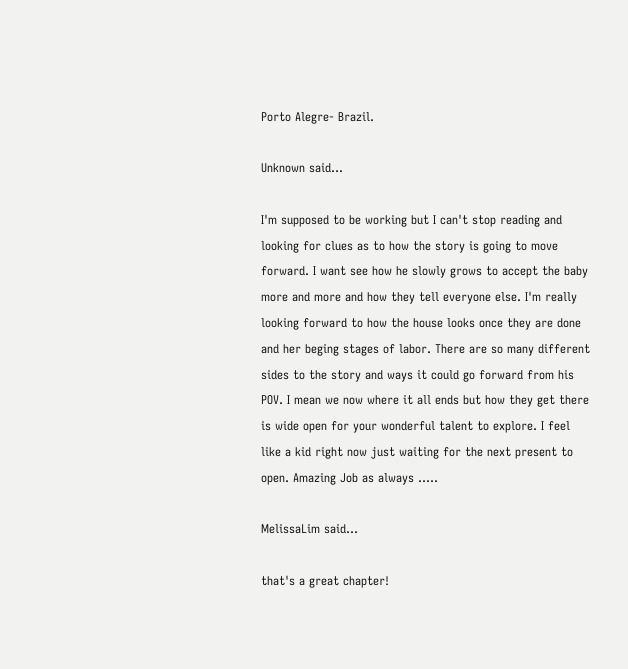Porto Alegre- Brazil.

Unknown said...

I'm supposed to be working but I can't stop reading and looking for clues as to how the story is going to move forward. I want see how he slowly grows to accept the baby more and more and how they tell everyone else. I'm really looking forward to how the house looks once they are done and her beging stages of labor. There are so many different sides to the story and ways it could go forward from his POV. I mean we now where it all ends but how they get there is wide open for your wonderful talent to explore. I feel like a kid right now just waiting for the next present to open. Amazing Job as always .....

MelissaLim said...

that's a great chapter!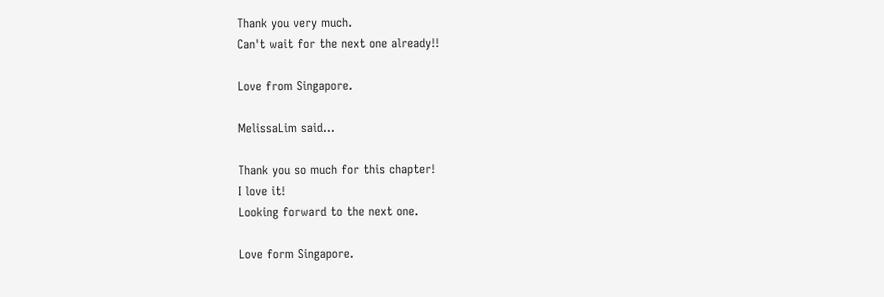Thank you very much.
Can't wait for the next one already!!

Love from Singapore.

MelissaLim said...

Thank you so much for this chapter!
I love it!
Looking forward to the next one.

Love form Singapore.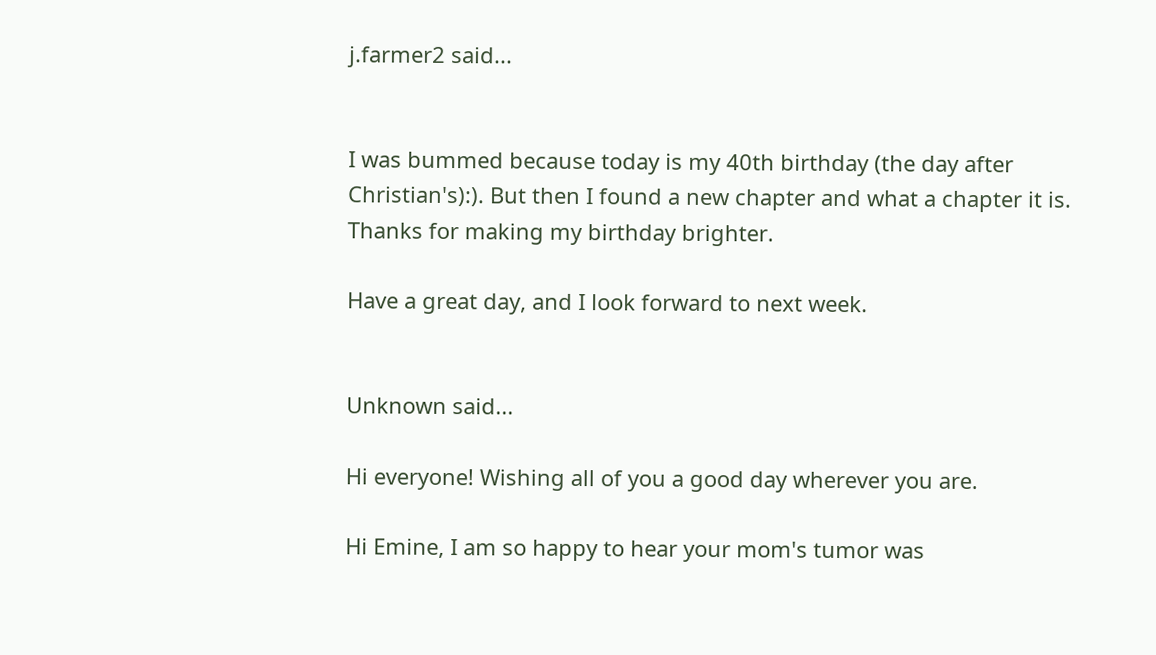j.farmer2 said...


I was bummed because today is my 40th birthday (the day after Christian's):). But then I found a new chapter and what a chapter it is. Thanks for making my birthday brighter.

Have a great day, and I look forward to next week.


Unknown said...

Hi everyone! Wishing all of you a good day wherever you are.

Hi Emine, I am so happy to hear your mom's tumor was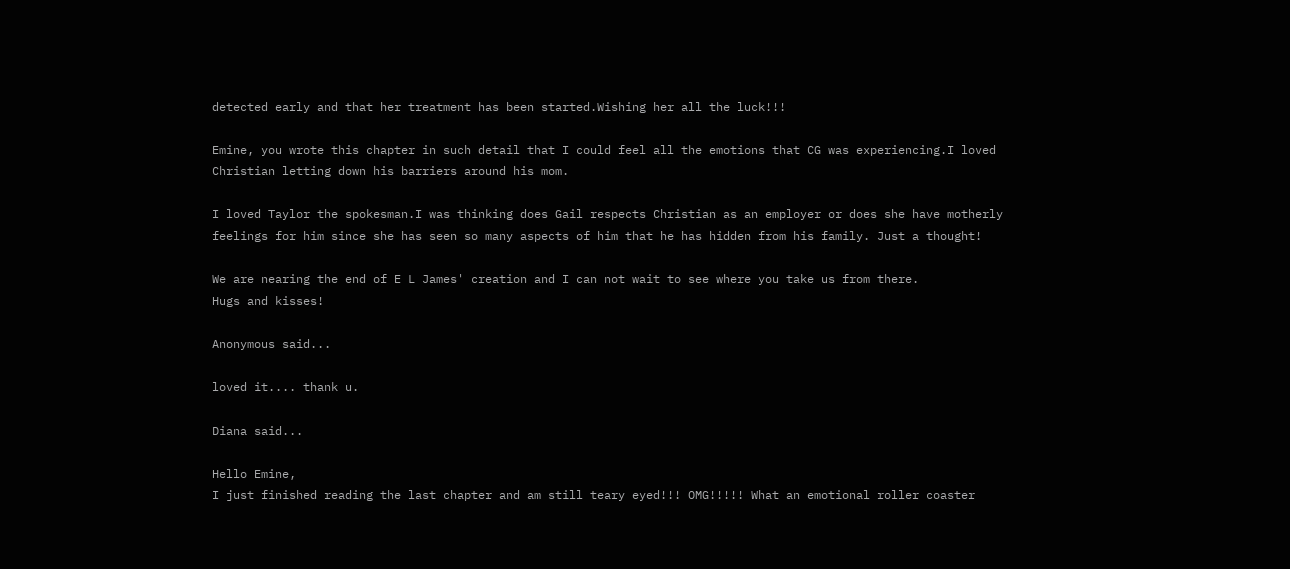detected early and that her treatment has been started.Wishing her all the luck!!!

Emine, you wrote this chapter in such detail that I could feel all the emotions that CG was experiencing.I loved Christian letting down his barriers around his mom.

I loved Taylor the spokesman.I was thinking does Gail respects Christian as an employer or does she have motherly feelings for him since she has seen so many aspects of him that he has hidden from his family. Just a thought!

We are nearing the end of E L James' creation and I can not wait to see where you take us from there.
Hugs and kisses!

Anonymous said...

loved it.... thank u.

Diana said...

Hello Emine,
I just finished reading the last chapter and am still teary eyed!!! OMG!!!!! What an emotional roller coaster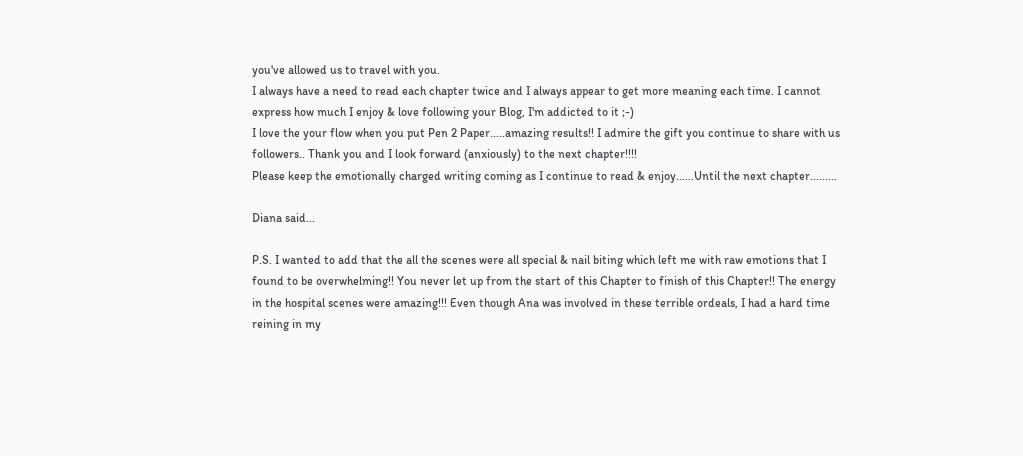you've allowed us to travel with you.
I always have a need to read each chapter twice and I always appear to get more meaning each time. I cannot express how much I enjoy & love following your Blog, I'm addicted to it ;-)
I love the your flow when you put Pen 2 Paper.....amazing results!! I admire the gift you continue to share with us followers.. Thank you and I look forward (anxiously) to the next chapter!!!!
Please keep the emotionally charged writing coming as I continue to read & enjoy......Until the next chapter.........

Diana said...

P.S. I wanted to add that the all the scenes were all special & nail biting which left me with raw emotions that I found to be overwhelming!! You never let up from the start of this Chapter to finish of this Chapter!! The energy in the hospital scenes were amazing!!! Even though Ana was involved in these terrible ordeals, I had a hard time reining in my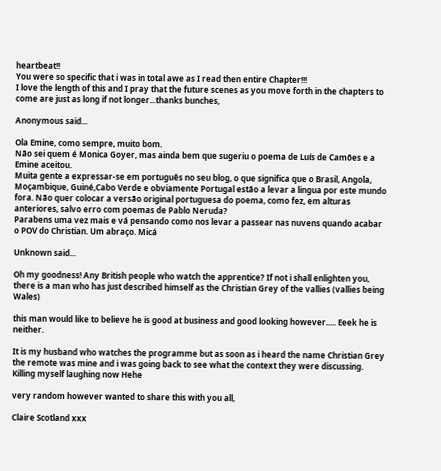heartbeat!!
You were so specific that i was in total awe as I read then entire Chapter!!!
I love the length of this and I pray that the future scenes as you move forth in the chapters to come are just as long if not longer...thanks bunches,

Anonymous said...

Ola Emine, como sempre, muito bom.
Não sei quem é Monica Goyer, mas ainda bem que sugeriu o poema de Luís de Camões e a Emine aceitou.
Muita gente a expressar-se em português no seu blog, o que significa que o Brasil, Angola, Moçambique, Guiné,Cabo Verde e obviamente Portugal estão a levar a lingua por este mundo fora. Não quer colocar a versão original portuguesa do poema, como fez, em alturas anteriores, salvo erro com poemas de Pablo Neruda?
Parabens uma vez mais e vá pensando como nos levar a passear nas nuvens quando acabar o POV do Christian. Um abraço. Micá

Unknown said...

Oh my goodness! Any British people who watch the apprentice? If not i shall enlighten you, there is a man who has just described himself as the Christian Grey of the vallies (vallies being Wales)

this man would like to believe he is good at business and good looking however..... Eeek he is neither.

It is my husband who watches the programme but as soon as i heard the name Christian Grey the remote was mine and i was going back to see what the context they were discussing. Killing myself laughing now Hehe

very random however wanted to share this with you all,

Claire Scotland xxx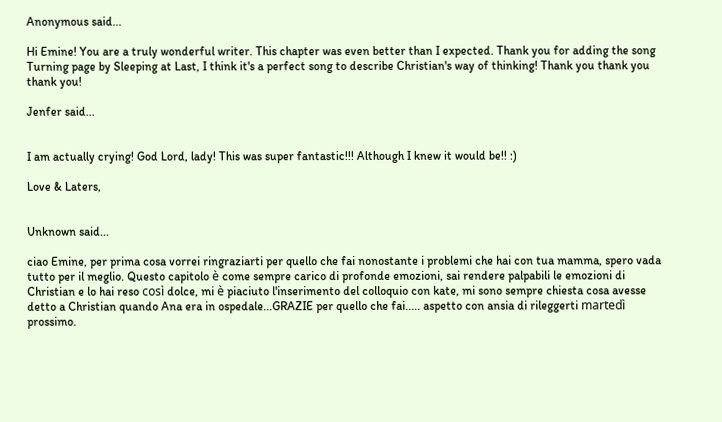Anonymous said...

Hi Emine! You are a truly wonderful writer. This chapter was even better than I expected. Thank you for adding the song Turning page by Sleeping at Last, I think it's a perfect song to describe Christian's way of thinking! Thank you thank you thank you!

Jenfer said...


I am actually crying! God Lord, lady! This was super fantastic!!! Although I knew it would be!! :)

Love & Laters,


Unknown said...

ciao Emine, per prima cosa vorrei ringraziarti per quello che fai nonostante i problemi che hai con tua mamma, spero vada tutto per il meglio. Questo capitolo è come sempre carico di profonde emozioni, sai rendere palpabili le emozioni di Christian e lo hai reso così dolce, mi è piaciuto l'inserimento del colloquio con kate, mi sono sempre chiesta cosa avesse detto a Christian quando Ana era in ospedale...GRAZIE per quello che fai..... aspetto con ansia di rileggerti martedì prossimo.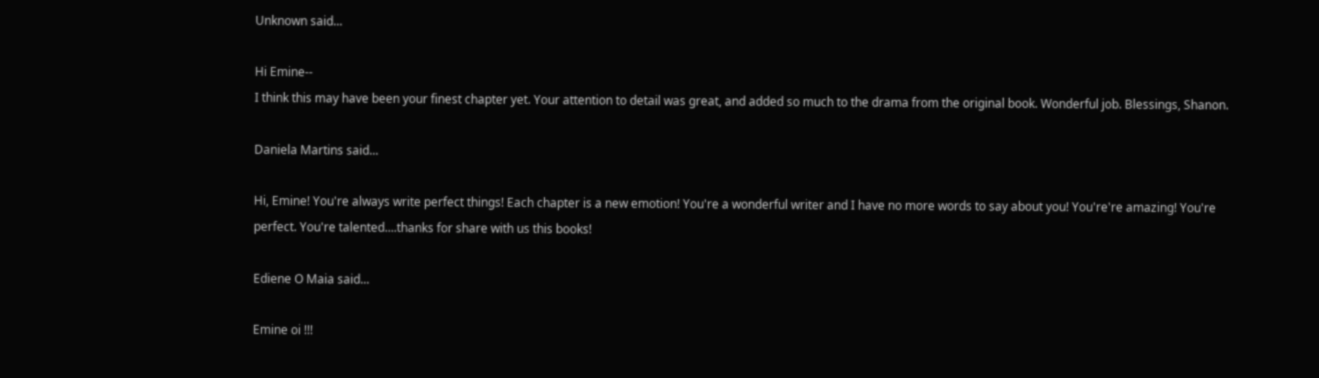Unknown said...

Hi Emine--
I think this may have been your finest chapter yet. Your attention to detail was great, and added so much to the drama from the original book. Wonderful job. Blessings, Shanon.

Daniela Martins said...

Hi, Emine! You're always write perfect things! Each chapter is a new emotion! You're a wonderful writer and I have no more words to say about you! You're're amazing! You're perfect. You're talented....thanks for share with us this books!

Ediene O Maia said...

Emine oi !!!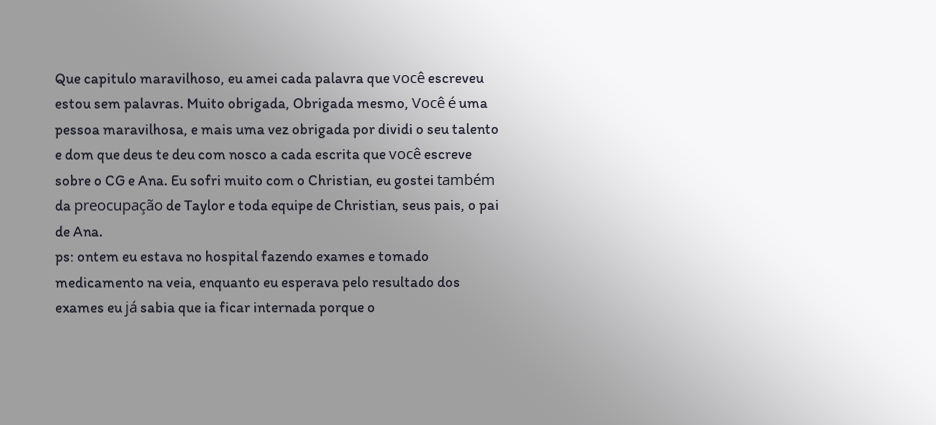Que capitulo maravilhoso, eu amei cada palavra que você escreveu estou sem palavras. Muito obrigada, Obrigada mesmo, Você é uma pessoa maravilhosa, e mais uma vez obrigada por dividi o seu talento e dom que deus te deu com nosco a cada escrita que você escreve sobre o CG e Ana. Eu sofri muito com o Christian, eu gostei também da preocupação de Taylor e toda equipe de Christian, seus pais, o pai de Ana.
ps: ontem eu estava no hospital fazendo exames e tomado medicamento na veia, enquanto eu esperava pelo resultado dos exames eu já sabia que ia ficar internada porque o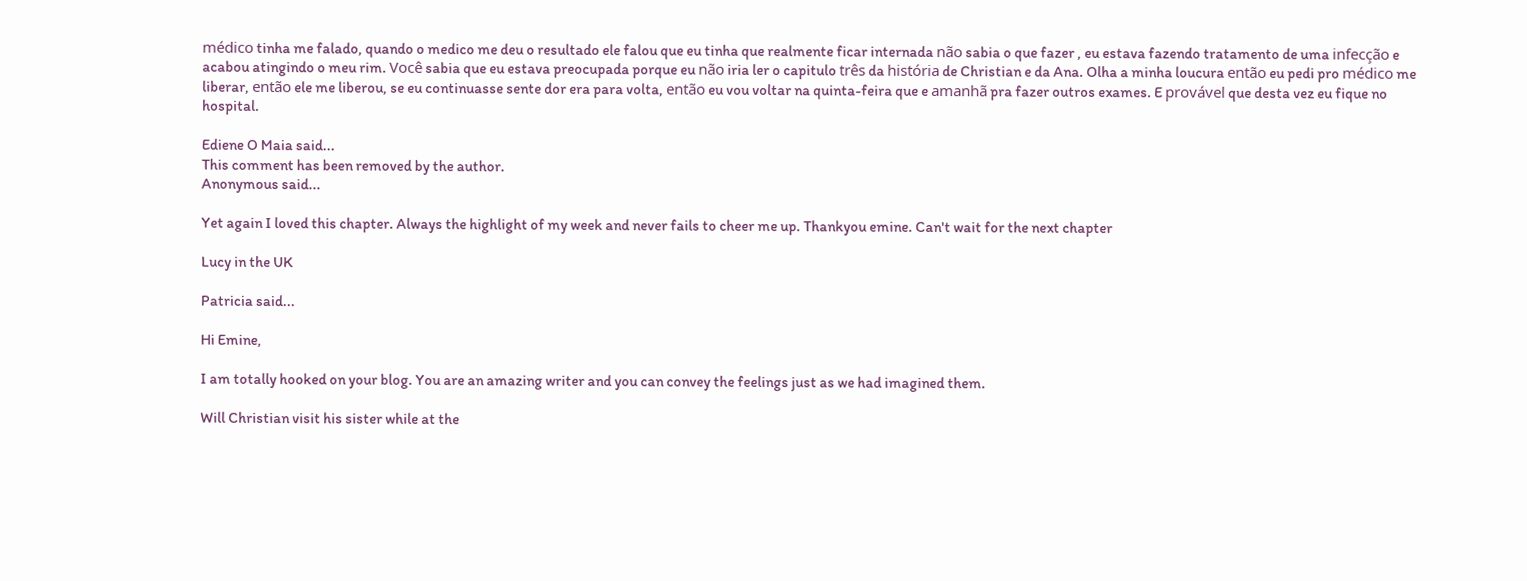médico tinha me falado, quando o medico me deu o resultado ele falou que eu tinha que realmente ficar internada não sabia o que fazer , eu estava fazendo tratamento de uma infecção e acabou atingindo o meu rim. Você sabia que eu estava preocupada porque eu não iria ler o capitulo três da história de Christian e da Ana. Olha a minha loucura então eu pedi pro médico me liberar, então ele me liberou, se eu continuasse sente dor era para volta, então eu vou voltar na quinta-feira que e amanhã pra fazer outros exames. E provável que desta vez eu fique no hospital.

Ediene O Maia said...
This comment has been removed by the author.
Anonymous said...

Yet again I loved this chapter. Always the highlight of my week and never fails to cheer me up. Thankyou emine. Can't wait for the next chapter

Lucy in the UK

Patricia said...

Hi Emine,

I am totally hooked on your blog. You are an amazing writer and you can convey the feelings just as we had imagined them.

Will Christian visit his sister while at the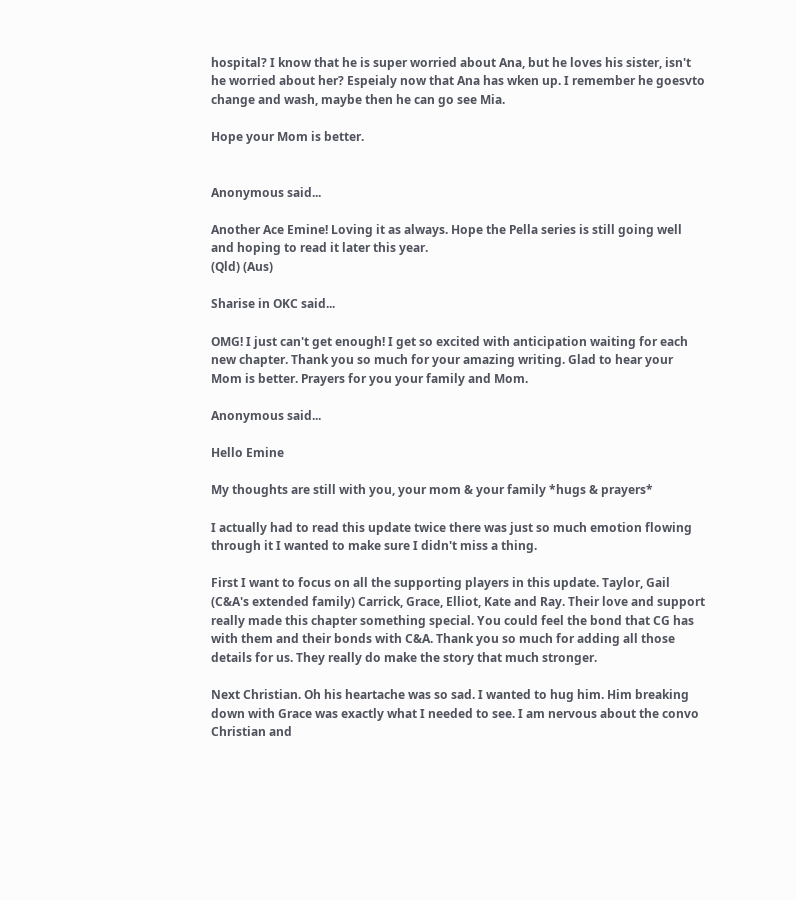hospital? I know that he is super worried about Ana, but he loves his sister, isn't he worried about her? Espeialy now that Ana has wken up. I remember he goesvto change and wash, maybe then he can go see Mia.

Hope your Mom is better.


Anonymous said...

Another Ace Emine! Loving it as always. Hope the Pella series is still going well and hoping to read it later this year.
(Qld) (Aus)

Sharise in OKC said...

OMG! I just can't get enough! I get so excited with anticipation waiting for each new chapter. Thank you so much for your amazing writing. Glad to hear your Mom is better. Prayers for you your family and Mom.

Anonymous said...

Hello Emine

My thoughts are still with you, your mom & your family *hugs & prayers*

I actually had to read this update twice there was just so much emotion flowing through it I wanted to make sure I didn't miss a thing.

First I want to focus on all the supporting players in this update. Taylor, Gail (C&A's extended family) Carrick, Grace, Elliot, Kate and Ray. Their love and support really made this chapter something special. You could feel the bond that CG has with them and their bonds with C&A. Thank you so much for adding all those details for us. They really do make the story that much stronger.

Next Christian. Oh his heartache was so sad. I wanted to hug him. Him breaking down with Grace was exactly what I needed to see. I am nervous about the convo Christian and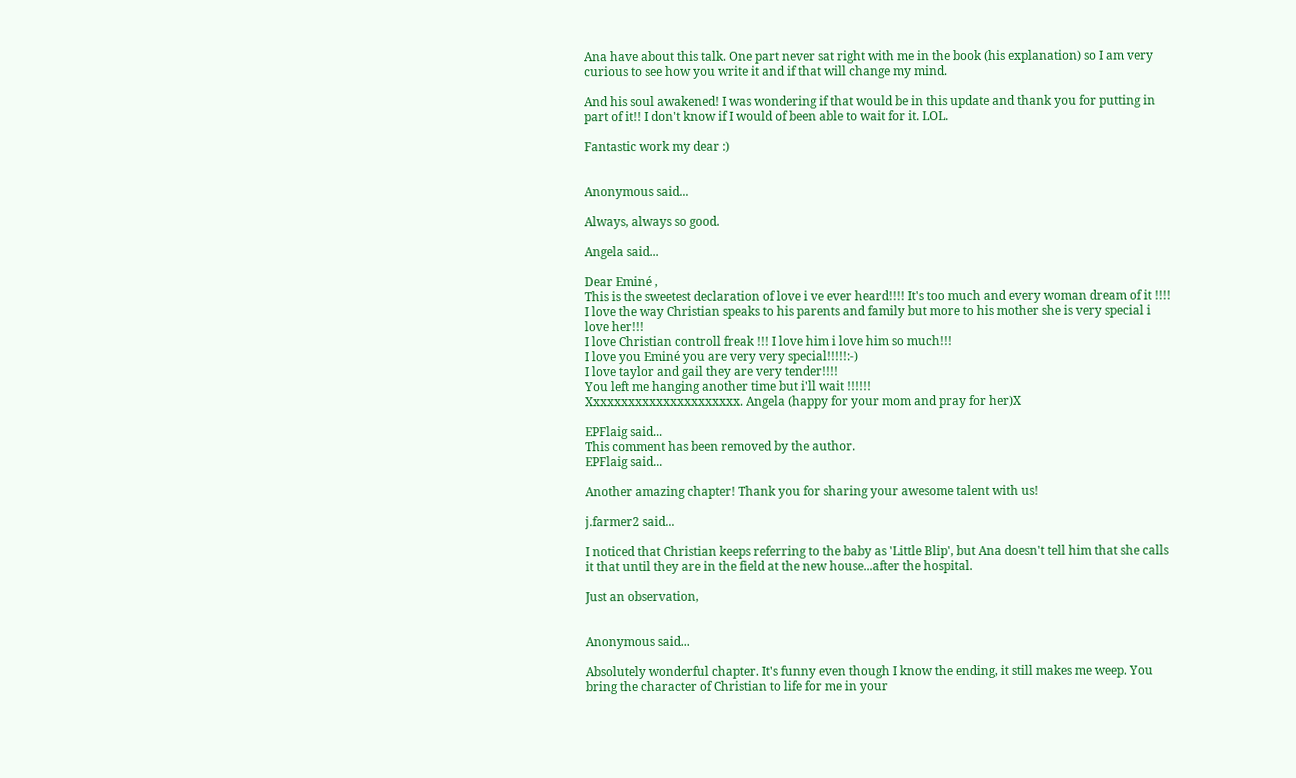Ana have about this talk. One part never sat right with me in the book (his explanation) so I am very curious to see how you write it and if that will change my mind.

And his soul awakened! I was wondering if that would be in this update and thank you for putting in part of it!! I don't know if I would of been able to wait for it. LOL.

Fantastic work my dear :)


Anonymous said...

Always, always so good.

Angela said...

Dear Eminé ,
This is the sweetest declaration of love i ve ever heard!!!! It's too much and every woman dream of it !!!!
I love the way Christian speaks to his parents and family but more to his mother she is very special i love her!!!
I love Christian controll freak !!! I love him i love him so much!!!
I love you Eminé you are very very special!!!!!:-)
I love taylor and gail they are very tender!!!!
You left me hanging another time but i'll wait !!!!!!
Xxxxxxxxxxxxxxxxxxxxxx. Angela (happy for your mom and pray for her)X

EPFlaig said...
This comment has been removed by the author.
EPFlaig said...

Another amazing chapter! Thank you for sharing your awesome talent with us!

j.farmer2 said...

I noticed that Christian keeps referring to the baby as 'Little Blip', but Ana doesn't tell him that she calls it that until they are in the field at the new house...after the hospital.

Just an observation,


Anonymous said...

Absolutely wonderful chapter. It's funny even though I know the ending, it still makes me weep. You bring the character of Christian to life for me in your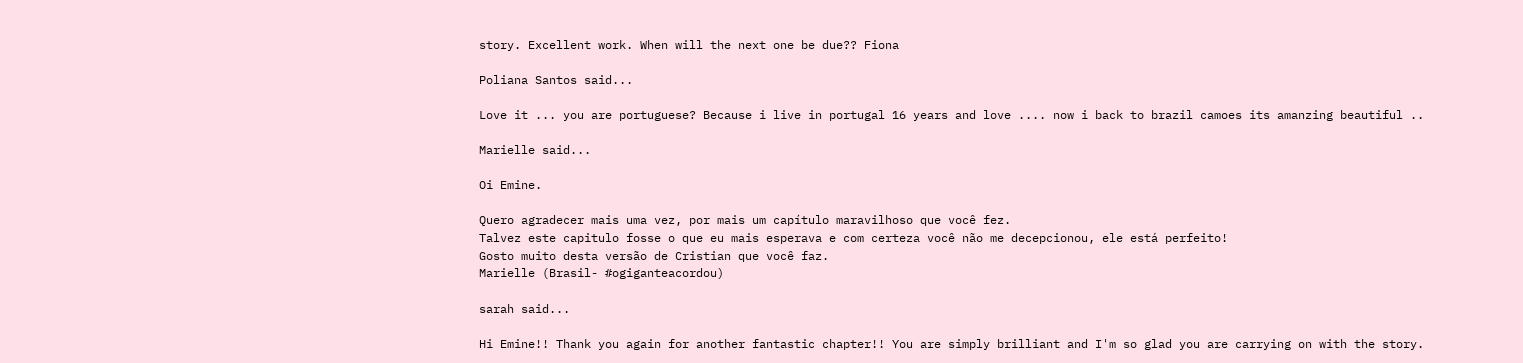story. Excellent work. When will the next one be due?? Fiona

Poliana Santos said...

Love it ... you are portuguese? Because i live in portugal 16 years and love .... now i back to brazil camoes its amanzing beautiful ..

Marielle said...

Oi Emine.

Quero agradecer mais uma vez, por mais um capítulo maravilhoso que você fez.
Talvez este capitulo fosse o que eu mais esperava e com certeza você não me decepcionou, ele está perfeito!
Gosto muito desta versão de Cristian que você faz.
Marielle (Brasil- #ogiganteacordou)

sarah said...

Hi Emine!! Thank you again for another fantastic chapter!! You are simply brilliant and I'm so glad you are carrying on with the story.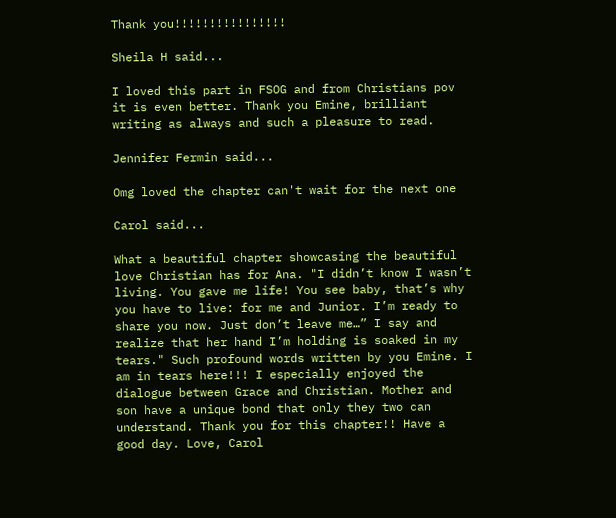Thank you!!!!!!!!!!!!!!!!

Sheila H said...

I loved this part in FSOG and from Christians pov it is even better. Thank you Emine, brilliant writing as always and such a pleasure to read.

Jennifer Fermin said...

Omg loved the chapter can't wait for the next one

Carol said...

What a beautiful chapter showcasing the beautiful love Christian has for Ana. "I didn’t know I wasn’t living. You gave me life! You see baby, that’s why you have to live: for me and Junior. I’m ready to share you now. Just don’t leave me…” I say and realize that her hand I’m holding is soaked in my tears." Such profound words written by you Emine. I am in tears here!!! I especially enjoyed the dialogue between Grace and Christian. Mother and son have a unique bond that only they two can understand. Thank you for this chapter!! Have a good day. Love, Carol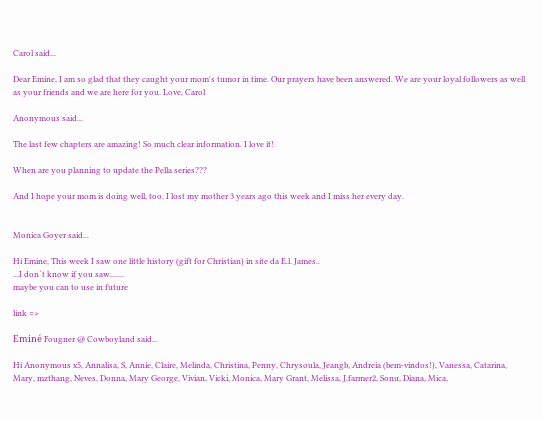Carol said...

Dear Emine, I am so glad that they caught your mom's tumor in time. Our prayers have been answered. We are your loyal followers as well as your friends and we are here for you. Love, Carol

Anonymous said...

The last few chapters are amazing! So much clear information. I love it!

When are you planning to update the Pella series???

And I hope your mom is doing well, too. I lost my mother 3 years ago this week and I miss her every day.


Monica Goyer said...

Hi Emine, This week I saw one little history (gift for Christian) in site da E.l. James..
...I don´t know if you saw.......
maybe you can to use in future

link =>

Eminé Fougner @ Cowboyland said...

Hi Anonymous x5, Annalisa, S, Annie, Claire, Melinda, Christina, Penny, Chrysoula, Jeangb, Andreia (bem-vindos!), Vanessa, Catarina, Mary, mzthang, Neves, Donna, Mary George, Vivian, Vicki, Monica, Mary Grant, Melissa, J.farmer2, Sonu, Diana, Mica,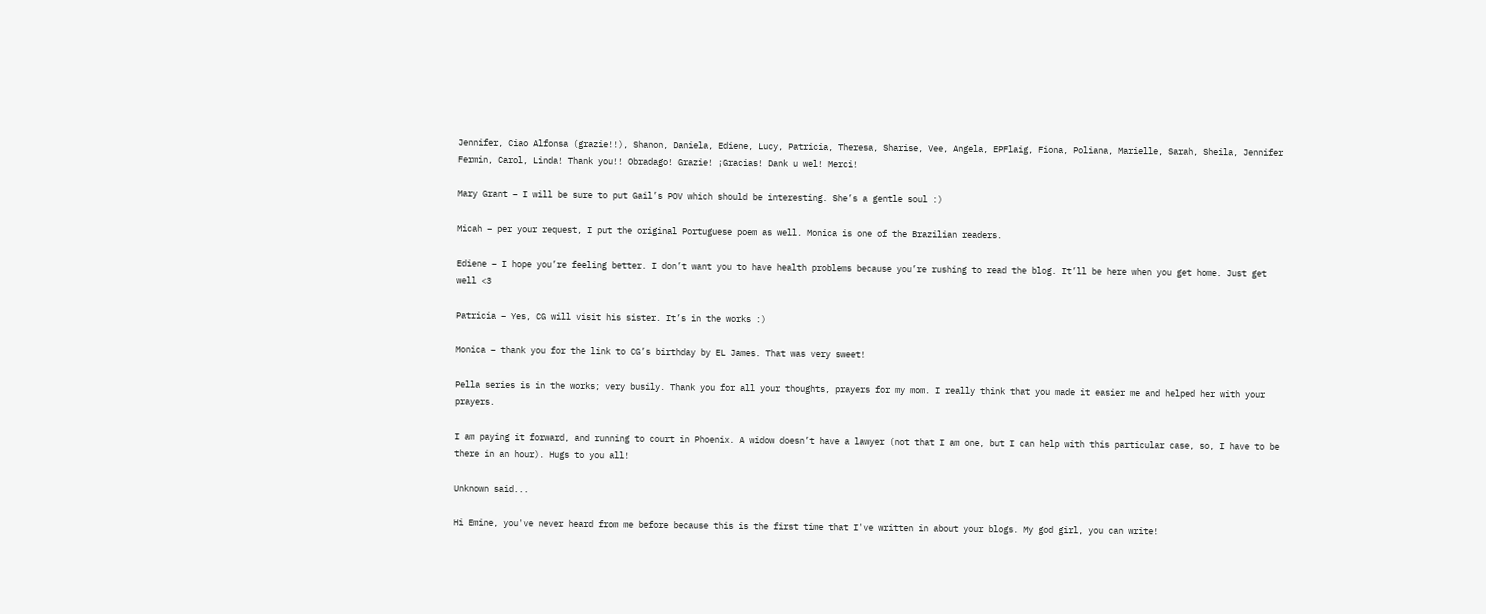Jennifer, Ciao Alfonsa (grazie!!), Shanon, Daniela, Ediene, Lucy, Patricia, Theresa, Sharise, Vee, Angela, EPFlaig, Fiona, Poliana, Marielle, Sarah, Sheila, Jennifer Fermin, Carol, Linda! Thank you!! Obradago! Grazie! ¡Gracias! Dank u wel! Merci!

Mary Grant – I will be sure to put Gail’s POV which should be interesting. She’s a gentle soul :)

Micah – per your request, I put the original Portuguese poem as well. Monica is one of the Brazilian readers.

Ediene – I hope you’re feeling better. I don’t want you to have health problems because you’re rushing to read the blog. It’ll be here when you get home. Just get well <3

Patricia – Yes, CG will visit his sister. It’s in the works :)

Monica – thank you for the link to CG’s birthday by EL James. That was very sweet!

Pella series is in the works; very busily. Thank you for all your thoughts, prayers for my mom. I really think that you made it easier me and helped her with your prayers.

I am paying it forward, and running to court in Phoenix. A widow doesn’t have a lawyer (not that I am one, but I can help with this particular case, so, I have to be there in an hour). Hugs to you all!

Unknown said...

Hi Emine, you've never heard from me before because this is the first time that I've written in about your blogs. My god girl, you can write!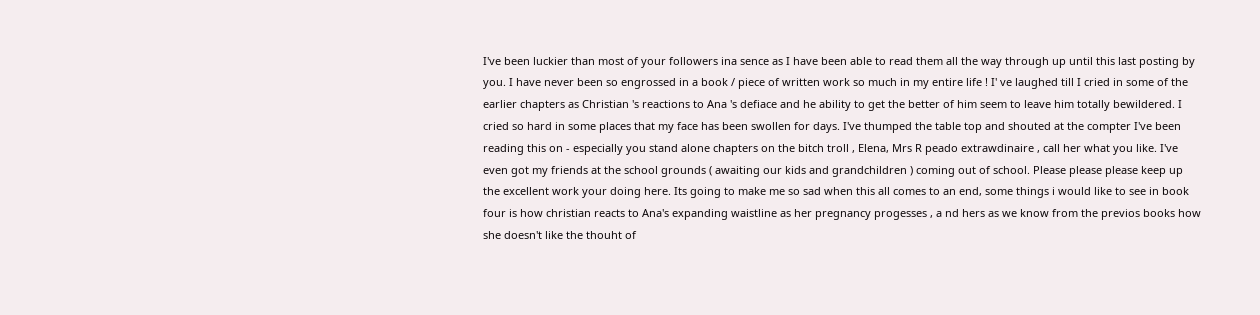I've been luckier than most of your followers ina sence as I have been able to read them all the way through up until this last posting by you. I have never been so engrossed in a book / piece of written work so much in my entire life ! I' ve laughed till I cried in some of the earlier chapters as Christian 's reactions to Ana 's defiace and he ability to get the better of him seem to leave him totally bewildered. I cried so hard in some places that my face has been swollen for days. I've thumped the table top and shouted at the compter I've been reading this on - especially you stand alone chapters on the bitch troll , Elena, Mrs R peado extrawdinaire , call her what you like. I've even got my friends at the school grounds ( awaiting our kids and grandchildren ) coming out of school. Please please please keep up the excellent work your doing here. Its going to make me so sad when this all comes to an end, some things i would like to see in book four is how christian reacts to Ana's expanding waistline as her pregnancy progesses , a nd hers as we know from the previos books how she doesn't like the thouht of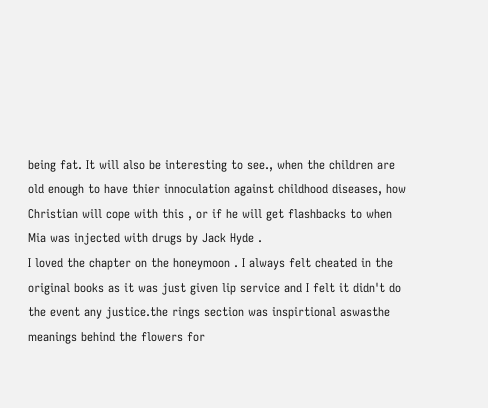being fat. It will also be interesting to see., when the children are old enough to have thier innoculation against childhood diseases, how Christian will cope with this , or if he will get flashbacks to when Mia was injected with drugs by Jack Hyde .
I loved the chapter on the honeymoon . I always felt cheated in the original books as it was just given lip service and I felt it didn't do the event any justice.the rings section was inspirtional aswasthe meanings behind the flowers for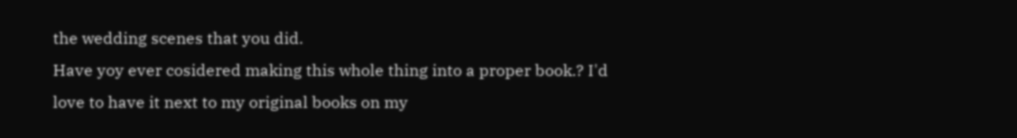the wedding scenes that you did.
Have yoy ever cosidered making this whole thing into a proper book.? I'd love to have it next to my original books on my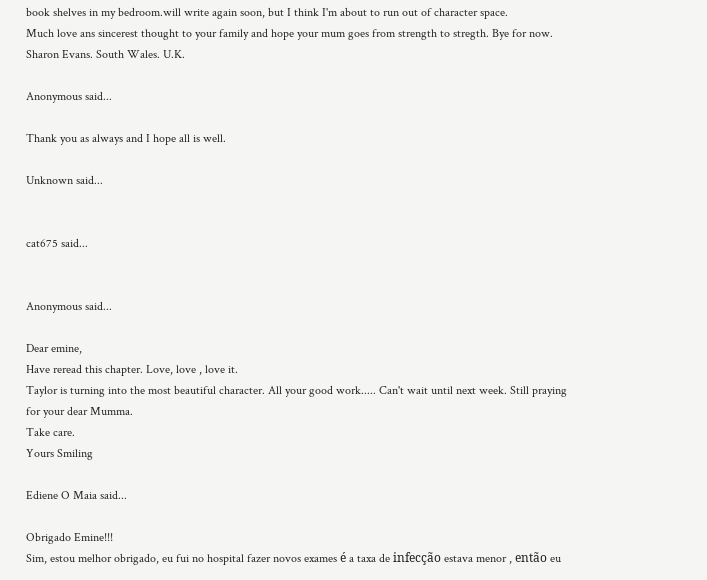book shelves in my bedroom.will write again soon, but I think I'm about to run out of character space.
Much love ans sincerest thought to your family and hope your mum goes from strength to stregth. Bye for now. Sharon Evans. South Wales. U.K.

Anonymous said...

Thank you as always and I hope all is well.

Unknown said...


cat675 said...


Anonymous said...

Dear emine,
Have reread this chapter. Love, love , love it.
Taylor is turning into the most beautiful character. All your good work..... Can't wait until next week. Still praying for your dear Mumma.
Take care.
Yours Smiling

Ediene O Maia said...

Obrigado Emine!!!
Sim, estou melhor obrigado, eu fui no hospital fazer novos exames é a taxa de infecção estava menor , então eu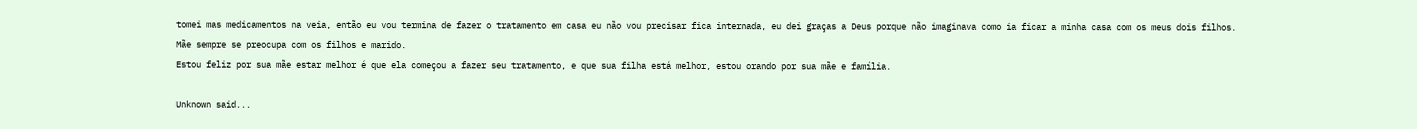tomei mas medicamentos na veia, então eu vou termina de fazer o tratamento em casa eu não vou precisar fica internada, eu dei graças a Deus porque não imaginava como ia ficar a minha casa com os meus dois filhos. Mãe sempre se preocupa com os filhos e marido.
Estou feliz por sua mãe estar melhor é que ela começou a fazer seu tratamento, e que sua filha está melhor, estou orando por sua mãe e família.

Unknown said...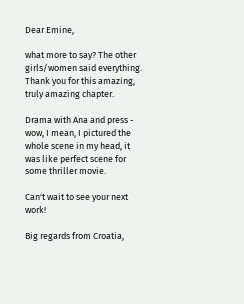Dear Emine,

what more to say? The other girls/women said everything.
Thank you for this amazing, truly amazing chapter.

Drama with Ana and press - wow, I mean, I pictured the whole scene in my head, it was like perfect scene for some thriller movie.

Can't wait to see your next work!

Big regards from Croatia,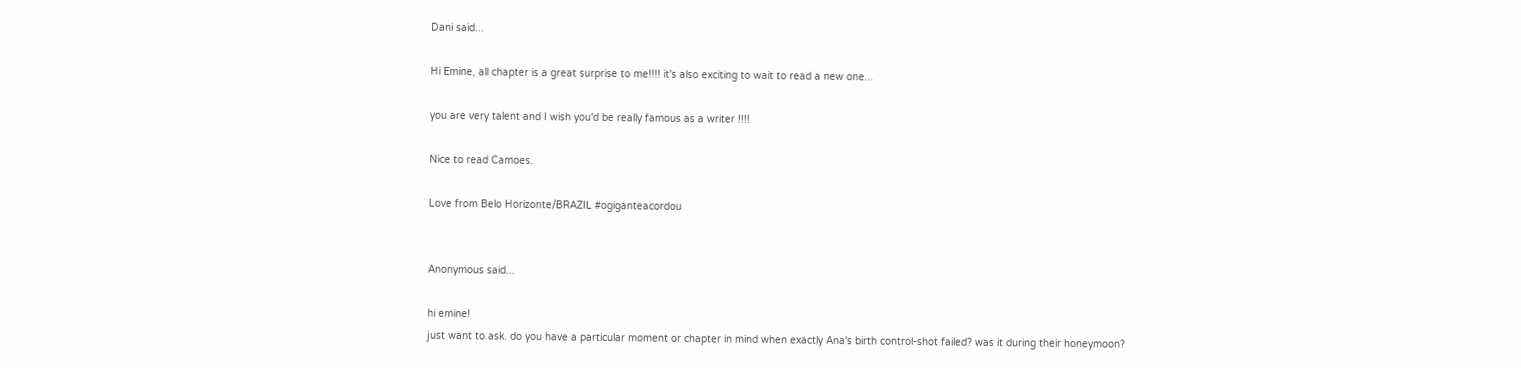Dani said...

Hi Emine, all chapter is a great surprise to me!!!! it's also exciting to wait to read a new one...

you are very talent and I wish you'd be really famous as a writer !!!!

Nice to read Camoes.

Love from Belo Horizonte/BRAZIL #ogiganteacordou


Anonymous said...

hi emine!
just want to ask. do you have a particular moment or chapter in mind when exactly Ana's birth control-shot failed? was it during their honeymoon?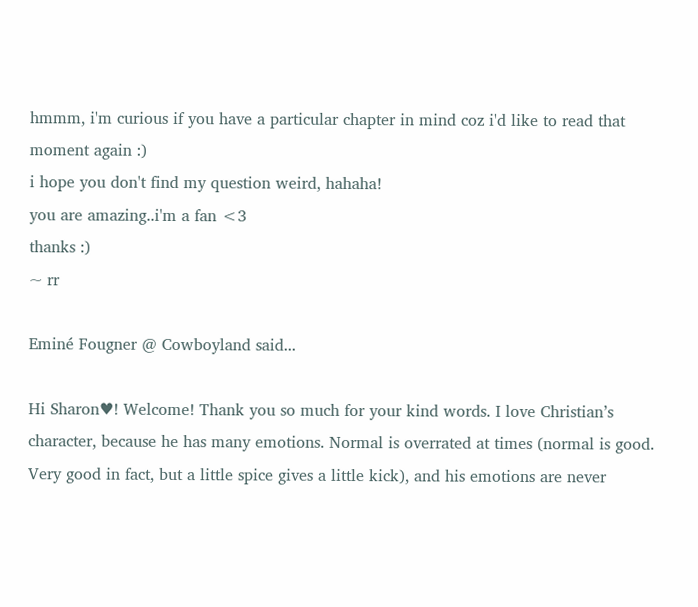hmmm, i'm curious if you have a particular chapter in mind coz i'd like to read that moment again :)
i hope you don't find my question weird, hahaha!
you are amazing..i'm a fan <3
thanks :)
~ rr

Eminé Fougner @ Cowboyland said...

Hi Sharon♥! Welcome! Thank you so much for your kind words. I love Christian’s character, because he has many emotions. Normal is overrated at times (normal is good. Very good in fact, but a little spice gives a little kick), and his emotions are never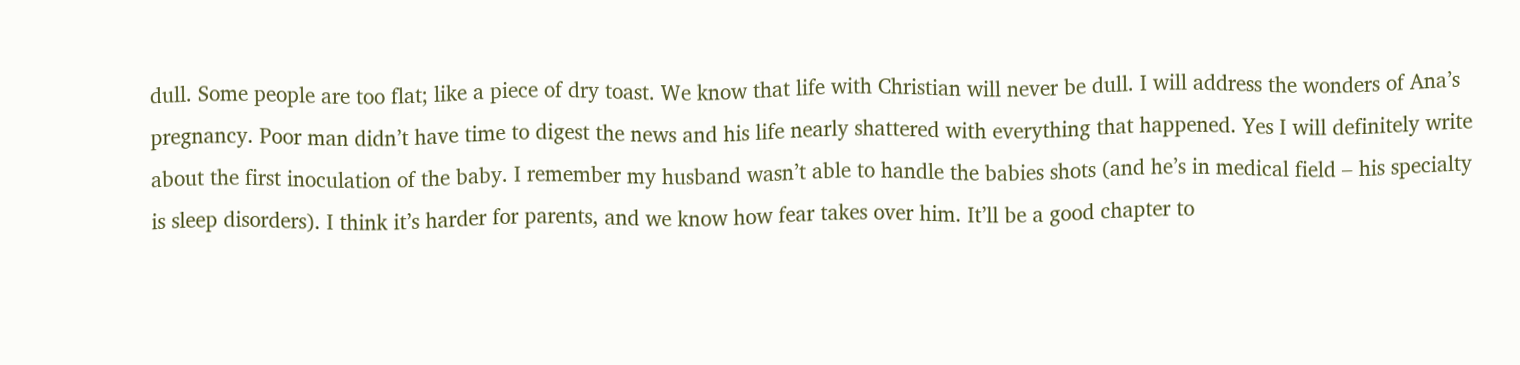dull. Some people are too flat; like a piece of dry toast. We know that life with Christian will never be dull. I will address the wonders of Ana’s pregnancy. Poor man didn’t have time to digest the news and his life nearly shattered with everything that happened. Yes I will definitely write about the first inoculation of the baby. I remember my husband wasn’t able to handle the babies shots (and he’s in medical field – his specialty is sleep disorders). I think it’s harder for parents, and we know how fear takes over him. It’ll be a good chapter to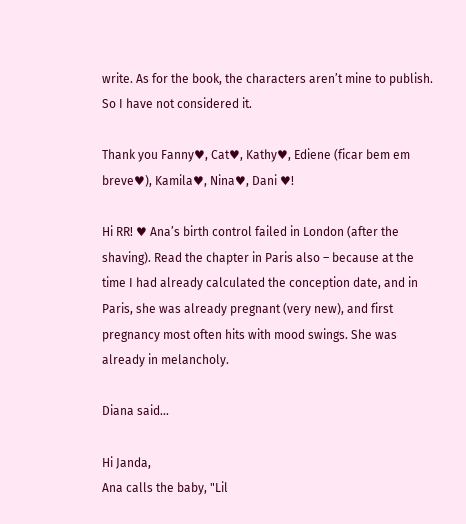write. As for the book, the characters aren’t mine to publish. So I have not considered it.

Thank you Fanny♥, Cat♥, Kathy♥, Ediene (ficar bem em breve♥), Kamila♥, Nina♥, Dani ♥!

Hi RR! ♥ Ana’s birth control failed in London (after the shaving). Read the chapter in Paris also – because at the time I had already calculated the conception date, and in Paris, she was already pregnant (very new), and first pregnancy most often hits with mood swings. She was already in melancholy.

Diana said...

Hi Janda,
Ana calls the baby, "Lil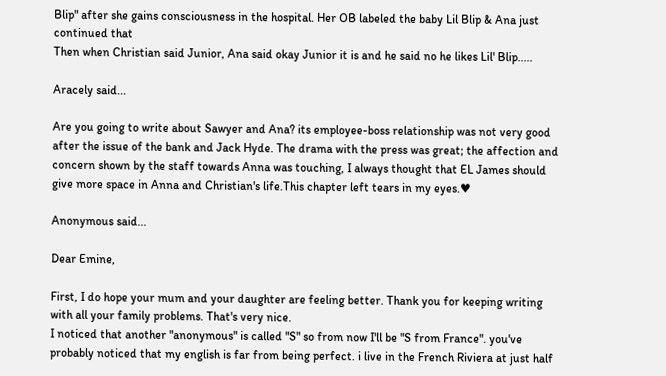Blip" after she gains consciousness in the hospital. Her OB labeled the baby Lil Blip & Ana just continued that
Then when Christian said Junior, Ana said okay Junior it is and he said no he likes Lil' Blip.....

Aracely said...

Are you going to write about Sawyer and Ana? its employee-boss relationship was not very good after the issue of the bank and Jack Hyde. The drama with the press was great; the affection and concern shown by the staff towards Anna was touching, I always thought that EL James should give more space in Anna and Christian's life.This chapter left tears in my eyes.♥

Anonymous said...

Dear Emine,

First, I do hope your mum and your daughter are feeling better. Thank you for keeping writing with all your family problems. That's very nice.
I noticed that another "anonymous" is called "S" so from now I'll be "S from France". you've probably noticed that my english is far from being perfect. i live in the French Riviera at just half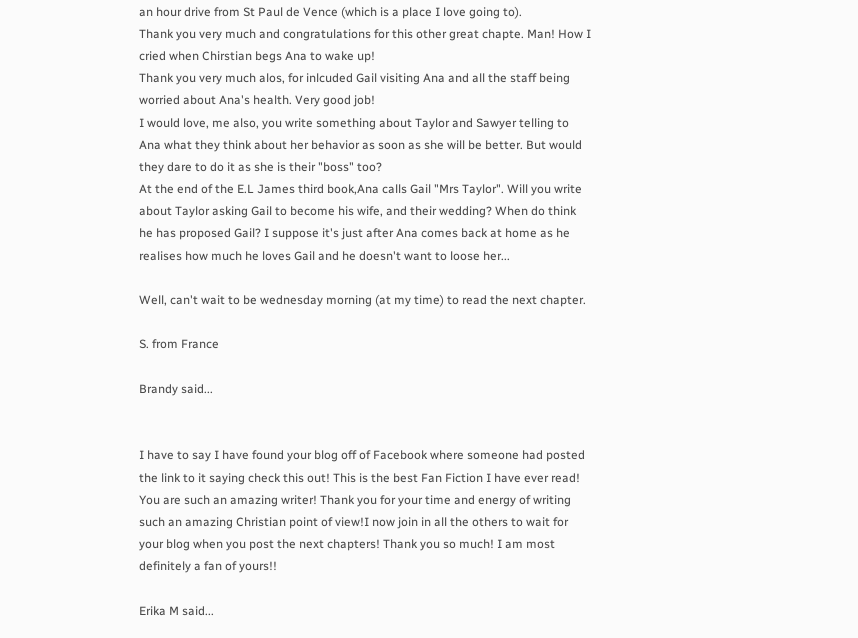an hour drive from St Paul de Vence (which is a place I love going to).
Thank you very much and congratulations for this other great chapte. Man! How I cried when Chirstian begs Ana to wake up!
Thank you very much alos, for inlcuded Gail visiting Ana and all the staff being worried about Ana's health. Very good job!
I would love, me also, you write something about Taylor and Sawyer telling to Ana what they think about her behavior as soon as she will be better. But would they dare to do it as she is their "boss" too?
At the end of the E.L James third book,Ana calls Gail "Mrs Taylor". Will you write about Taylor asking Gail to become his wife, and their wedding? When do think he has proposed Gail? I suppose it's just after Ana comes back at home as he realises how much he loves Gail and he doesn't want to loose her...

Well, can't wait to be wednesday morning (at my time) to read the next chapter.

S. from France

Brandy said...


I have to say I have found your blog off of Facebook where someone had posted the link to it saying check this out! This is the best Fan Fiction I have ever read! You are such an amazing writer! Thank you for your time and energy of writing such an amazing Christian point of view!I now join in all the others to wait for your blog when you post the next chapters! Thank you so much! I am most definitely a fan of yours!!

Erika M said...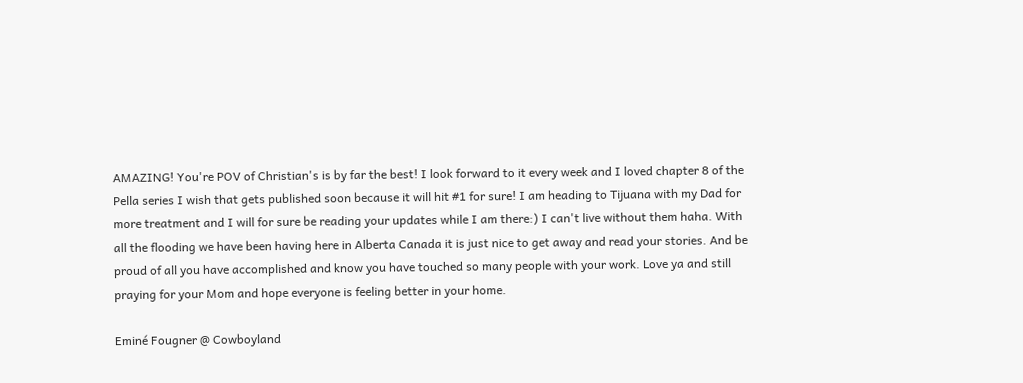AMAZING! You're POV of Christian's is by far the best! I look forward to it every week and I loved chapter 8 of the Pella series I wish that gets published soon because it will hit #1 for sure! I am heading to Tijuana with my Dad for more treatment and I will for sure be reading your updates while I am there:) I can't live without them haha. With all the flooding we have been having here in Alberta Canada it is just nice to get away and read your stories. And be proud of all you have accomplished and know you have touched so many people with your work. Love ya and still praying for your Mom and hope everyone is feeling better in your home.

Eminé Fougner @ Cowboyland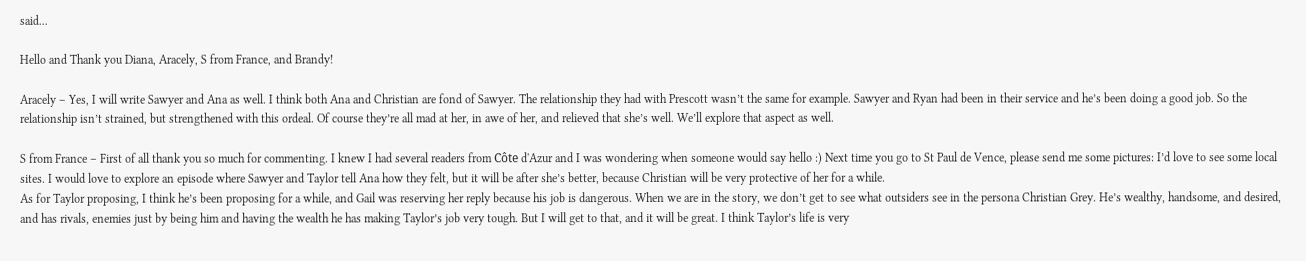said...

Hello and Thank you Diana, Aracely, S from France, and Brandy!

Aracely – Yes, I will write Sawyer and Ana as well. I think both Ana and Christian are fond of Sawyer. The relationship they had with Prescott wasn’t the same for example. Sawyer and Ryan had been in their service and he’s been doing a good job. So the relationship isn’t strained, but strengthened with this ordeal. Of course they’re all mad at her, in awe of her, and relieved that she’s well. We’ll explore that aspect as well.

S from France – First of all thank you so much for commenting. I knew I had several readers from Côte d'Azur and I was wondering when someone would say hello :) Next time you go to St Paul de Vence, please send me some pictures: I’d love to see some local sites. I would love to explore an episode where Sawyer and Taylor tell Ana how they felt, but it will be after she’s better, because Christian will be very protective of her for a while.
As for Taylor proposing, I think he’s been proposing for a while, and Gail was reserving her reply because his job is dangerous. When we are in the story, we don’t get to see what outsiders see in the persona Christian Grey. He’s wealthy, handsome, and desired, and has rivals, enemies just by being him and having the wealth he has making Taylor’s job very tough. But I will get to that, and it will be great. I think Taylor’s life is very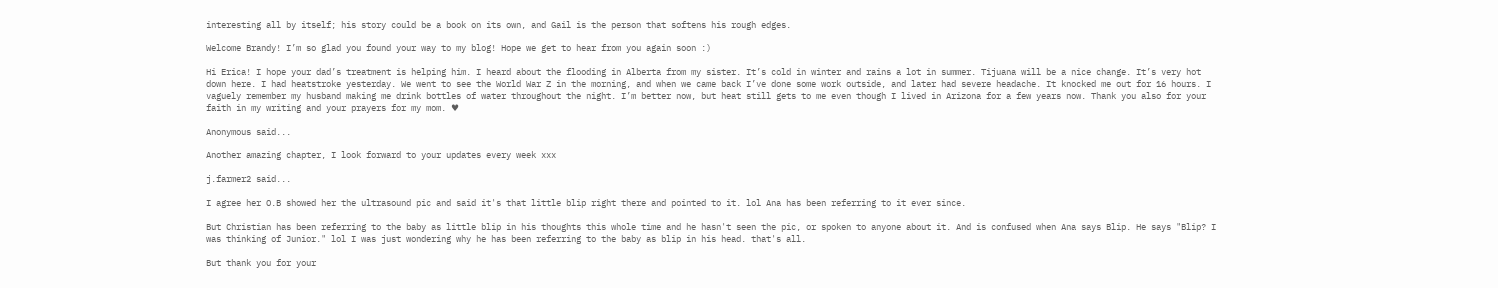interesting all by itself; his story could be a book on its own, and Gail is the person that softens his rough edges.

Welcome Brandy! I’m so glad you found your way to my blog! Hope we get to hear from you again soon :)

Hi Erica! I hope your dad’s treatment is helping him. I heard about the flooding in Alberta from my sister. It’s cold in winter and rains a lot in summer. Tijuana will be a nice change. It’s very hot down here. I had heatstroke yesterday. We went to see the World War Z in the morning, and when we came back I’ve done some work outside, and later had severe headache. It knocked me out for 16 hours. I vaguely remember my husband making me drink bottles of water throughout the night. I’m better now, but heat still gets to me even though I lived in Arizona for a few years now. Thank you also for your faith in my writing and your prayers for my mom. ♥

Anonymous said...

Another amazing chapter, I look forward to your updates every week xxx

j.farmer2 said...

I agree her O.B showed her the ultrasound pic and said it's that little blip right there and pointed to it. lol Ana has been referring to it ever since.

But Christian has been referring to the baby as little blip in his thoughts this whole time and he hasn't seen the pic, or spoken to anyone about it. And is confused when Ana says Blip. He says "Blip? I was thinking of Junior." lol I was just wondering why he has been referring to the baby as blip in his head. that's all.

But thank you for your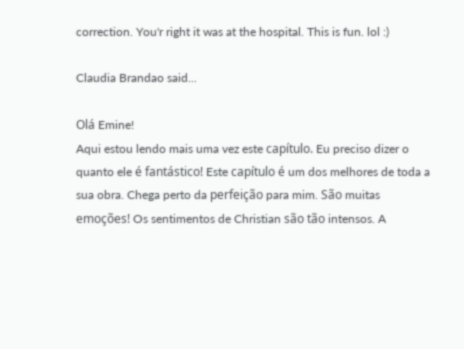correction. You'r right it was at the hospital. This is fun. lol :)

Claudia Brandao said...

Olá Emine!
Aqui estou lendo mais uma vez este capítulo. Eu preciso dizer o quanto ele é fantástico! Este capítulo é um dos melhores de toda a sua obra. Chega perto da perfeição para mim. São muitas emoções! Os sentimentos de Christian são tão intensos. A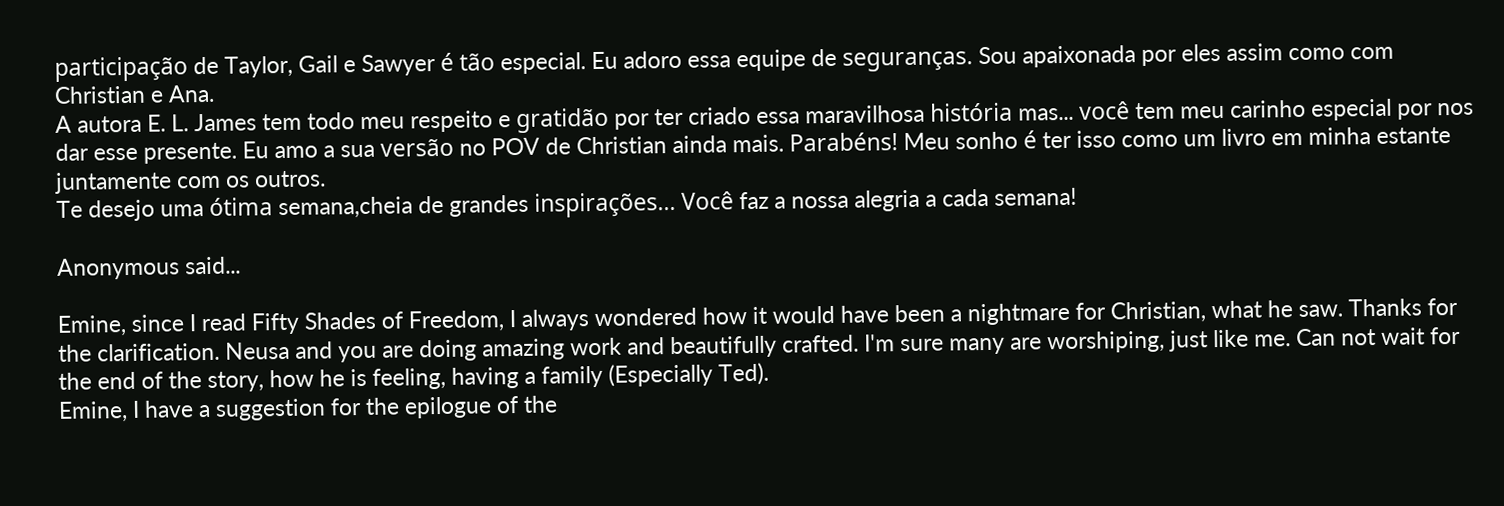participação de Taylor, Gail e Sawyer é tão especial. Eu adoro essa equipe de seguranças. Sou apaixonada por eles assim como com Christian e Ana.
A autora E. L. James tem todo meu respeito e gratidão por ter criado essa maravilhosa história mas... você tem meu carinho especial por nos dar esse presente. Eu amo a sua versão no POV de Christian ainda mais. Parabéns! Meu sonho é ter isso como um livro em minha estante juntamente com os outros.
Te desejo uma ótima semana,cheia de grandes inspirações... Você faz a nossa alegria a cada semana!

Anonymous said...

Emine, since I read Fifty Shades of Freedom, I always wondered how it would have been a nightmare for Christian, what he saw. Thanks for the clarification. Neusa and you are doing amazing work and beautifully crafted. I'm sure many are worshiping, just like me. Can not wait for the end of the story, how he is feeling, having a family (Especially Ted).
Emine, I have a suggestion for the epilogue of the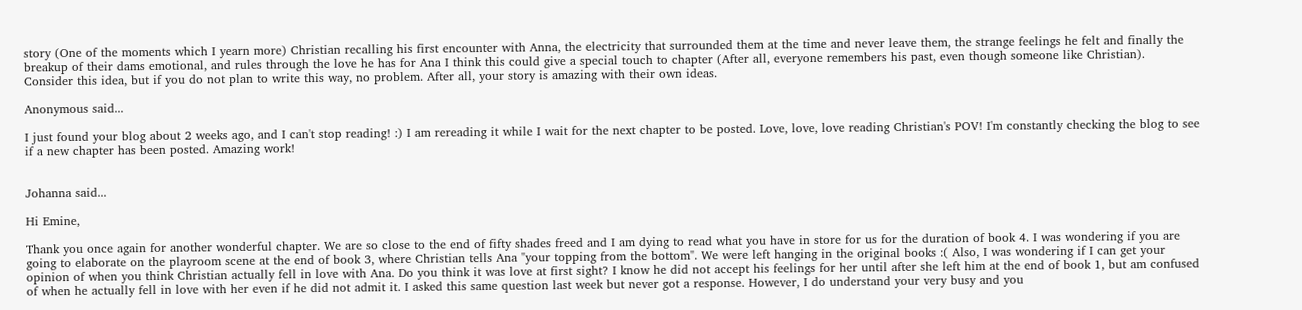story (One of the moments which I yearn more) Christian recalling his first encounter with Anna, the electricity that surrounded them at the time and never leave them, the strange feelings he felt and finally the breakup of their dams emotional, and rules through the love he has for Ana I think this could give a special touch to chapter (After all, everyone remembers his past, even though someone like Christian).
Consider this idea, but if you do not plan to write this way, no problem. After all, your story is amazing with their own ideas.

Anonymous said...

I just found your blog about 2 weeks ago, and I can't stop reading! :) I am rereading it while I wait for the next chapter to be posted. Love, love, love reading Christian's POV! I'm constantly checking the blog to see if a new chapter has been posted. Amazing work!


Johanna said...

Hi Emine,

Thank you once again for another wonderful chapter. We are so close to the end of fifty shades freed and I am dying to read what you have in store for us for the duration of book 4. I was wondering if you are going to elaborate on the playroom scene at the end of book 3, where Christian tells Ana "your topping from the bottom". We were left hanging in the original books :( Also, I was wondering if I can get your opinion of when you think Christian actually fell in love with Ana. Do you think it was love at first sight? I know he did not accept his feelings for her until after she left him at the end of book 1, but am confused of when he actually fell in love with her even if he did not admit it. I asked this same question last week but never got a response. However, I do understand your very busy and you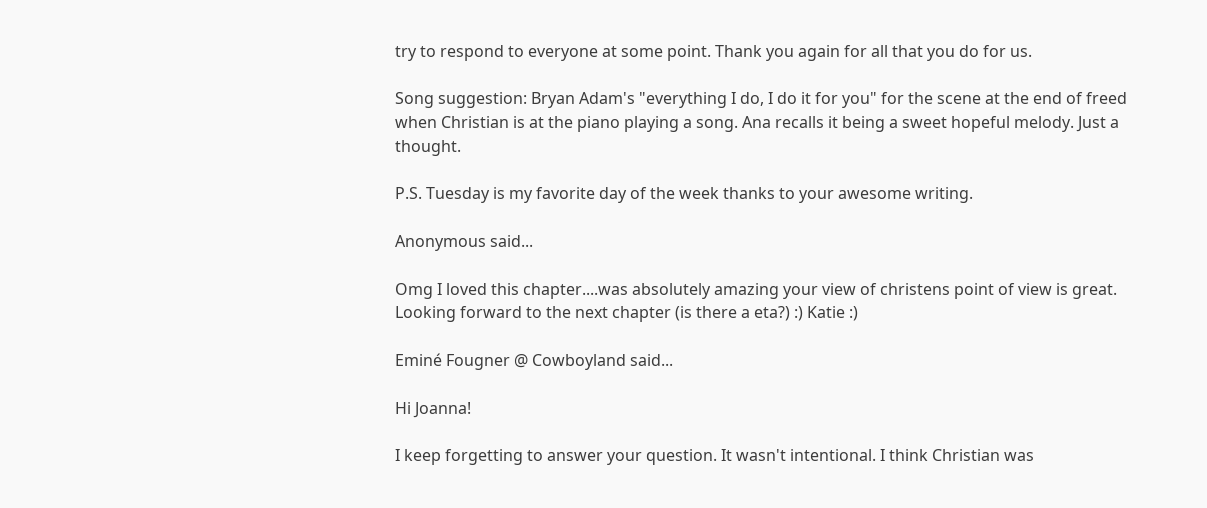try to respond to everyone at some point. Thank you again for all that you do for us.

Song suggestion: Bryan Adam's "everything I do, I do it for you" for the scene at the end of freed when Christian is at the piano playing a song. Ana recalls it being a sweet hopeful melody. Just a thought.

P.S. Tuesday is my favorite day of the week thanks to your awesome writing.

Anonymous said...

Omg I loved this chapter....was absolutely amazing your view of christens point of view is great. Looking forward to the next chapter (is there a eta?) :) Katie :)

Eminé Fougner @ Cowboyland said...

Hi Joanna!

I keep forgetting to answer your question. It wasn't intentional. I think Christian was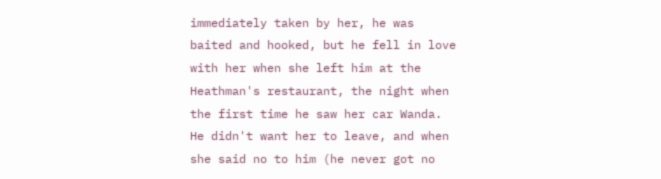immediately taken by her, he was baited and hooked, but he fell in love with her when she left him at the Heathman's restaurant, the night when the first time he saw her car Wanda. He didn't want her to leave, and when she said no to him (he never got no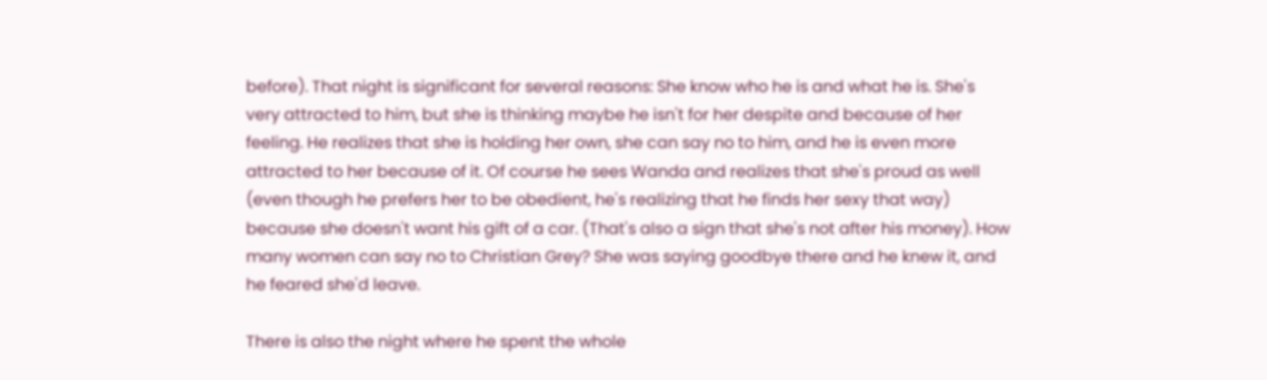before). That night is significant for several reasons: She know who he is and what he is. She's very attracted to him, but she is thinking maybe he isn't for her despite and because of her feeling. He realizes that she is holding her own, she can say no to him, and he is even more attracted to her because of it. Of course he sees Wanda and realizes that she's proud as well (even though he prefers her to be obedient, he's realizing that he finds her sexy that way) because she doesn't want his gift of a car. (That's also a sign that she's not after his money). How many women can say no to Christian Grey? She was saying goodbye there and he knew it, and he feared she'd leave.

There is also the night where he spent the whole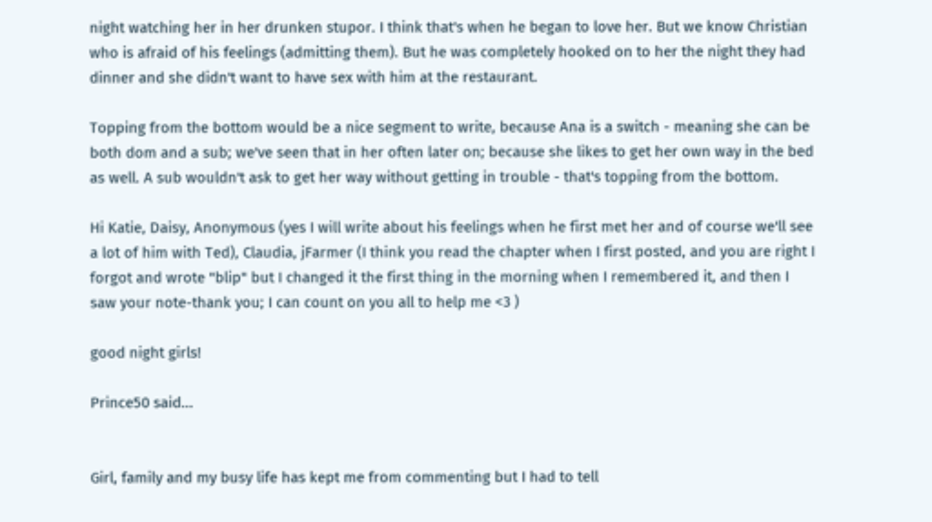night watching her in her drunken stupor. I think that's when he began to love her. But we know Christian who is afraid of his feelings (admitting them). But he was completely hooked on to her the night they had dinner and she didn't want to have sex with him at the restaurant.

Topping from the bottom would be a nice segment to write, because Ana is a switch - meaning she can be both dom and a sub; we've seen that in her often later on; because she likes to get her own way in the bed as well. A sub wouldn't ask to get her way without getting in trouble - that's topping from the bottom.

Hi Katie, Daisy, Anonymous (yes I will write about his feelings when he first met her and of course we'll see a lot of him with Ted), Claudia, jFarmer (I think you read the chapter when I first posted, and you are right I forgot and wrote "blip" but I changed it the first thing in the morning when I remembered it, and then I saw your note-thank you; I can count on you all to help me <3 )

good night girls!

Prince50 said...


Girl, family and my busy life has kept me from commenting but I had to tell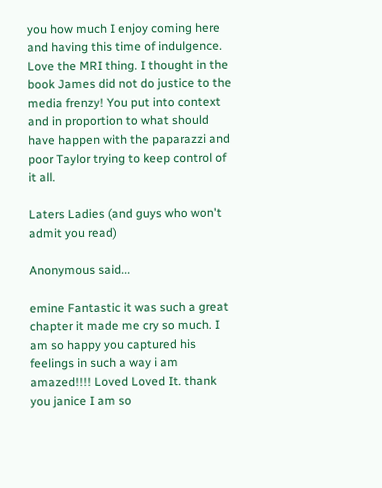you how much I enjoy coming here and having this time of indulgence. Love the MRI thing. I thought in the book James did not do justice to the media frenzy! You put into context and in proportion to what should have happen with the paparazzi and poor Taylor trying to keep control of it all.

Laters Ladies (and guys who won't admit you read)

Anonymous said...

emine Fantastic it was such a great chapter it made me cry so much. I am so happy you captured his feelings in such a way i am amazed!!!! Loved Loved It. thank you janice I am so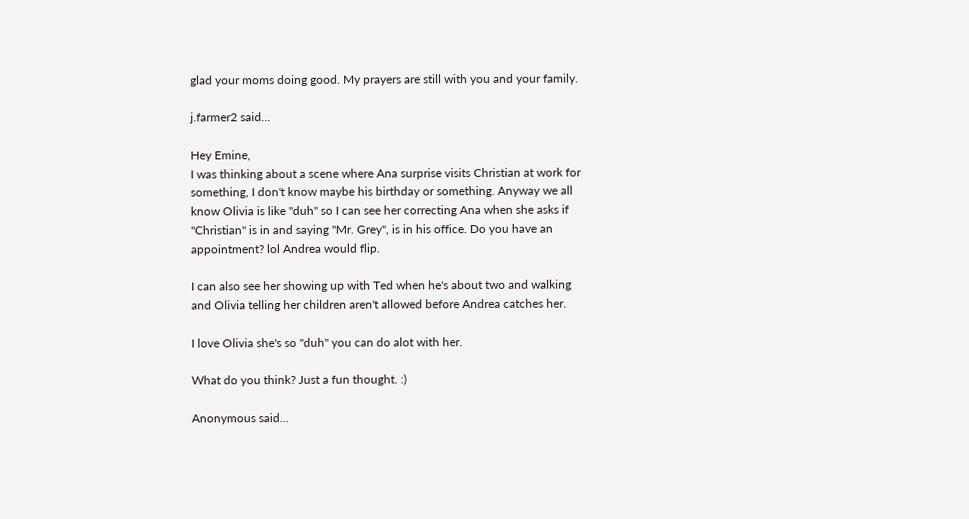glad your moms doing good. My prayers are still with you and your family.

j.farmer2 said...

Hey Emine,
I was thinking about a scene where Ana surprise visits Christian at work for something, I don't know maybe his birthday or something. Anyway we all know Olivia is like "duh" so I can see her correcting Ana when she asks if "Christian" is in and saying "Mr. Grey", is in his office. Do you have an appointment? lol Andrea would flip.

I can also see her showing up with Ted when he's about two and walking and Olivia telling her children aren't allowed before Andrea catches her.

I love Olivia she's so "duh" you can do alot with her.

What do you think? Just a fun thought. :)

Anonymous said...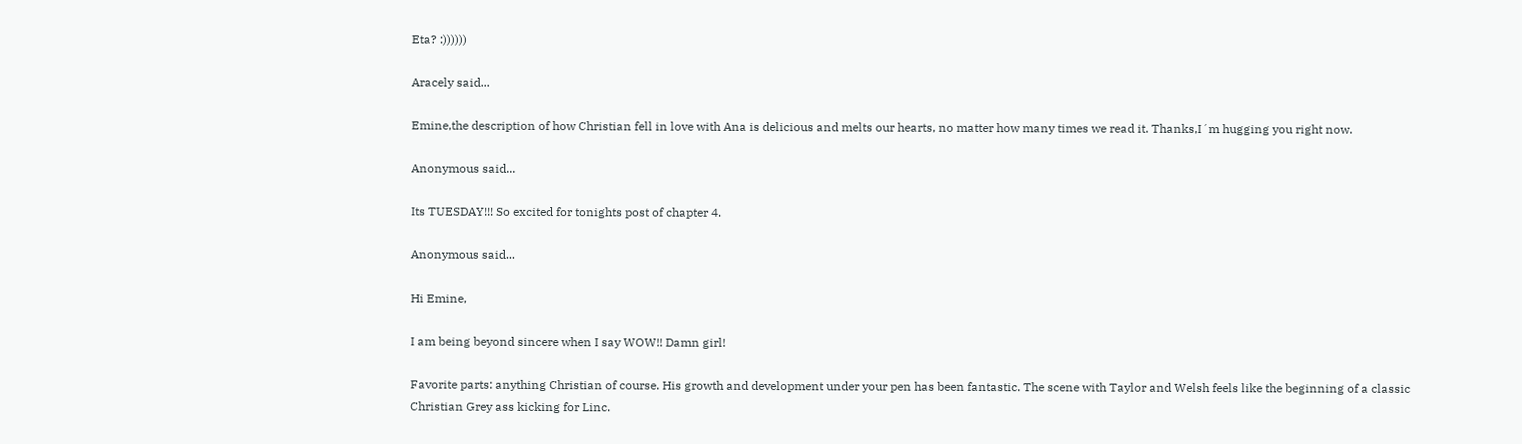Eta? :))))))

Aracely said...

Emine,the description of how Christian fell in love with Ana is delicious and melts our hearts, no matter how many times we read it. Thanks,I´m hugging you right now.

Anonymous said...

Its TUESDAY!!! So excited for tonights post of chapter 4.

Anonymous said...

Hi Emine,

I am being beyond sincere when I say WOW!! Damn girl!

Favorite parts: anything Christian of course. His growth and development under your pen has been fantastic. The scene with Taylor and Welsh feels like the beginning of a classic Christian Grey ass kicking for Linc.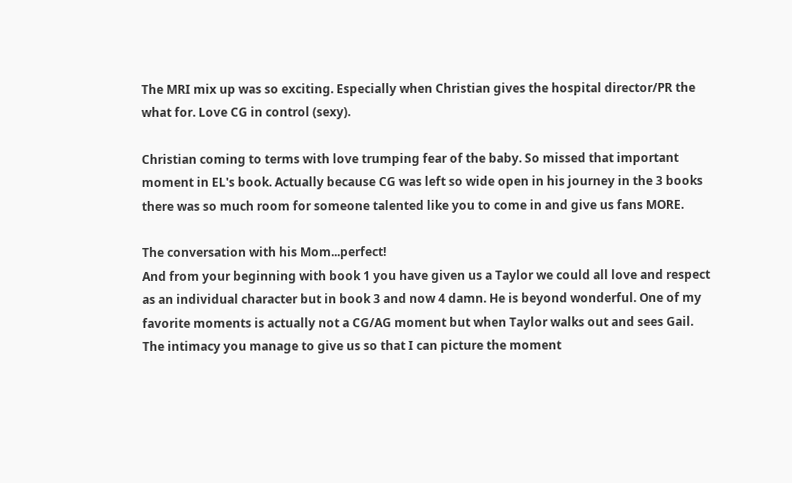The MRI mix up was so exciting. Especially when Christian gives the hospital director/PR the what for. Love CG in control (sexy).

Christian coming to terms with love trumping fear of the baby. So missed that important moment in EL's book. Actually because CG was left so wide open in his journey in the 3 books there was so much room for someone talented like you to come in and give us fans MORE.

The conversation with his Mom...perfect!
And from your beginning with book 1 you have given us a Taylor we could all love and respect as an individual character but in book 3 and now 4 damn. He is beyond wonderful. One of my favorite moments is actually not a CG/AG moment but when Taylor walks out and sees Gail. The intimacy you manage to give us so that I can picture the moment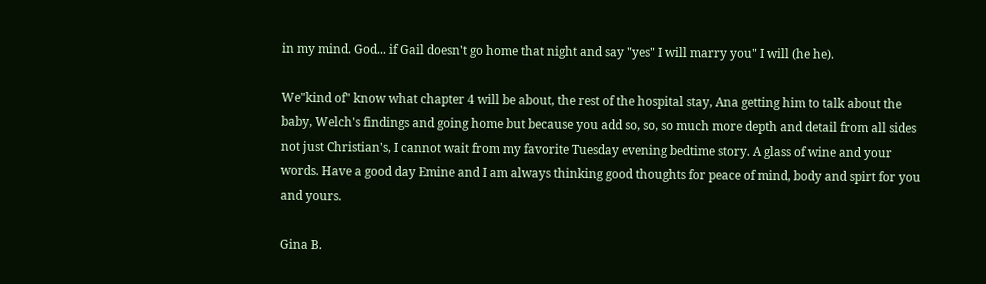in my mind. God... if Gail doesn't go home that night and say "yes" I will marry you" I will (he he).

We"kind of" know what chapter 4 will be about, the rest of the hospital stay, Ana getting him to talk about the baby, Welch's findings and going home but because you add so, so, so much more depth and detail from all sides not just Christian's, I cannot wait from my favorite Tuesday evening bedtime story. A glass of wine and your words. Have a good day Emine and I am always thinking good thoughts for peace of mind, body and spirt for you and yours.

Gina B.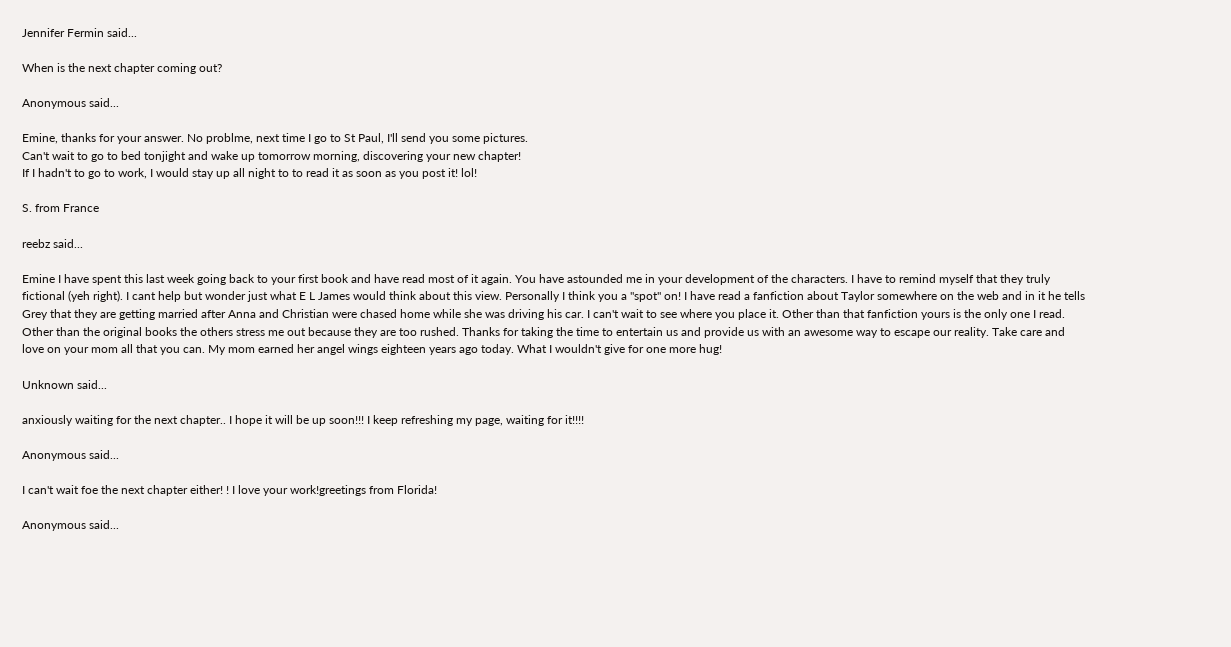Jennifer Fermin said...

When is the next chapter coming out?

Anonymous said...

Emine, thanks for your answer. No problme, next time I go to St Paul, I'll send you some pictures.
Can't wait to go to bed tonjight and wake up tomorrow morning, discovering your new chapter!
If I hadn't to go to work, I would stay up all night to to read it as soon as you post it! lol!

S. from France

reebz said...

Emine I have spent this last week going back to your first book and have read most of it again. You have astounded me in your development of the characters. I have to remind myself that they truly fictional (yeh right). I cant help but wonder just what E L James would think about this view. Personally I think you a "spot" on! I have read a fanfiction about Taylor somewhere on the web and in it he tells Grey that they are getting married after Anna and Christian were chased home while she was driving his car. I can't wait to see where you place it. Other than that fanfiction yours is the only one I read. Other than the original books the others stress me out because they are too rushed. Thanks for taking the time to entertain us and provide us with an awesome way to escape our reality. Take care and love on your mom all that you can. My mom earned her angel wings eighteen years ago today. What I wouldn't give for one more hug!

Unknown said...

anxiously waiting for the next chapter.. I hope it will be up soon!!! I keep refreshing my page, waiting for it!!!!

Anonymous said...

I can't wait foe the next chapter either! ! I love your work!greetings from Florida!

Anonymous said...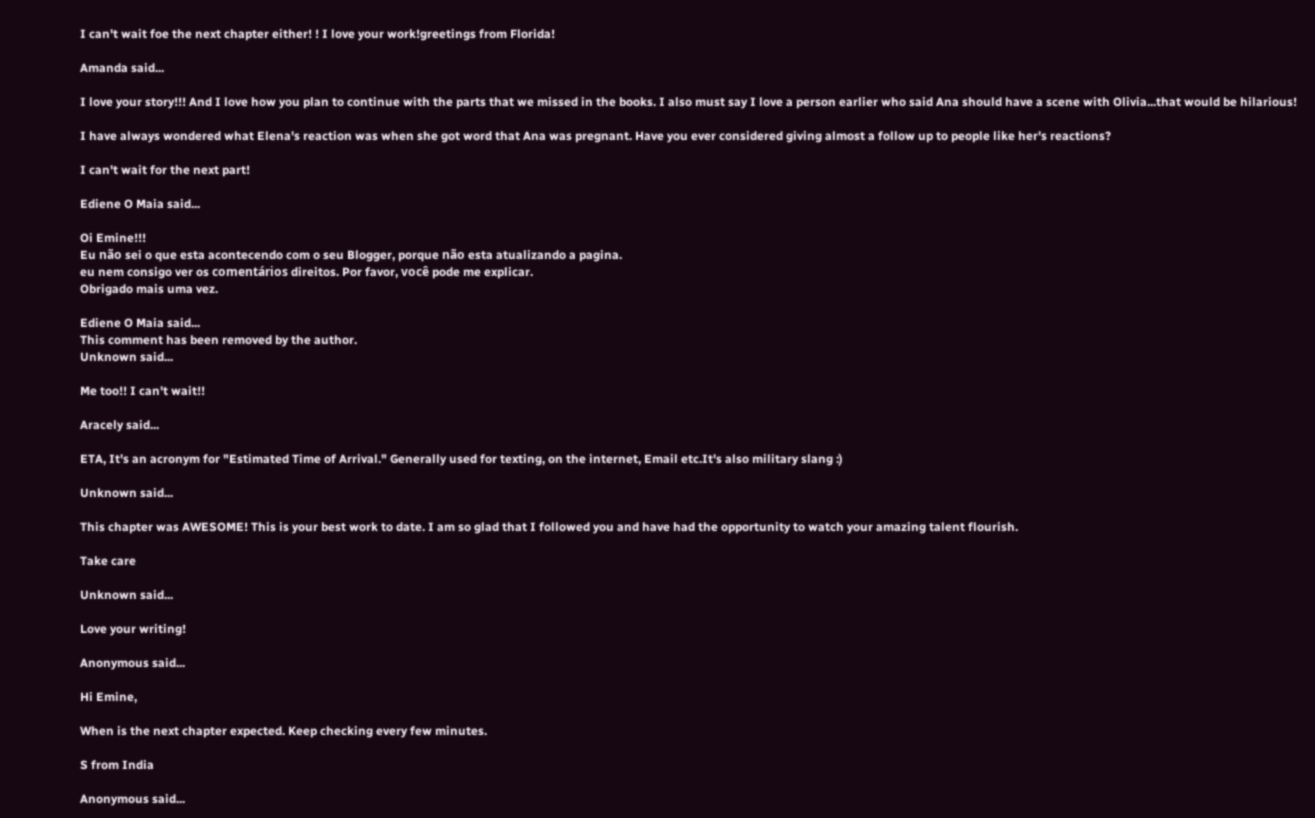I can't wait foe the next chapter either! ! I love your work!greetings from Florida!

Amanda said...

I love your story!!! And I love how you plan to continue with the parts that we missed in the books. I also must say I love a person earlier who said Ana should have a scene with Olivia...that would be hilarious!

I have always wondered what Elena's reaction was when she got word that Ana was pregnant. Have you ever considered giving almost a follow up to people like her's reactions?

I can't wait for the next part!

Ediene O Maia said...

Oi Emine!!!
Eu não sei o que esta acontecendo com o seu Blogger, porque não esta atualizando a pagina.
eu nem consigo ver os comentários direitos. Por favor, você pode me explicar.
Obrigado mais uma vez.

Ediene O Maia said...
This comment has been removed by the author.
Unknown said...

Me too!! I can't wait!!

Aracely said...

ETA, It's an acronym for "Estimated Time of Arrival." Generally used for texting, on the internet, Email etc.It's also military slang :)

Unknown said...

This chapter was AWESOME! This is your best work to date. I am so glad that I followed you and have had the opportunity to watch your amazing talent flourish.

Take care

Unknown said...

Love your writing!

Anonymous said...

Hi Emine,

When is the next chapter expected. Keep checking every few minutes.

S from India

Anonymous said...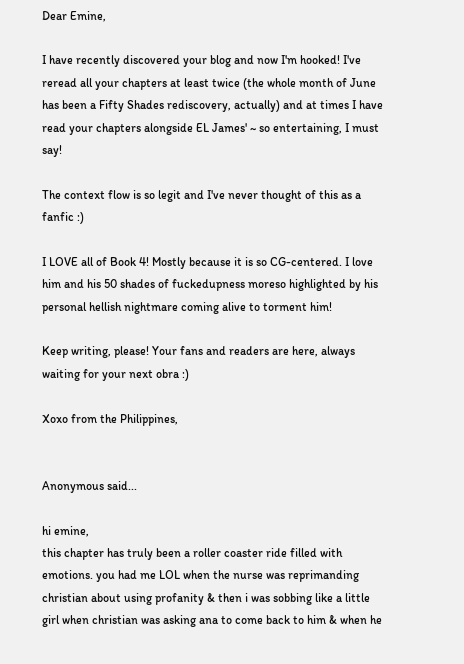Dear Emine,

I have recently discovered your blog and now I'm hooked! I've reread all your chapters at least twice (the whole month of June has been a Fifty Shades rediscovery, actually) and at times I have read your chapters alongside EL James' ~ so entertaining, I must say!

The context flow is so legit and I've never thought of this as a fanfic :)

I LOVE all of Book 4! Mostly because it is so CG-centered. I love him and his 50 shades of fuckedupness moreso highlighted by his personal hellish nightmare coming alive to torment him!

Keep writing, please! Your fans and readers are here, always waiting for your next obra :)

Xoxo from the Philippines,


Anonymous said...

hi emine,
this chapter has truly been a roller coaster ride filled with emotions. you had me LOL when the nurse was reprimanding christian about using profanity & then i was sobbing like a little girl when christian was asking ana to come back to him & when he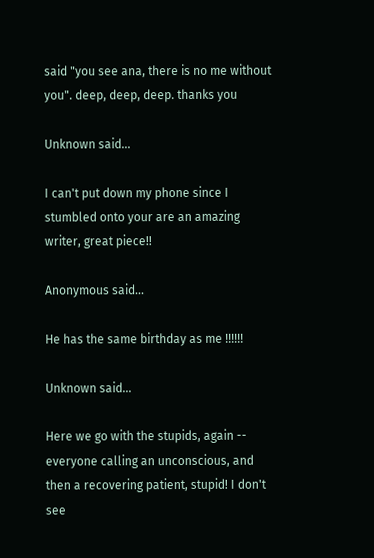said "you see ana, there is no me without you". deep, deep, deep. thanks you

Unknown said...

I can't put down my phone since I stumbled onto your are an amazing writer, great piece!!

Anonymous said...

He has the same birthday as me !!!!!!

Unknown said...

Here we go with the stupids, again -- everyone calling an unconscious, and then a recovering patient, stupid! I don't see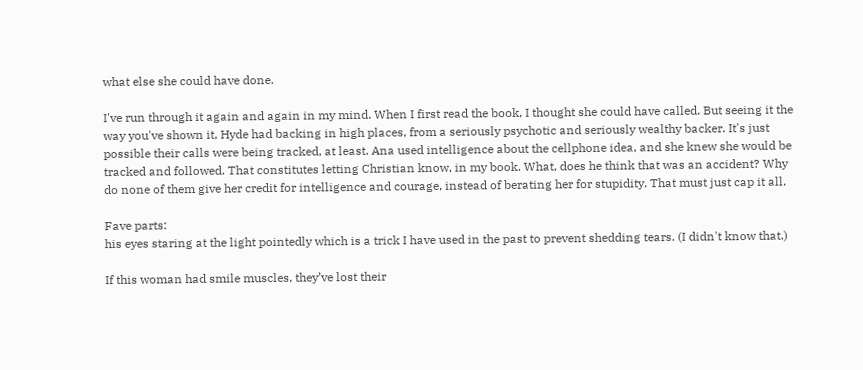what else she could have done.

I've run through it again and again in my mind. When I first read the book, I thought she could have called. But seeing it the way you've shown it, Hyde had backing in high places, from a seriously psychotic and seriously wealthy backer. It's just possible their calls were being tracked, at least. Ana used intelligence about the cellphone idea, and she knew she would be tracked and followed. That constitutes letting Christian know, in my book. What, does he think that was an accident? Why do none of them give her credit for intelligence and courage, instead of berating her for stupidity. That must just cap it all.

Fave parts:
his eyes staring at the light pointedly which is a trick I have used in the past to prevent shedding tears. (I didn't know that.)

If this woman had smile muscles, they’ve lost their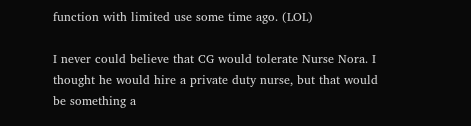function with limited use some time ago. (LOL)

I never could believe that CG would tolerate Nurse Nora. I thought he would hire a private duty nurse, but that would be something a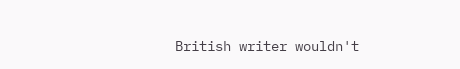British writer wouldn't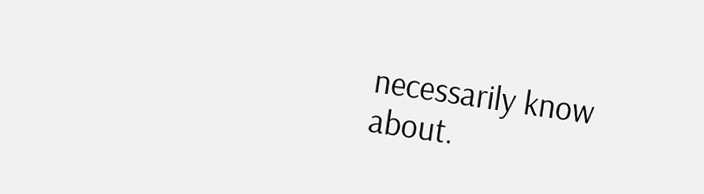necessarily know about.